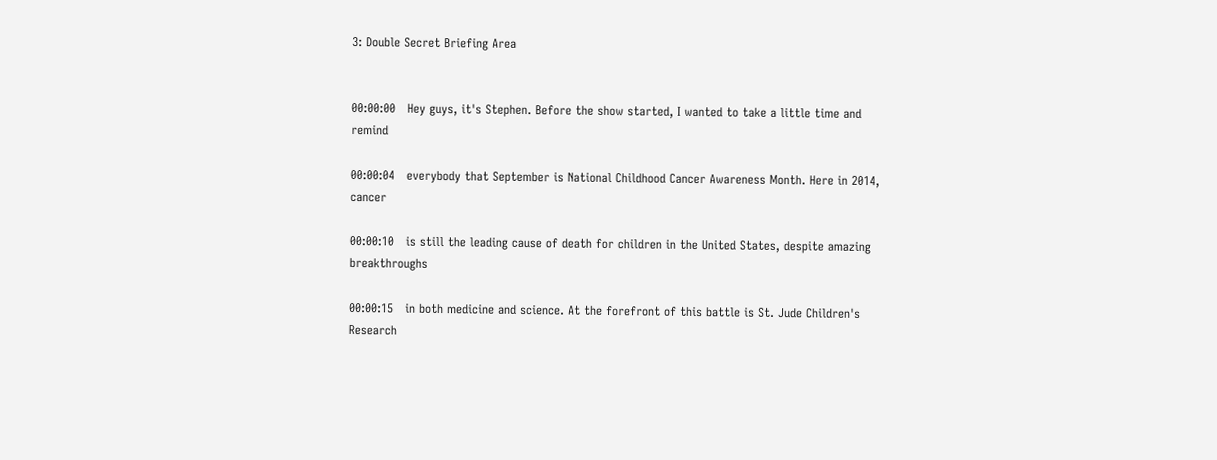3: Double Secret Briefing Area


00:00:00   Hey guys, it's Stephen. Before the show started, I wanted to take a little time and remind

00:00:04   everybody that September is National Childhood Cancer Awareness Month. Here in 2014, cancer

00:00:10   is still the leading cause of death for children in the United States, despite amazing breakthroughs

00:00:15   in both medicine and science. At the forefront of this battle is St. Jude Children's Research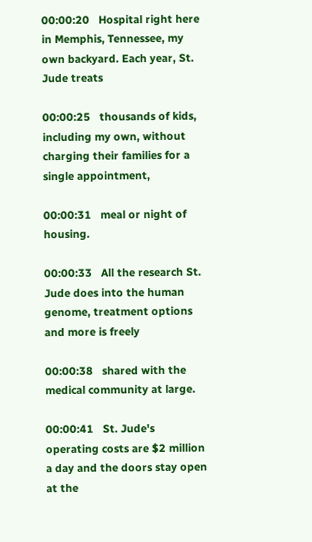00:00:20   Hospital right here in Memphis, Tennessee, my own backyard. Each year, St. Jude treats

00:00:25   thousands of kids, including my own, without charging their families for a single appointment,

00:00:31   meal or night of housing.

00:00:33   All the research St. Jude does into the human genome, treatment options and more is freely

00:00:38   shared with the medical community at large.

00:00:41   St. Jude's operating costs are $2 million a day and the doors stay open at the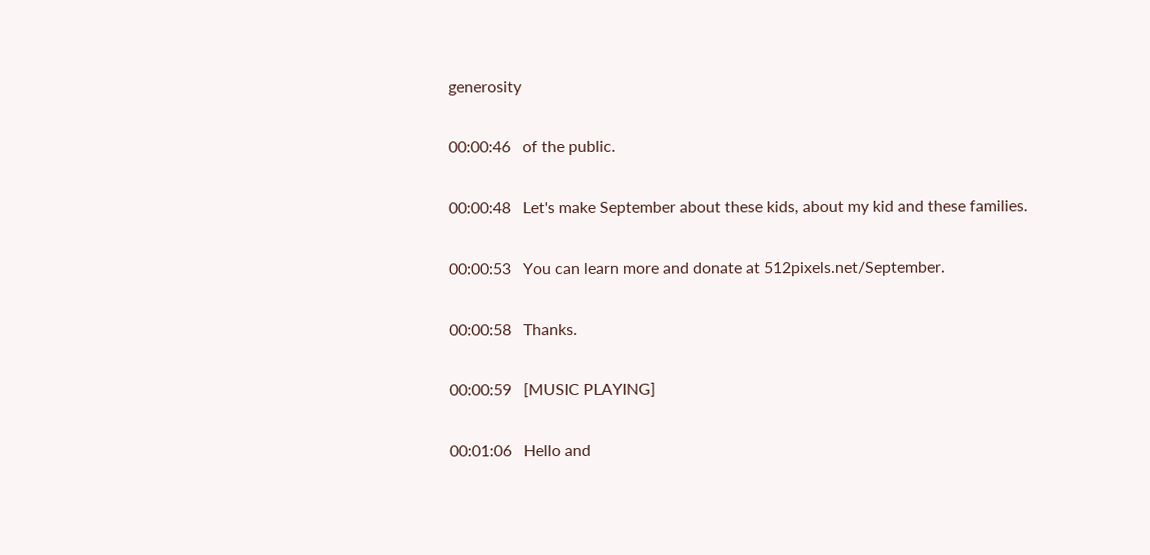generosity

00:00:46   of the public.

00:00:48   Let's make September about these kids, about my kid and these families.

00:00:53   You can learn more and donate at 512pixels.net/September.

00:00:58   Thanks.

00:00:59   [MUSIC PLAYING]

00:01:06   Hello and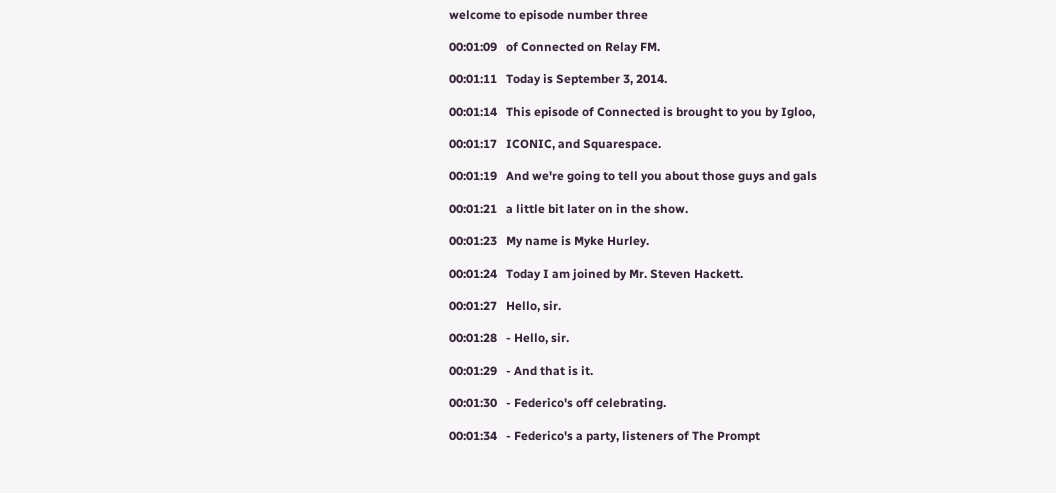welcome to episode number three

00:01:09   of Connected on Relay FM.

00:01:11   Today is September 3, 2014.

00:01:14   This episode of Connected is brought to you by Igloo,

00:01:17   ICONIC, and Squarespace.

00:01:19   And we're going to tell you about those guys and gals

00:01:21   a little bit later on in the show.

00:01:23   My name is Myke Hurley.

00:01:24   Today I am joined by Mr. Steven Hackett.

00:01:27   Hello, sir.

00:01:28   - Hello, sir.

00:01:29   - And that is it.

00:01:30   - Federico's off celebrating.

00:01:34   - Federico's a party, listeners of The Prompt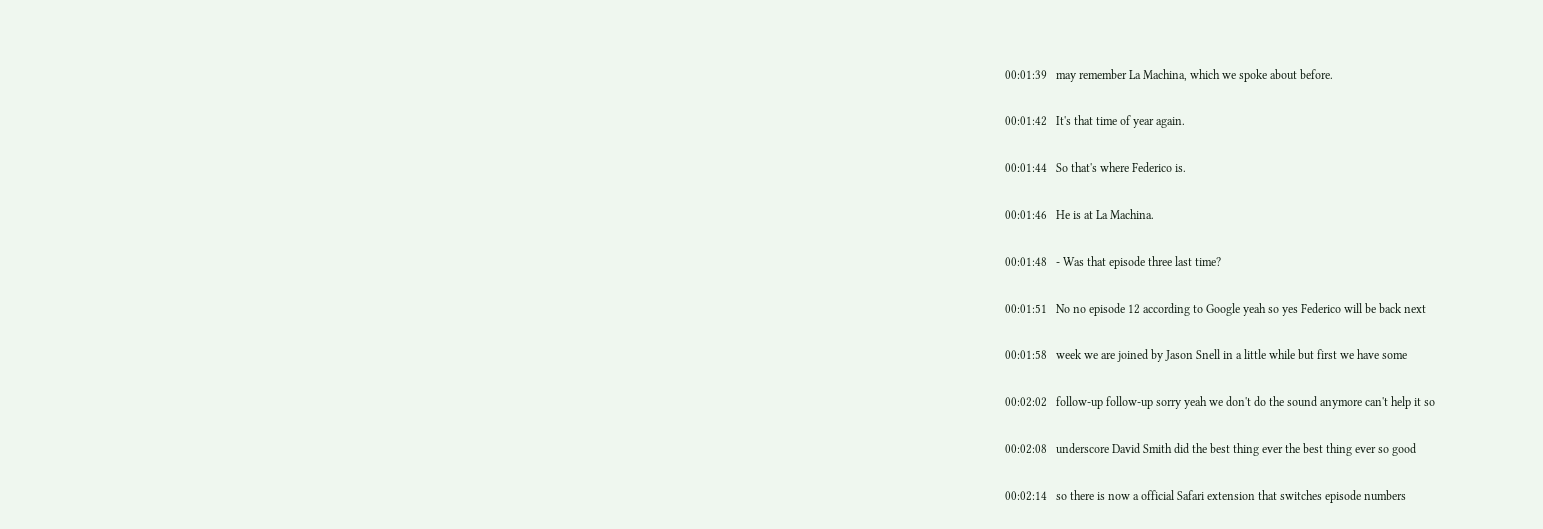00:01:39   may remember La Machina, which we spoke about before.

00:01:42   It's that time of year again.

00:01:44   So that's where Federico is.

00:01:46   He is at La Machina.

00:01:48   - Was that episode three last time?

00:01:51   No no episode 12 according to Google yeah so yes Federico will be back next

00:01:58   week we are joined by Jason Snell in a little while but first we have some

00:02:02   follow-up follow-up sorry yeah we don't do the sound anymore can't help it so

00:02:08   underscore David Smith did the best thing ever the best thing ever so good

00:02:14   so there is now a official Safari extension that switches episode numbers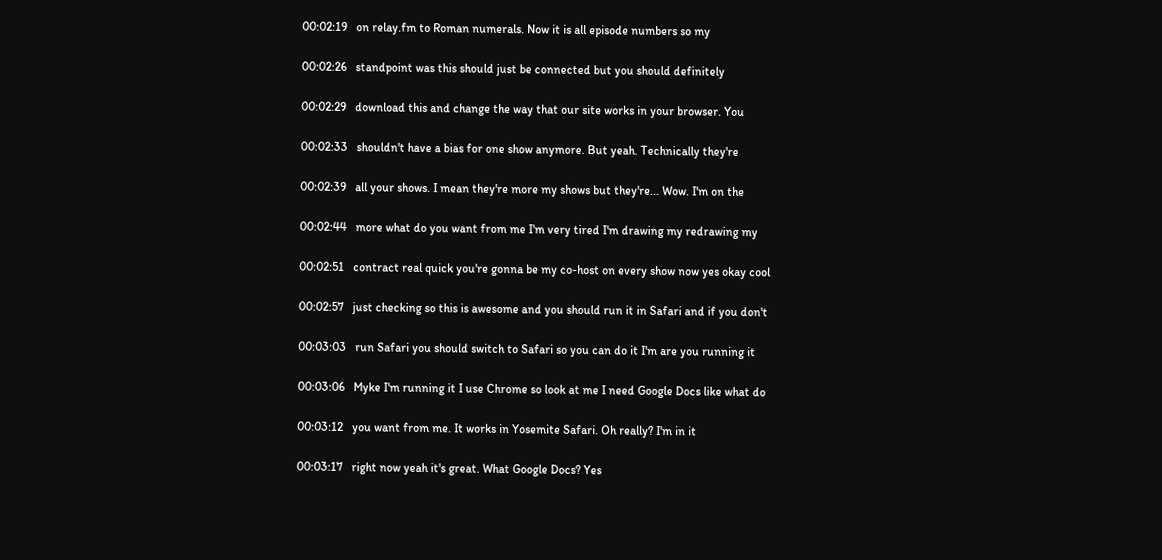00:02:19   on relay.fm to Roman numerals. Now it is all episode numbers so my

00:02:26   standpoint was this should just be connected but you should definitely

00:02:29   download this and change the way that our site works in your browser. You

00:02:33   shouldn't have a bias for one show anymore. But yeah. Technically they're

00:02:39   all your shows. I mean they're more my shows but they're... Wow. I'm on the

00:02:44   more what do you want from me I'm very tired I'm drawing my redrawing my

00:02:51   contract real quick you're gonna be my co-host on every show now yes okay cool

00:02:57   just checking so this is awesome and you should run it in Safari and if you don't

00:03:03   run Safari you should switch to Safari so you can do it I'm are you running it

00:03:06   Myke I'm running it I use Chrome so look at me I need Google Docs like what do

00:03:12   you want from me. It works in Yosemite Safari. Oh really? I'm in it

00:03:17   right now yeah it's great. What Google Docs? Yes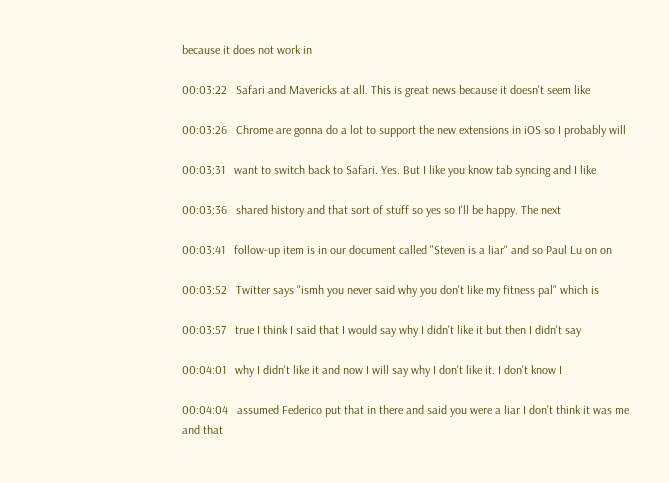because it does not work in

00:03:22   Safari and Mavericks at all. This is great news because it doesn't seem like

00:03:26   Chrome are gonna do a lot to support the new extensions in iOS so I probably will

00:03:31   want to switch back to Safari. Yes. But I like you know tab syncing and I like

00:03:36   shared history and that sort of stuff so yes so I'll be happy. The next

00:03:41   follow-up item is in our document called "Steven is a liar" and so Paul Lu on on

00:03:52   Twitter says "ismh you never said why you don't like my fitness pal" which is

00:03:57   true I think I said that I would say why I didn't like it but then I didn't say

00:04:01   why I didn't like it and now I will say why I don't like it. I don't know I

00:04:04   assumed Federico put that in there and said you were a liar I don't think it was me and that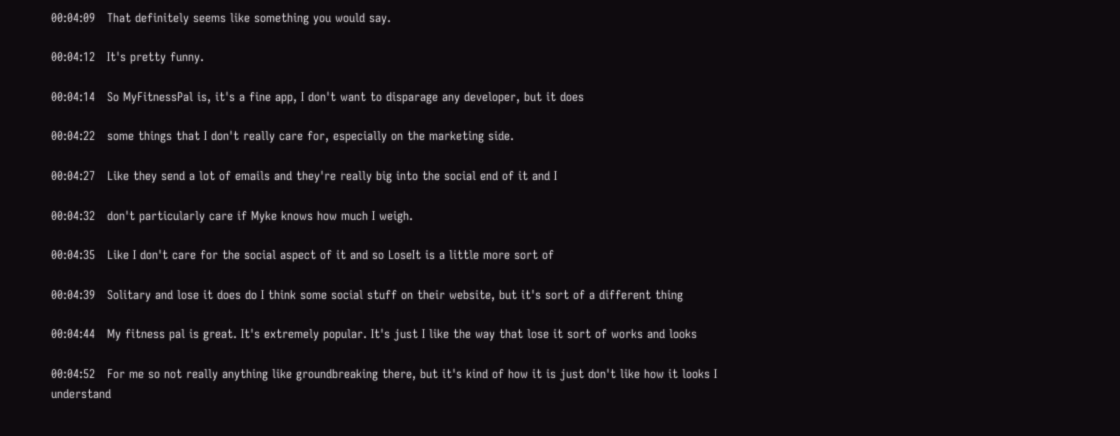00:04:09   That definitely seems like something you would say.

00:04:12   It's pretty funny.

00:04:14   So MyFitnessPal is, it's a fine app, I don't want to disparage any developer, but it does

00:04:22   some things that I don't really care for, especially on the marketing side.

00:04:27   Like they send a lot of emails and they're really big into the social end of it and I

00:04:32   don't particularly care if Myke knows how much I weigh.

00:04:35   Like I don't care for the social aspect of it and so LoseIt is a little more sort of

00:04:39   Solitary and lose it does do I think some social stuff on their website, but it's sort of a different thing

00:04:44   My fitness pal is great. It's extremely popular. It's just I like the way that lose it sort of works and looks

00:04:52   For me so not really anything like groundbreaking there, but it's kind of how it is just don't like how it looks I understand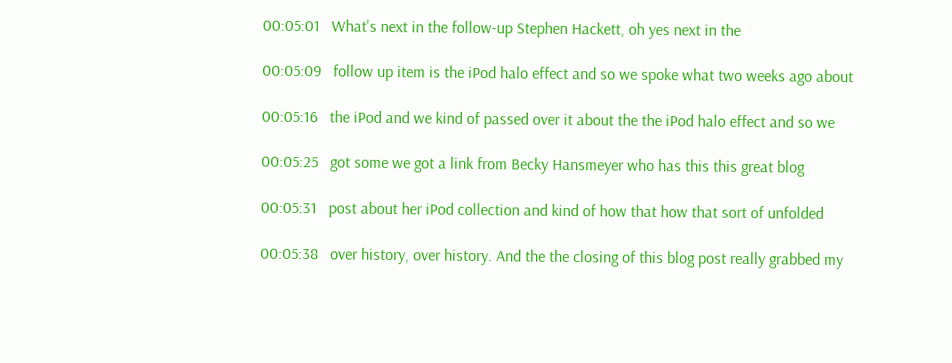00:05:01   What's next in the follow-up Stephen Hackett, oh yes next in the

00:05:09   follow up item is the iPod halo effect and so we spoke what two weeks ago about

00:05:16   the iPod and we kind of passed over it about the the iPod halo effect and so we

00:05:25   got some we got a link from Becky Hansmeyer who has this this great blog

00:05:31   post about her iPod collection and kind of how that how that sort of unfolded

00:05:38   over history, over history. And the the closing of this blog post really grabbed my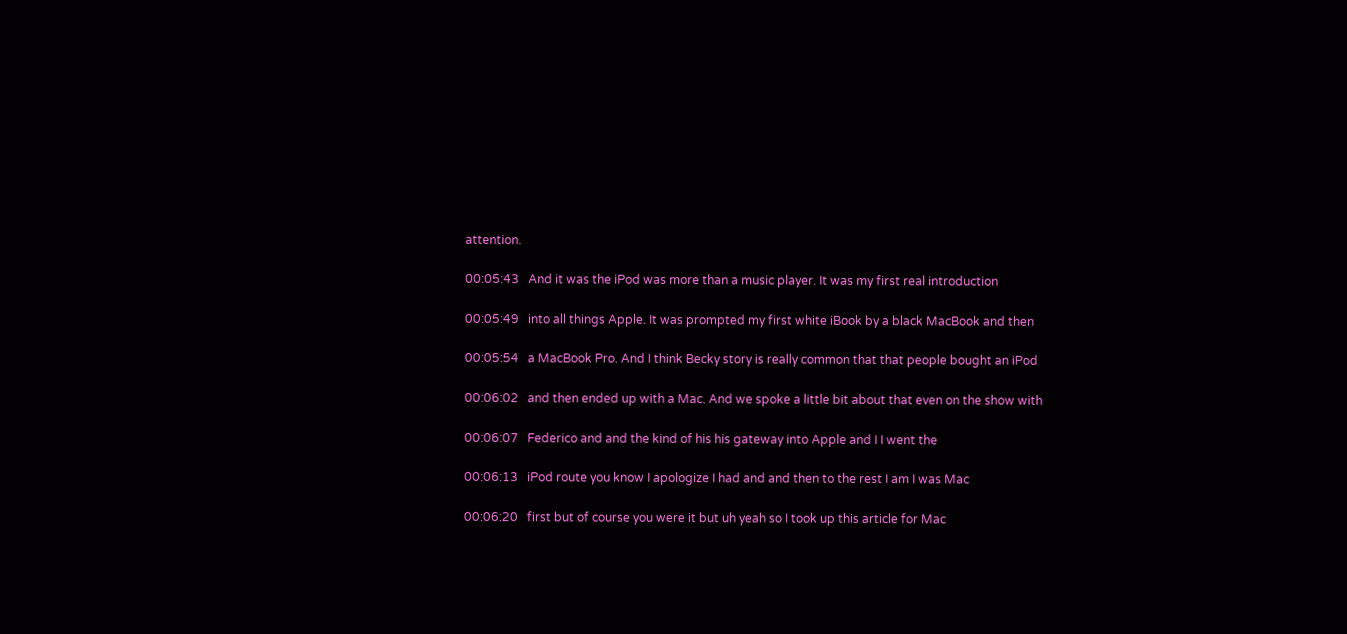attention.

00:05:43   And it was the iPod was more than a music player. It was my first real introduction

00:05:49   into all things Apple. It was prompted my first white iBook by a black MacBook and then

00:05:54   a MacBook Pro. And I think Becky story is really common that that people bought an iPod

00:06:02   and then ended up with a Mac. And we spoke a little bit about that even on the show with

00:06:07   Federico and and the kind of his his gateway into Apple and I I went the

00:06:13   iPod route you know I apologize I had and and then to the rest I am I was Mac

00:06:20   first but of course you were it but uh yeah so I took up this article for Mac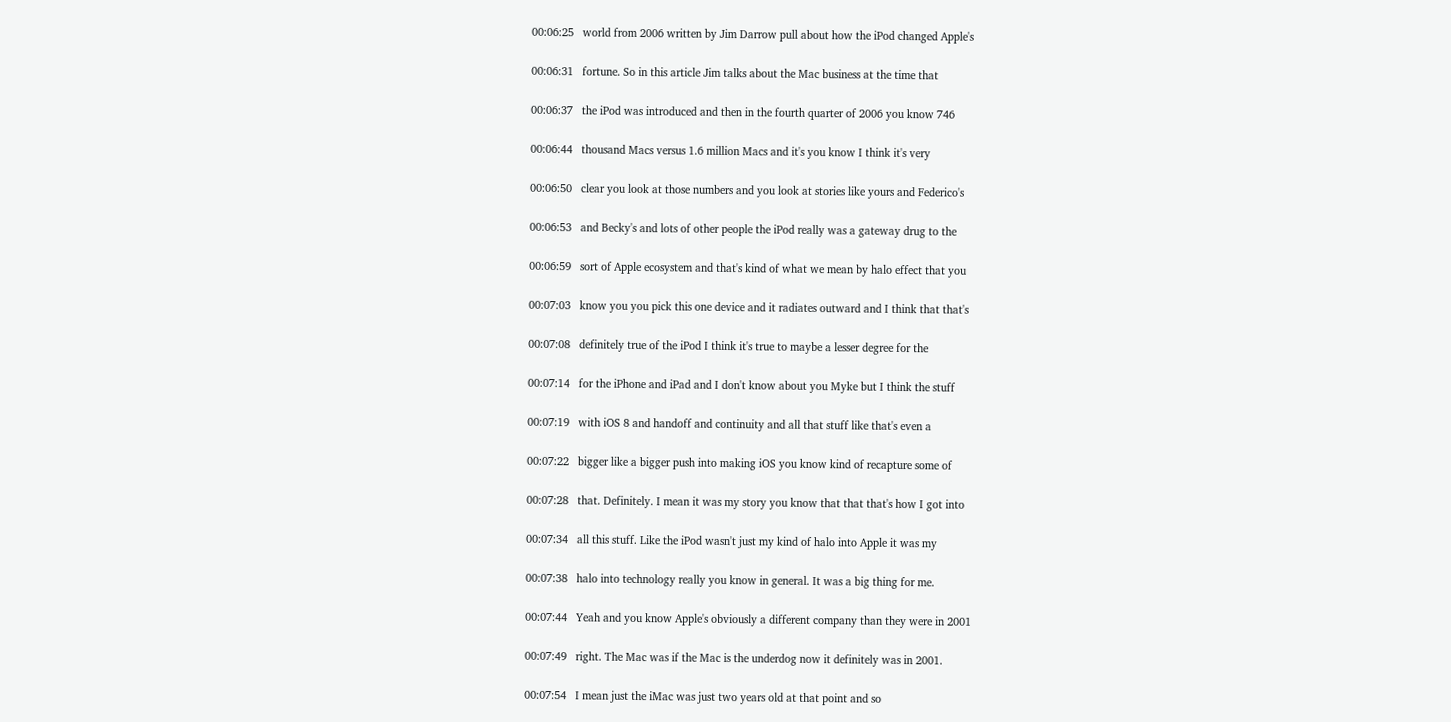00:06:25   world from 2006 written by Jim Darrow pull about how the iPod changed Apple's

00:06:31   fortune. So in this article Jim talks about the Mac business at the time that

00:06:37   the iPod was introduced and then in the fourth quarter of 2006 you know 746

00:06:44   thousand Macs versus 1.6 million Macs and it's you know I think it's very

00:06:50   clear you look at those numbers and you look at stories like yours and Federico's

00:06:53   and Becky's and lots of other people the iPod really was a gateway drug to the

00:06:59   sort of Apple ecosystem and that's kind of what we mean by halo effect that you

00:07:03   know you you pick this one device and it radiates outward and I think that that's

00:07:08   definitely true of the iPod I think it's true to maybe a lesser degree for the

00:07:14   for the iPhone and iPad and I don't know about you Myke but I think the stuff

00:07:19   with iOS 8 and handoff and continuity and all that stuff like that's even a

00:07:22   bigger like a bigger push into making iOS you know kind of recapture some of

00:07:28   that. Definitely. I mean it was my story you know that that that's how I got into

00:07:34   all this stuff. Like the iPod wasn't just my kind of halo into Apple it was my

00:07:38   halo into technology really you know in general. It was a big thing for me.

00:07:44   Yeah and you know Apple's obviously a different company than they were in 2001

00:07:49   right. The Mac was if the Mac is the underdog now it definitely was in 2001.

00:07:54   I mean just the iMac was just two years old at that point and so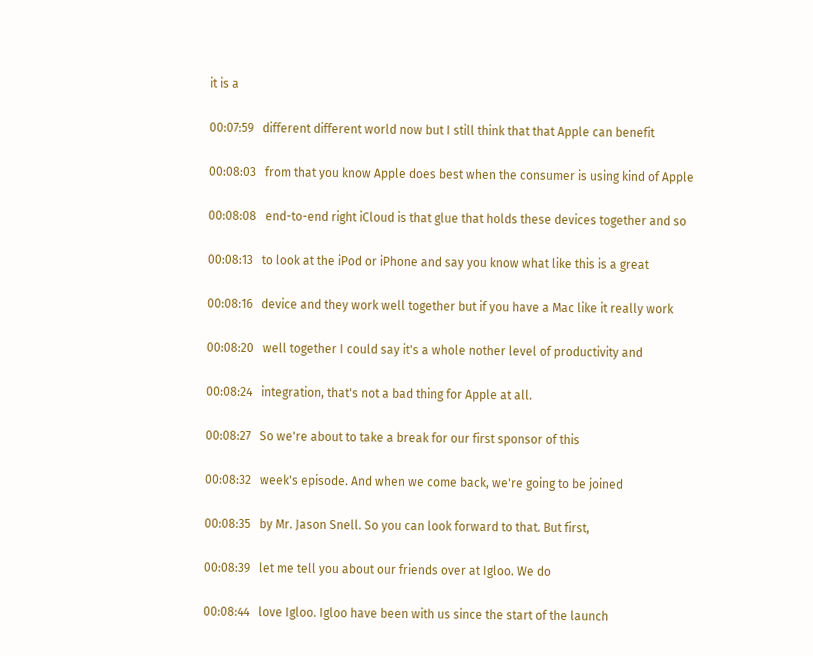it is a

00:07:59   different different world now but I still think that that Apple can benefit

00:08:03   from that you know Apple does best when the consumer is using kind of Apple

00:08:08   end-to-end right iCloud is that glue that holds these devices together and so

00:08:13   to look at the iPod or iPhone and say you know what like this is a great

00:08:16   device and they work well together but if you have a Mac like it really work

00:08:20   well together I could say it's a whole nother level of productivity and

00:08:24   integration, that's not a bad thing for Apple at all.

00:08:27   So we're about to take a break for our first sponsor of this

00:08:32   week's episode. And when we come back, we're going to be joined

00:08:35   by Mr. Jason Snell. So you can look forward to that. But first,

00:08:39   let me tell you about our friends over at Igloo. We do

00:08:44   love Igloo. Igloo have been with us since the start of the launch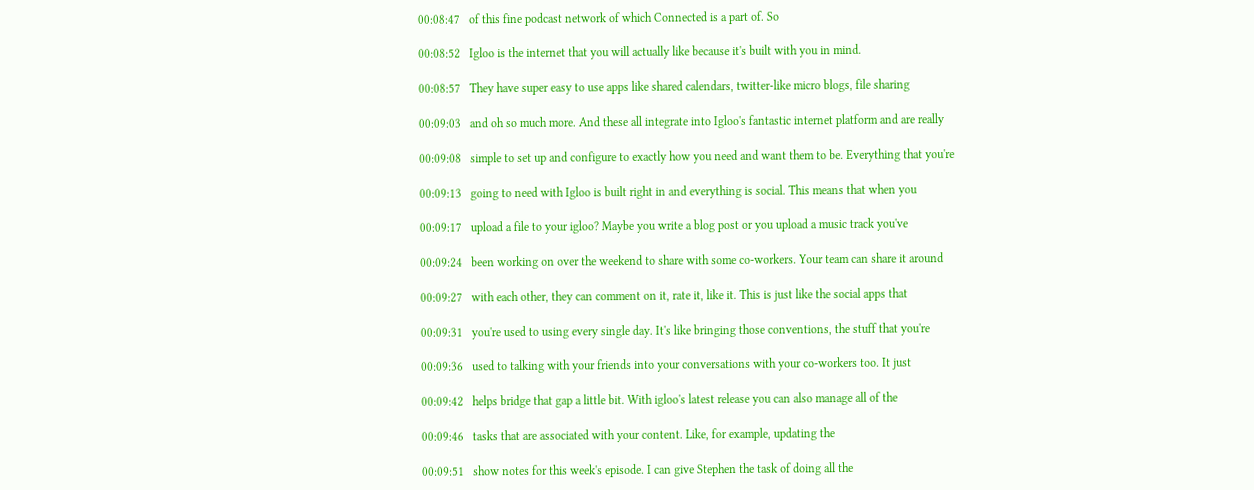00:08:47   of this fine podcast network of which Connected is a part of. So

00:08:52   Igloo is the internet that you will actually like because it's built with you in mind.

00:08:57   They have super easy to use apps like shared calendars, twitter-like micro blogs, file sharing

00:09:03   and oh so much more. And these all integrate into Igloo's fantastic internet platform and are really

00:09:08   simple to set up and configure to exactly how you need and want them to be. Everything that you're

00:09:13   going to need with Igloo is built right in and everything is social. This means that when you

00:09:17   upload a file to your igloo? Maybe you write a blog post or you upload a music track you've

00:09:24   been working on over the weekend to share with some co-workers. Your team can share it around

00:09:27   with each other, they can comment on it, rate it, like it. This is just like the social apps that

00:09:31   you're used to using every single day. It's like bringing those conventions, the stuff that you're

00:09:36   used to talking with your friends into your conversations with your co-workers too. It just

00:09:42   helps bridge that gap a little bit. With igloo's latest release you can also manage all of the

00:09:46   tasks that are associated with your content. Like, for example, updating the

00:09:51   show notes for this week's episode. I can give Stephen the task of doing all the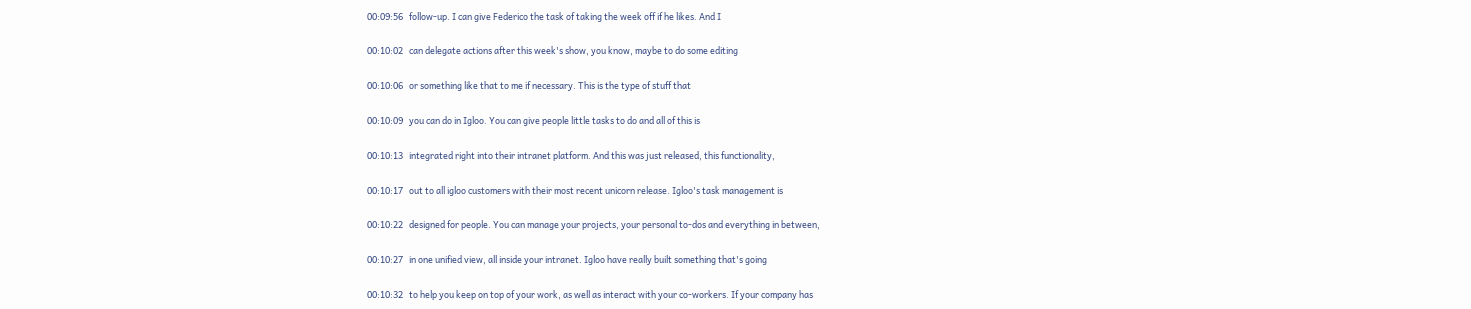00:09:56   follow-up. I can give Federico the task of taking the week off if he likes. And I

00:10:02   can delegate actions after this week's show, you know, maybe to do some editing

00:10:06   or something like that to me if necessary. This is the type of stuff that

00:10:09   you can do in Igloo. You can give people little tasks to do and all of this is

00:10:13   integrated right into their intranet platform. And this was just released, this functionality,

00:10:17   out to all igloo customers with their most recent unicorn release. Igloo's task management is

00:10:22   designed for people. You can manage your projects, your personal to-dos and everything in between,

00:10:27   in one unified view, all inside your intranet. Igloo have really built something that's going

00:10:32   to help you keep on top of your work, as well as interact with your co-workers. If your company has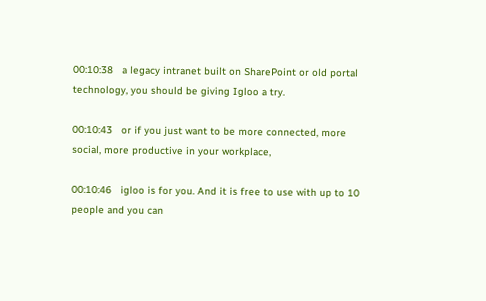00:10:38   a legacy intranet built on SharePoint or old portal technology, you should be giving Igloo a try.

00:10:43   or if you just want to be more connected, more social, more productive in your workplace,

00:10:46   igloo is for you. And it is free to use with up to 10 people and you can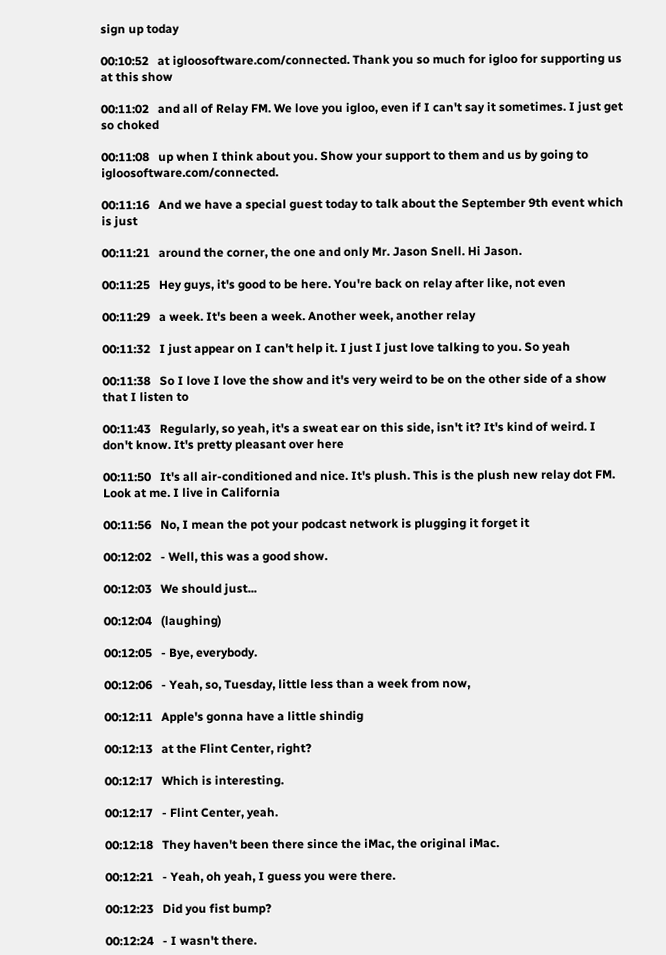sign up today

00:10:52   at igloosoftware.com/connected. Thank you so much for igloo for supporting us at this show

00:11:02   and all of Relay FM. We love you igloo, even if I can't say it sometimes. I just get so choked

00:11:08   up when I think about you. Show your support to them and us by going to igloosoftware.com/connected.

00:11:16   And we have a special guest today to talk about the September 9th event which is just

00:11:21   around the corner, the one and only Mr. Jason Snell. Hi Jason.

00:11:25   Hey guys, it's good to be here. You're back on relay after like, not even

00:11:29   a week. It's been a week. Another week, another relay

00:11:32   I just appear on I can't help it. I just I just love talking to you. So yeah

00:11:38   So I love I love the show and it's very weird to be on the other side of a show that I listen to

00:11:43   Regularly, so yeah, it's a sweat ear on this side, isn't it? It's kind of weird. I don't know. It's pretty pleasant over here

00:11:50   It's all air-conditioned and nice. It's plush. This is the plush new relay dot FM. Look at me. I live in California

00:11:56   No, I mean the pot your podcast network is plugging it forget it

00:12:02   - Well, this was a good show.

00:12:03   We should just...

00:12:04   (laughing)

00:12:05   - Bye, everybody.

00:12:06   - Yeah, so, Tuesday, little less than a week from now,

00:12:11   Apple's gonna have a little shindig

00:12:13   at the Flint Center, right?

00:12:17   Which is interesting.

00:12:17   - Flint Center, yeah.

00:12:18   They haven't been there since the iMac, the original iMac.

00:12:21   - Yeah, oh yeah, I guess you were there.

00:12:23   Did you fist bump?

00:12:24   - I wasn't there.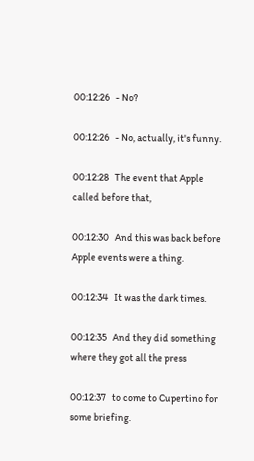00:12:26   - No?

00:12:26   - No, actually, it's funny.

00:12:28   The event that Apple called before that,

00:12:30   And this was back before Apple events were a thing.

00:12:34   It was the dark times.

00:12:35   And they did something where they got all the press

00:12:37   to come to Cupertino for some briefing.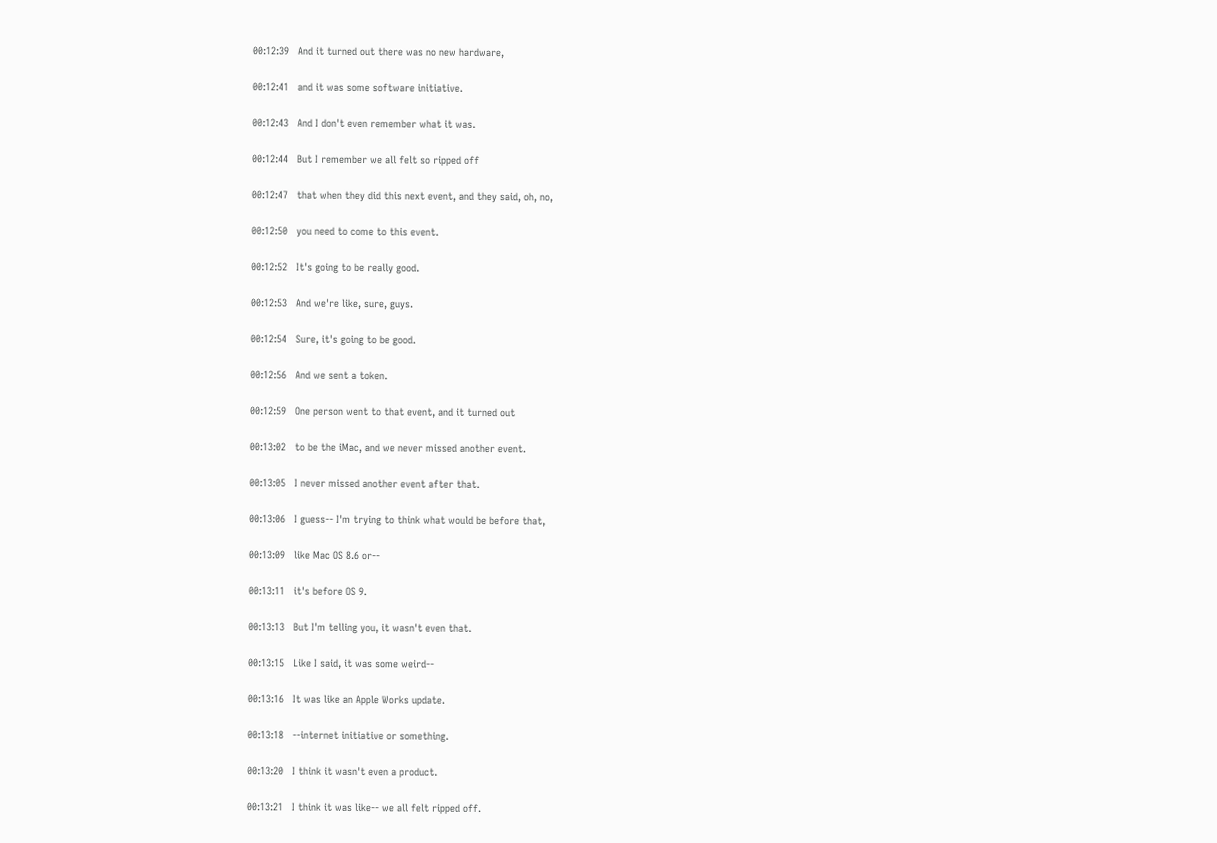00:12:39   And it turned out there was no new hardware,

00:12:41   and it was some software initiative.

00:12:43   And I don't even remember what it was.

00:12:44   But I remember we all felt so ripped off

00:12:47   that when they did this next event, and they said, oh, no,

00:12:50   you need to come to this event.

00:12:52   It's going to be really good.

00:12:53   And we're like, sure, guys.

00:12:54   Sure, it's going to be good.

00:12:56   And we sent a token.

00:12:59   One person went to that event, and it turned out

00:13:02   to be the iMac, and we never missed another event.

00:13:05   I never missed another event after that.

00:13:06   I guess-- I'm trying to think what would be before that,

00:13:09   like Mac OS 8.6 or--

00:13:11   it's before OS 9.

00:13:13   But I'm telling you, it wasn't even that.

00:13:15   Like I said, it was some weird--

00:13:16   It was like an Apple Works update.

00:13:18   --internet initiative or something.

00:13:20   I think it wasn't even a product.

00:13:21   I think it was like-- we all felt ripped off.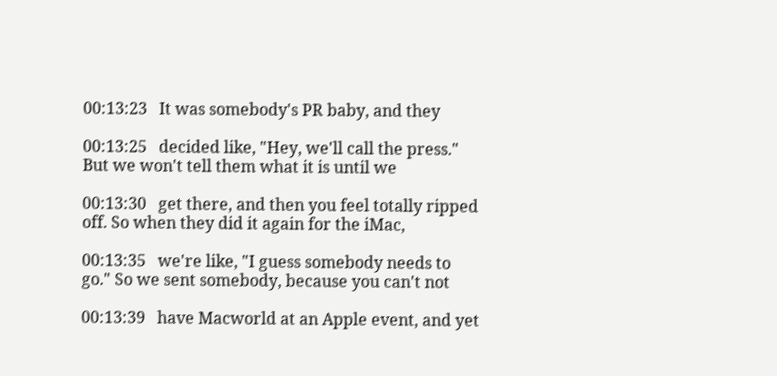00:13:23   It was somebody's PR baby, and they

00:13:25   decided like, "Hey, we'll call the press." But we won't tell them what it is until we

00:13:30   get there, and then you feel totally ripped off. So when they did it again for the iMac,

00:13:35   we're like, "I guess somebody needs to go." So we sent somebody, because you can't not

00:13:39   have Macworld at an Apple event, and yet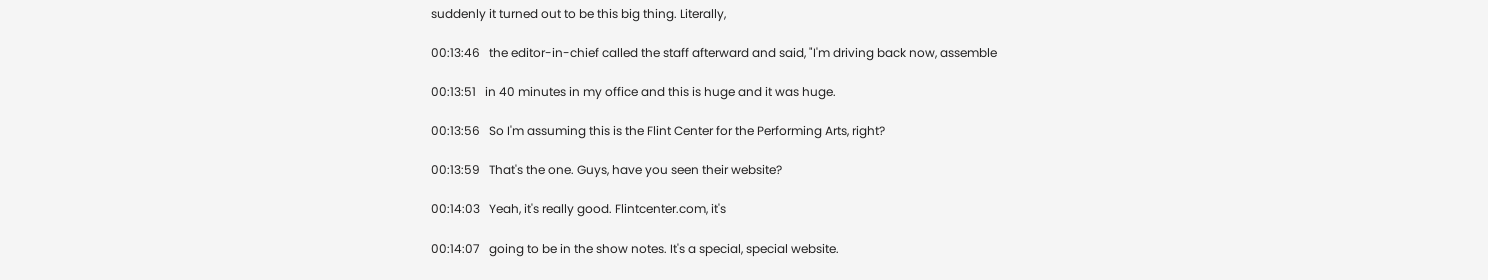suddenly it turned out to be this big thing. Literally,

00:13:46   the editor-in-chief called the staff afterward and said, "I'm driving back now, assemble

00:13:51   in 40 minutes in my office and this is huge and it was huge.

00:13:56   So I'm assuming this is the Flint Center for the Performing Arts, right?

00:13:59   That's the one. Guys, have you seen their website?

00:14:03   Yeah, it's really good. Flintcenter.com, it's

00:14:07   going to be in the show notes. It's a special, special website.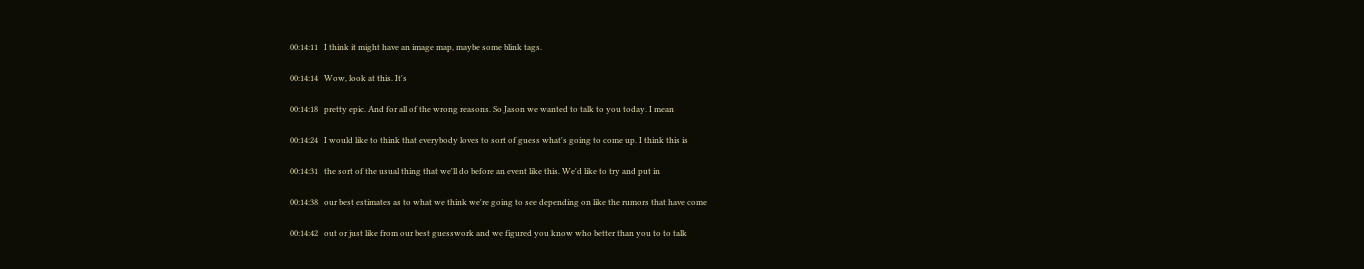00:14:11   I think it might have an image map, maybe some blink tags.

00:14:14   Wow, look at this. It's

00:14:18   pretty epic. And for all of the wrong reasons. So Jason we wanted to talk to you today. I mean

00:14:24   I would like to think that everybody loves to sort of guess what's going to come up. I think this is

00:14:31   the sort of the usual thing that we'll do before an event like this. We'd like to try and put in

00:14:38   our best estimates as to what we think we're going to see depending on like the rumors that have come

00:14:42   out or just like from our best guesswork and we figured you know who better than you to to talk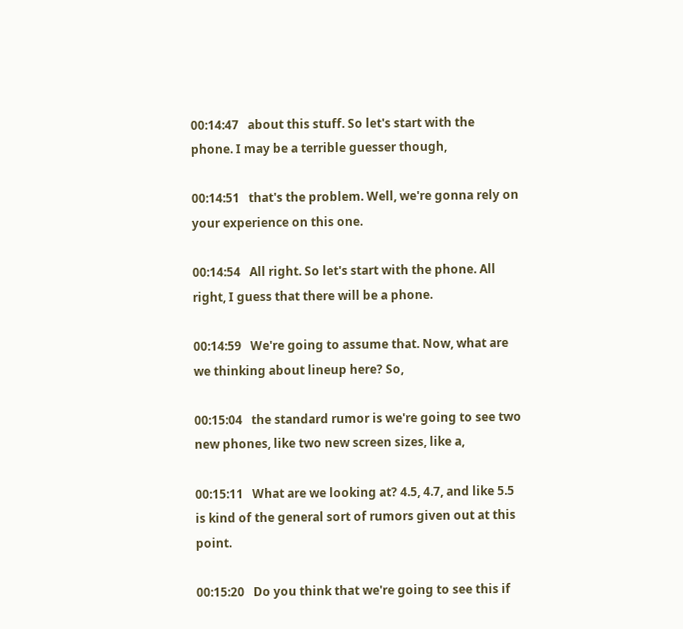00:14:47   about this stuff. So let's start with the phone. I may be a terrible guesser though,

00:14:51   that's the problem. Well, we're gonna rely on your experience on this one.

00:14:54   All right. So let's start with the phone. All right, I guess that there will be a phone.

00:14:59   We're going to assume that. Now, what are we thinking about lineup here? So,

00:15:04   the standard rumor is we're going to see two new phones, like two new screen sizes, like a,

00:15:11   What are we looking at? 4.5, 4.7, and like 5.5 is kind of the general sort of rumors given out at this point.

00:15:20   Do you think that we're going to see this if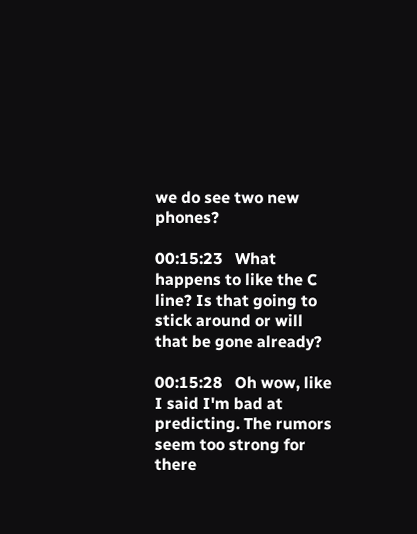we do see two new phones?

00:15:23   What happens to like the C line? Is that going to stick around or will that be gone already?

00:15:28   Oh wow, like I said I'm bad at predicting. The rumors seem too strong for there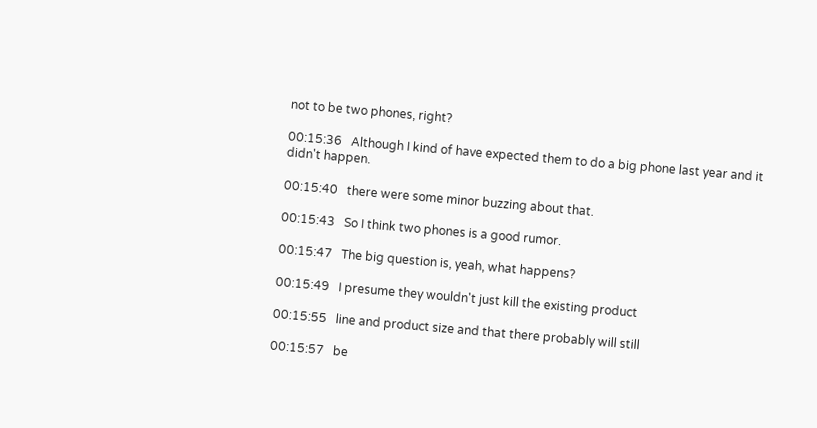not to be two phones, right?

00:15:36   Although I kind of have expected them to do a big phone last year and it didn't happen.

00:15:40   there were some minor buzzing about that.

00:15:43   So I think two phones is a good rumor.

00:15:47   The big question is, yeah, what happens?

00:15:49   I presume they wouldn't just kill the existing product

00:15:55   line and product size and that there probably will still

00:15:57   be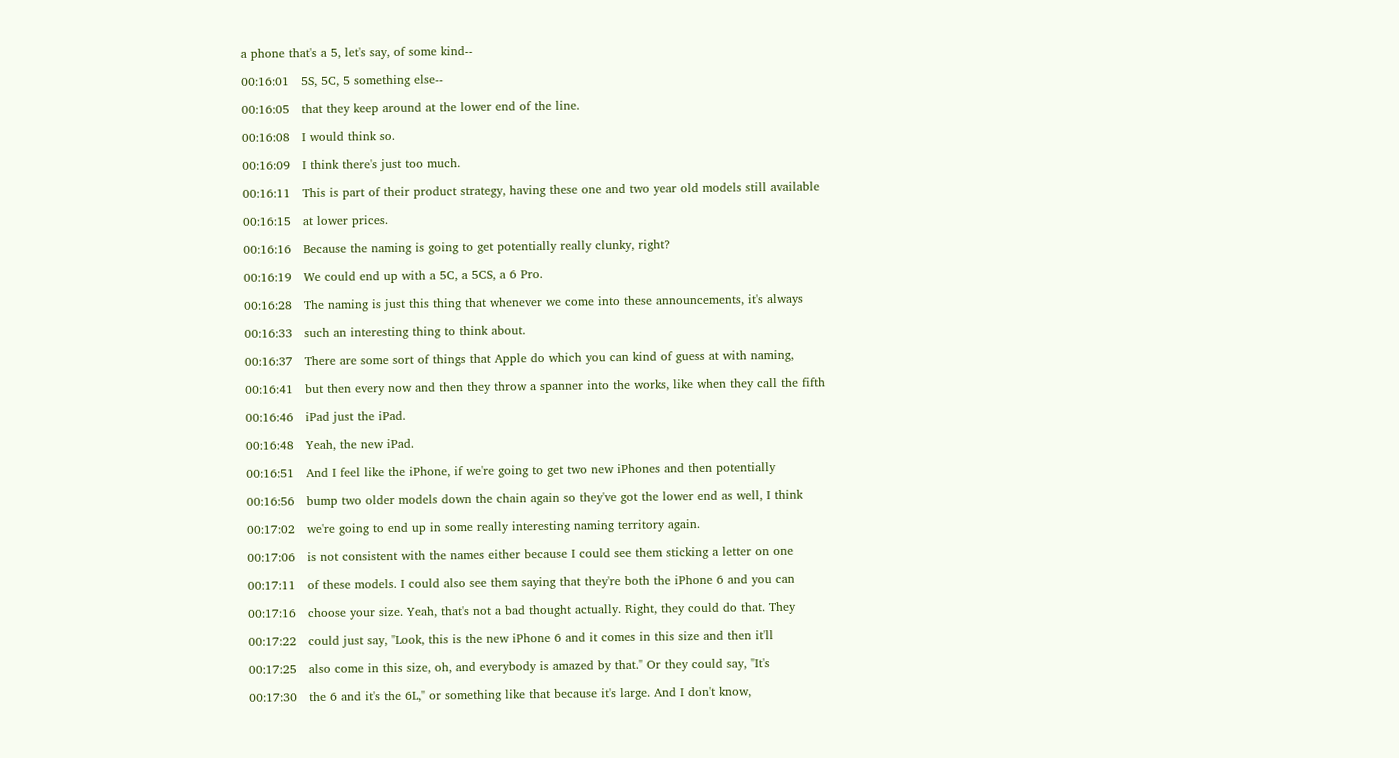a phone that's a 5, let's say, of some kind--

00:16:01   5S, 5C, 5 something else--

00:16:05   that they keep around at the lower end of the line.

00:16:08   I would think so.

00:16:09   I think there's just too much.

00:16:11   This is part of their product strategy, having these one and two year old models still available

00:16:15   at lower prices.

00:16:16   Because the naming is going to get potentially really clunky, right?

00:16:19   We could end up with a 5C, a 5CS, a 6 Pro.

00:16:28   The naming is just this thing that whenever we come into these announcements, it's always

00:16:33   such an interesting thing to think about.

00:16:37   There are some sort of things that Apple do which you can kind of guess at with naming,

00:16:41   but then every now and then they throw a spanner into the works, like when they call the fifth

00:16:46   iPad just the iPad.

00:16:48   Yeah, the new iPad.

00:16:51   And I feel like the iPhone, if we're going to get two new iPhones and then potentially

00:16:56   bump two older models down the chain again so they've got the lower end as well, I think

00:17:02   we're going to end up in some really interesting naming territory again.

00:17:06   is not consistent with the names either because I could see them sticking a letter on one

00:17:11   of these models. I could also see them saying that they're both the iPhone 6 and you can

00:17:16   choose your size. Yeah, that's not a bad thought actually. Right, they could do that. They

00:17:22   could just say, "Look, this is the new iPhone 6 and it comes in this size and then it'll

00:17:25   also come in this size, oh, and everybody is amazed by that." Or they could say, "It's

00:17:30   the 6 and it's the 6L," or something like that because it's large. And I don't know,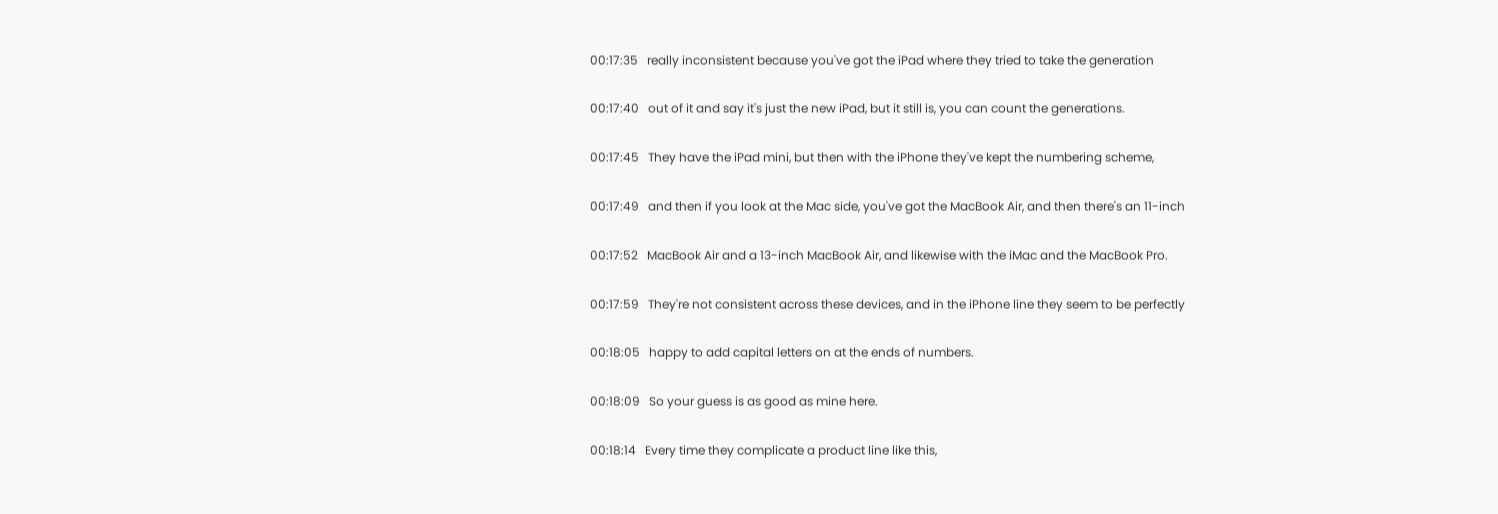00:17:35   really inconsistent because you've got the iPad where they tried to take the generation

00:17:40   out of it and say it's just the new iPad, but it still is, you can count the generations.

00:17:45   They have the iPad mini, but then with the iPhone they've kept the numbering scheme,

00:17:49   and then if you look at the Mac side, you've got the MacBook Air, and then there's an 11-inch

00:17:52   MacBook Air and a 13-inch MacBook Air, and likewise with the iMac and the MacBook Pro.

00:17:59   They're not consistent across these devices, and in the iPhone line they seem to be perfectly

00:18:05   happy to add capital letters on at the ends of numbers.

00:18:09   So your guess is as good as mine here.

00:18:14   Every time they complicate a product line like this,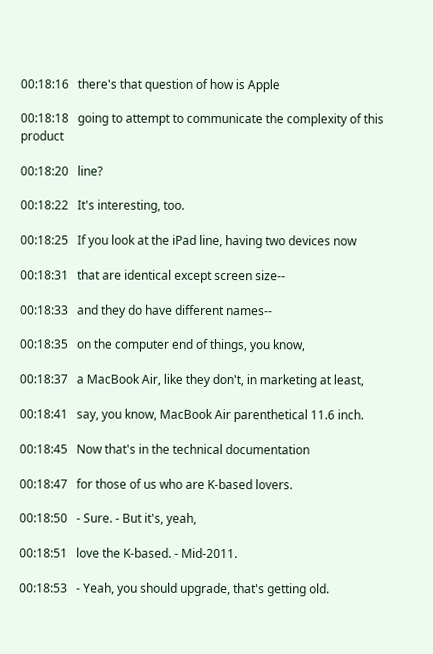00:18:16   there's that question of how is Apple

00:18:18   going to attempt to communicate the complexity of this product

00:18:20   line?

00:18:22   It's interesting, too.

00:18:25   If you look at the iPad line, having two devices now

00:18:31   that are identical except screen size--

00:18:33   and they do have different names--

00:18:35   on the computer end of things, you know,

00:18:37   a MacBook Air, like they don't, in marketing at least,

00:18:41   say, you know, MacBook Air parenthetical 11.6 inch.

00:18:45   Now that's in the technical documentation

00:18:47   for those of us who are K-based lovers.

00:18:50   - Sure. - But it's, yeah,

00:18:51   love the K-based. - Mid-2011.

00:18:53   - Yeah, you should upgrade, that's getting old.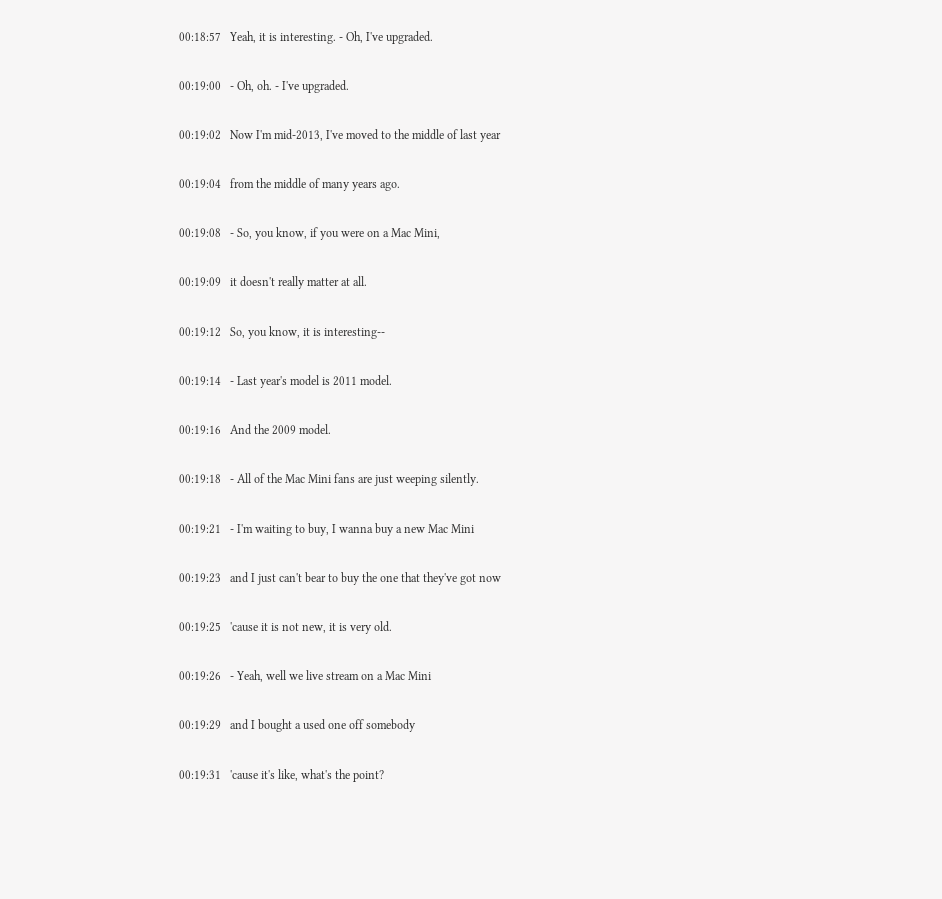00:18:57   Yeah, it is interesting. - Oh, I've upgraded.

00:19:00   - Oh, oh. - I've upgraded.

00:19:02   Now I'm mid-2013, I've moved to the middle of last year

00:19:04   from the middle of many years ago.

00:19:08   - So, you know, if you were on a Mac Mini,

00:19:09   it doesn't really matter at all.

00:19:12   So, you know, it is interesting--

00:19:14   - Last year's model is 2011 model.

00:19:16   And the 2009 model.

00:19:18   - All of the Mac Mini fans are just weeping silently.

00:19:21   - I'm waiting to buy, I wanna buy a new Mac Mini

00:19:23   and I just can't bear to buy the one that they've got now

00:19:25   'cause it is not new, it is very old.

00:19:26   - Yeah, well we live stream on a Mac Mini

00:19:29   and I bought a used one off somebody

00:19:31   'cause it's like, what's the point?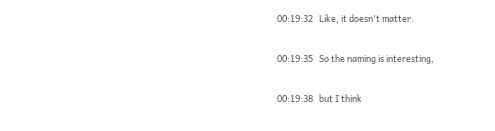00:19:32   Like, it doesn't matter.

00:19:35   So the naming is interesting,

00:19:38   but I think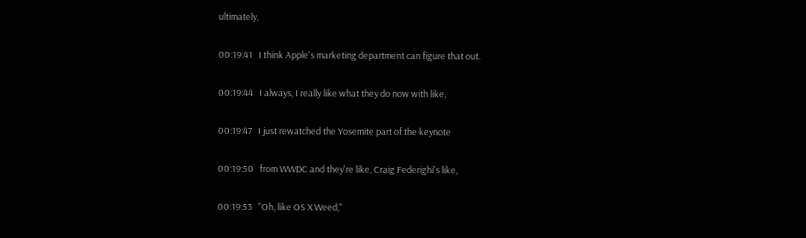ultimately,

00:19:41   I think Apple's marketing department can figure that out.

00:19:44   I always, I really like what they do now with like,

00:19:47   I just rewatched the Yosemite part of the keynote

00:19:50   from WWDC and they're like, Craig Federighi's like,

00:19:53   "Oh, like OS X Weed,"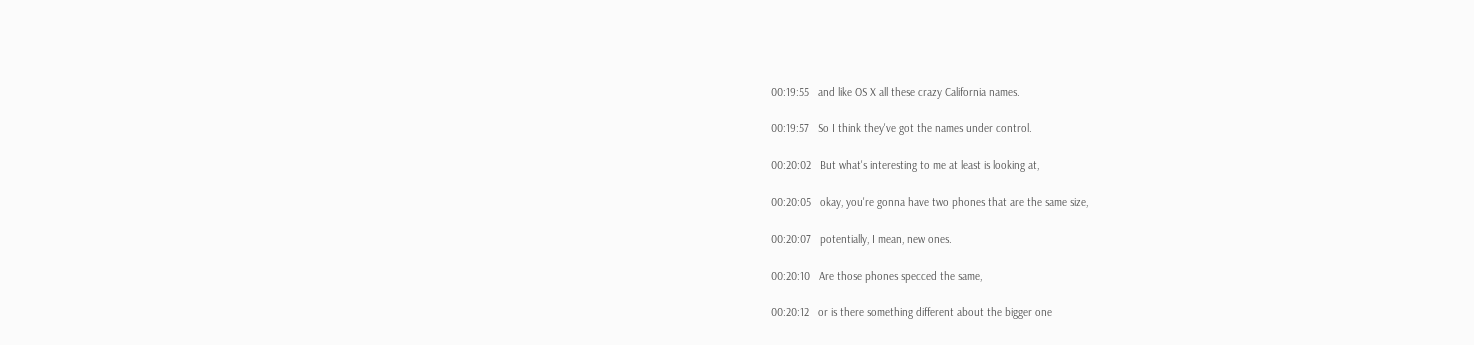00:19:55   and like OS X all these crazy California names.

00:19:57   So I think they've got the names under control.

00:20:02   But what's interesting to me at least is looking at,

00:20:05   okay, you're gonna have two phones that are the same size,

00:20:07   potentially, I mean, new ones.

00:20:10   Are those phones specced the same,

00:20:12   or is there something different about the bigger one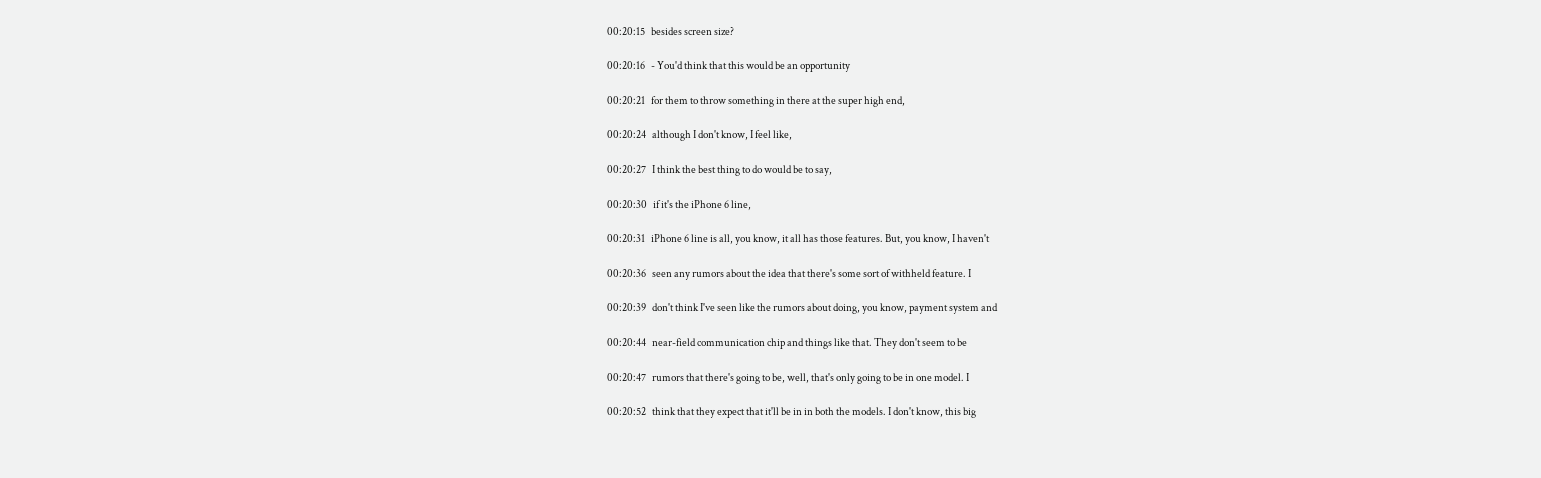00:20:15   besides screen size?

00:20:16   - You'd think that this would be an opportunity

00:20:21   for them to throw something in there at the super high end,

00:20:24   although I don't know, I feel like,

00:20:27   I think the best thing to do would be to say,

00:20:30   if it's the iPhone 6 line,

00:20:31   iPhone 6 line is all, you know, it all has those features. But, you know, I haven't

00:20:36   seen any rumors about the idea that there's some sort of withheld feature. I

00:20:39   don't think I've seen like the rumors about doing, you know, payment system and

00:20:44   near-field communication chip and things like that. They don't seem to be

00:20:47   rumors that there's going to be, well, that's only going to be in one model. I

00:20:52   think that they expect that it'll be in in both the models. I don't know, this big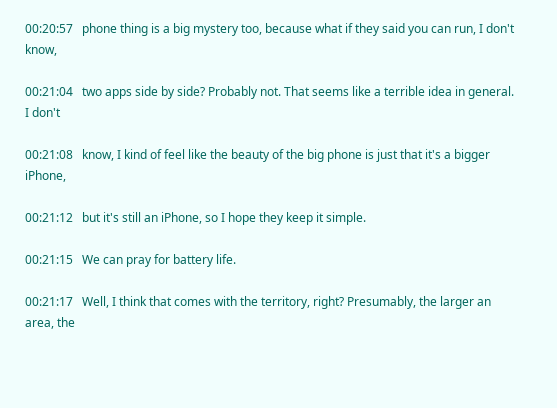00:20:57   phone thing is a big mystery too, because what if they said you can run, I don't know,

00:21:04   two apps side by side? Probably not. That seems like a terrible idea in general. I don't

00:21:08   know, I kind of feel like the beauty of the big phone is just that it's a bigger iPhone,

00:21:12   but it's still an iPhone, so I hope they keep it simple.

00:21:15   We can pray for battery life.

00:21:17   Well, I think that comes with the territory, right? Presumably, the larger an area, the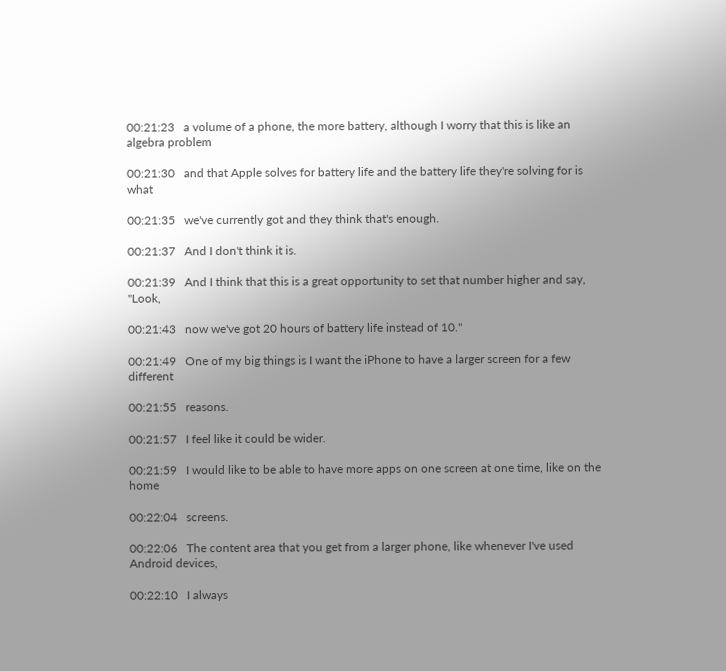00:21:23   a volume of a phone, the more battery, although I worry that this is like an algebra problem

00:21:30   and that Apple solves for battery life and the battery life they're solving for is what

00:21:35   we've currently got and they think that's enough.

00:21:37   And I don't think it is.

00:21:39   And I think that this is a great opportunity to set that number higher and say, "Look,

00:21:43   now we've got 20 hours of battery life instead of 10."

00:21:49   One of my big things is I want the iPhone to have a larger screen for a few different

00:21:55   reasons.

00:21:57   I feel like it could be wider.

00:21:59   I would like to be able to have more apps on one screen at one time, like on the home

00:22:04   screens.

00:22:06   The content area that you get from a larger phone, like whenever I've used Android devices,

00:22:10   I always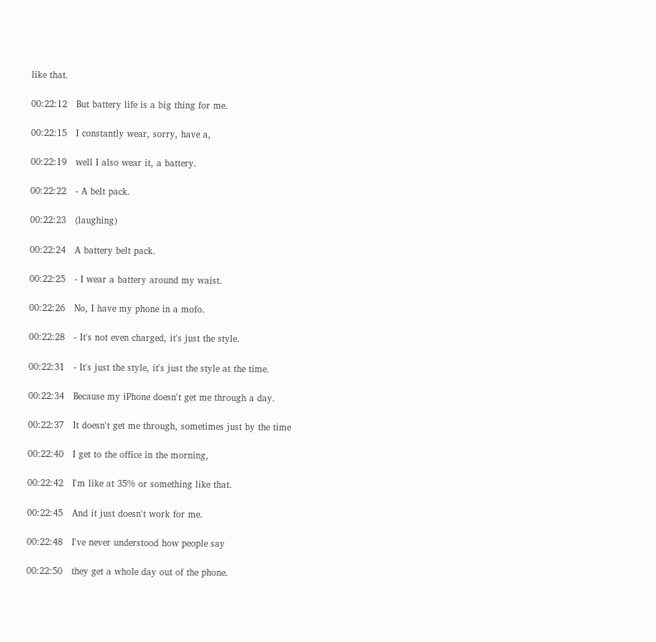like that.

00:22:12   But battery life is a big thing for me.

00:22:15   I constantly wear, sorry, have a,

00:22:19   well I also wear it, a battery.

00:22:22   - A belt pack.

00:22:23   (laughing)

00:22:24   A battery belt pack.

00:22:25   - I wear a battery around my waist.

00:22:26   No, I have my phone in a mofo.

00:22:28   - It's not even charged, it's just the style.

00:22:31   - It's just the style, it's just the style at the time.

00:22:34   Because my iPhone doesn't get me through a day.

00:22:37   It doesn't get me through, sometimes just by the time

00:22:40   I get to the office in the morning,

00:22:42   I'm like at 35% or something like that.

00:22:45   And it just doesn't work for me.

00:22:48   I've never understood how people say

00:22:50   they get a whole day out of the phone.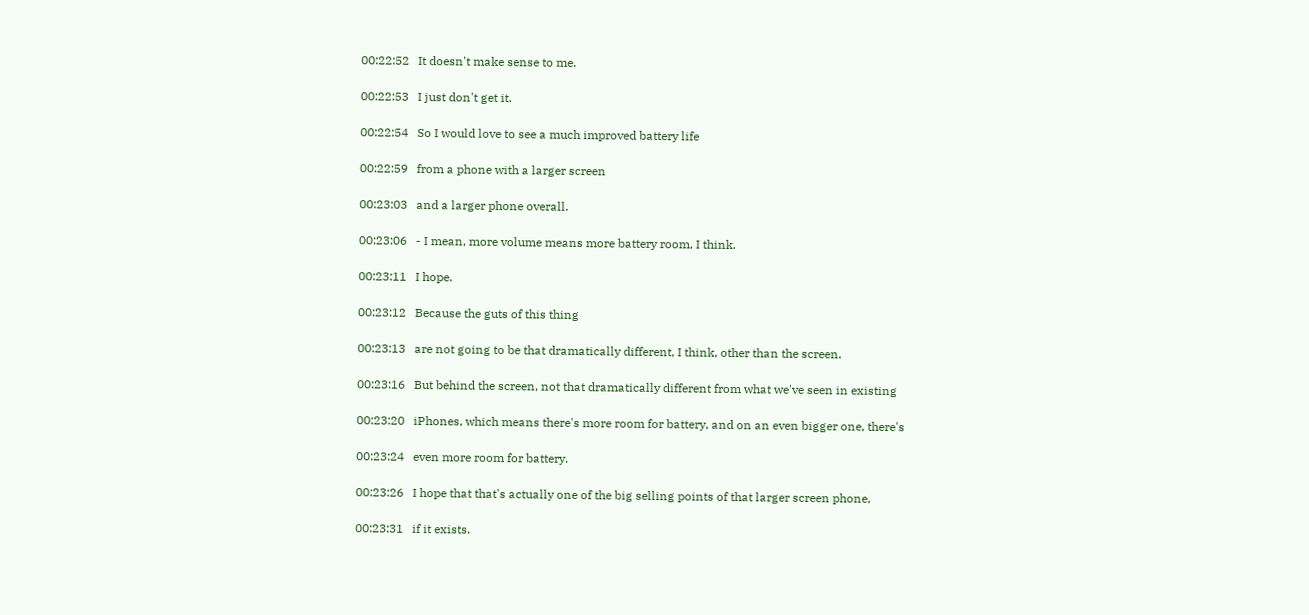00:22:52   It doesn't make sense to me.

00:22:53   I just don't get it.

00:22:54   So I would love to see a much improved battery life

00:22:59   from a phone with a larger screen

00:23:03   and a larger phone overall.

00:23:06   - I mean, more volume means more battery room, I think.

00:23:11   I hope.

00:23:12   Because the guts of this thing

00:23:13   are not going to be that dramatically different, I think, other than the screen.

00:23:16   But behind the screen, not that dramatically different from what we've seen in existing

00:23:20   iPhones, which means there's more room for battery, and on an even bigger one, there's

00:23:24   even more room for battery.

00:23:26   I hope that that's actually one of the big selling points of that larger screen phone,

00:23:31   if it exists.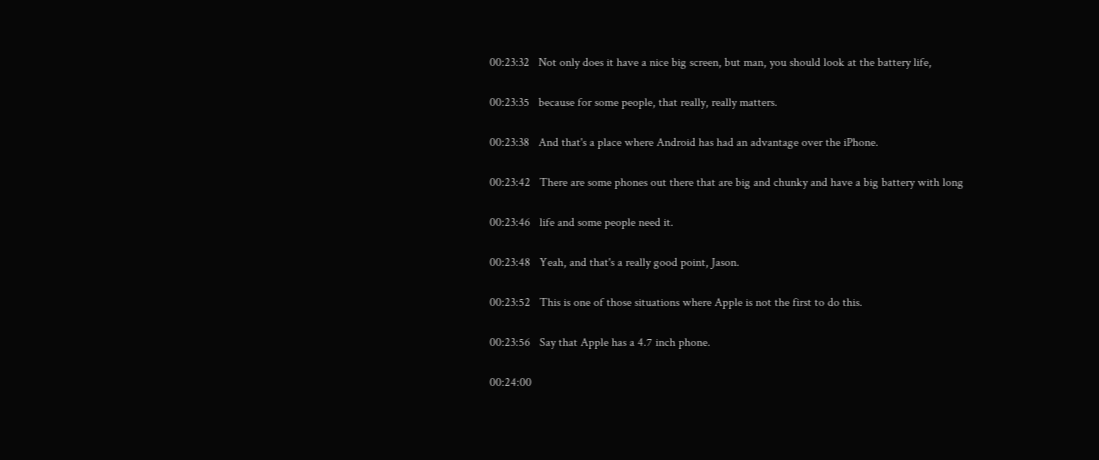00:23:32   Not only does it have a nice big screen, but man, you should look at the battery life,

00:23:35   because for some people, that really, really matters.

00:23:38   And that's a place where Android has had an advantage over the iPhone.

00:23:42   There are some phones out there that are big and chunky and have a big battery with long

00:23:46   life and some people need it.

00:23:48   Yeah, and that's a really good point, Jason.

00:23:52   This is one of those situations where Apple is not the first to do this.

00:23:56   Say that Apple has a 4.7 inch phone.

00:24:00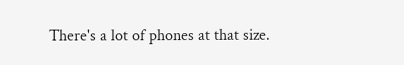There's a lot of phones at that size.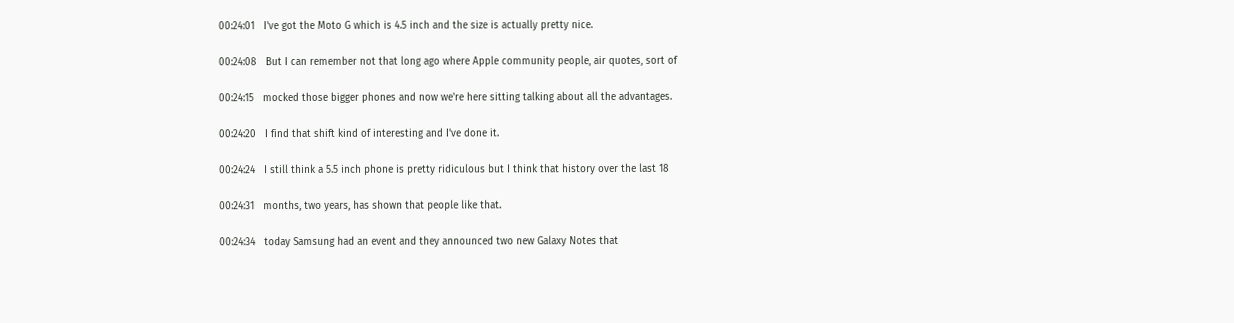00:24:01   I've got the Moto G which is 4.5 inch and the size is actually pretty nice.

00:24:08   But I can remember not that long ago where Apple community people, air quotes, sort of

00:24:15   mocked those bigger phones and now we're here sitting talking about all the advantages.

00:24:20   I find that shift kind of interesting and I've done it.

00:24:24   I still think a 5.5 inch phone is pretty ridiculous but I think that history over the last 18

00:24:31   months, two years, has shown that people like that.

00:24:34   today Samsung had an event and they announced two new Galaxy Notes that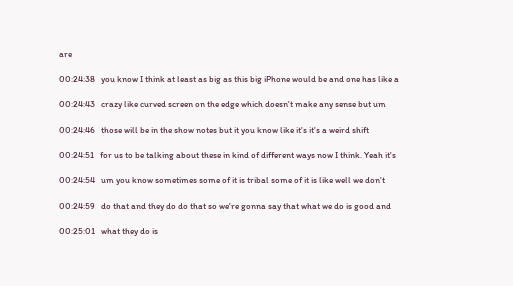are

00:24:38   you know I think at least as big as this big iPhone would be and one has like a

00:24:43   crazy like curved screen on the edge which doesn't make any sense but um

00:24:46   those will be in the show notes but it you know like it's it's a weird shift

00:24:51   for us to be talking about these in kind of different ways now I think. Yeah it's

00:24:54   um you know sometimes some of it is tribal some of it is like well we don't

00:24:59   do that and they do do that so we're gonna say that what we do is good and

00:25:01   what they do is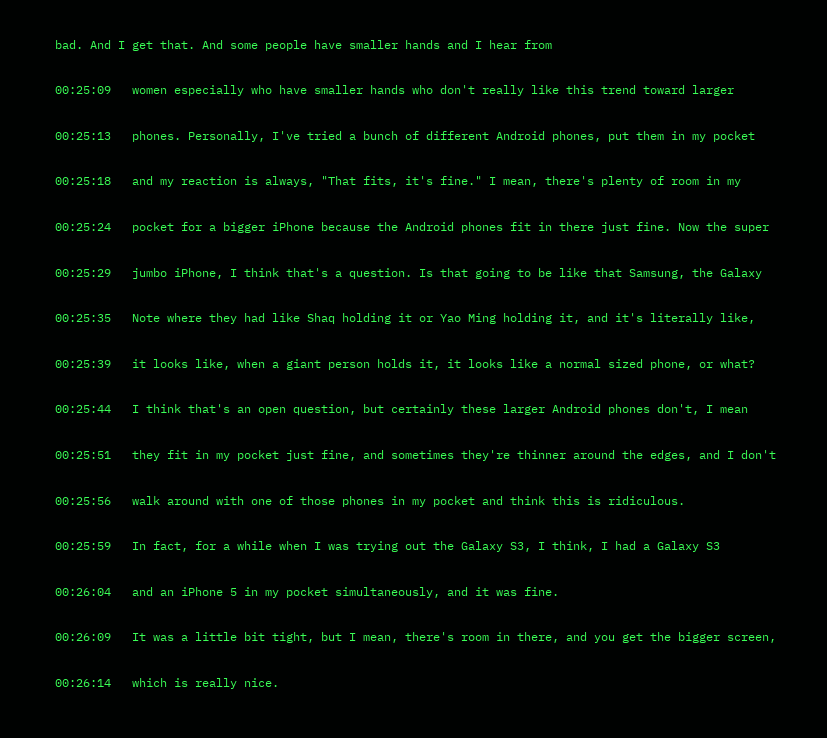bad. And I get that. And some people have smaller hands and I hear from

00:25:09   women especially who have smaller hands who don't really like this trend toward larger

00:25:13   phones. Personally, I've tried a bunch of different Android phones, put them in my pocket

00:25:18   and my reaction is always, "That fits, it's fine." I mean, there's plenty of room in my

00:25:24   pocket for a bigger iPhone because the Android phones fit in there just fine. Now the super

00:25:29   jumbo iPhone, I think that's a question. Is that going to be like that Samsung, the Galaxy

00:25:35   Note where they had like Shaq holding it or Yao Ming holding it, and it's literally like,

00:25:39   it looks like, when a giant person holds it, it looks like a normal sized phone, or what?

00:25:44   I think that's an open question, but certainly these larger Android phones don't, I mean

00:25:51   they fit in my pocket just fine, and sometimes they're thinner around the edges, and I don't

00:25:56   walk around with one of those phones in my pocket and think this is ridiculous.

00:25:59   In fact, for a while when I was trying out the Galaxy S3, I think, I had a Galaxy S3

00:26:04   and an iPhone 5 in my pocket simultaneously, and it was fine.

00:26:09   It was a little bit tight, but I mean, there's room in there, and you get the bigger screen,

00:26:14   which is really nice.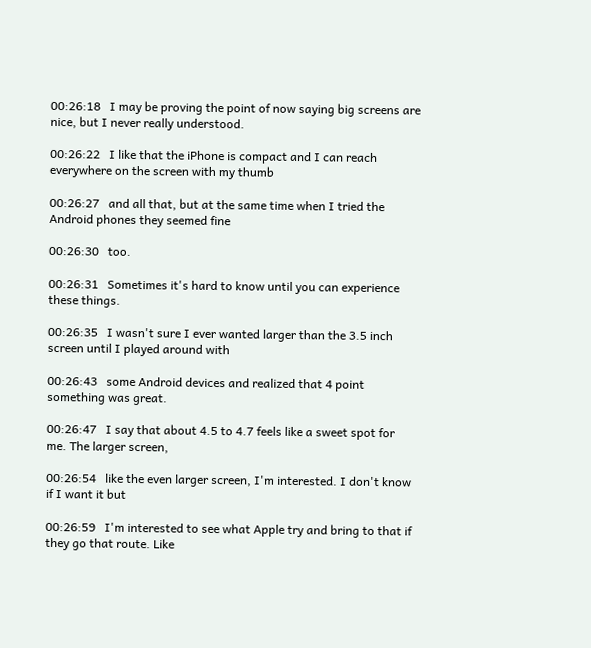00:26:18   I may be proving the point of now saying big screens are nice, but I never really understood.

00:26:22   I like that the iPhone is compact and I can reach everywhere on the screen with my thumb

00:26:27   and all that, but at the same time when I tried the Android phones they seemed fine

00:26:30   too.

00:26:31   Sometimes it's hard to know until you can experience these things.

00:26:35   I wasn't sure I ever wanted larger than the 3.5 inch screen until I played around with

00:26:43   some Android devices and realized that 4 point something was great.

00:26:47   I say that about 4.5 to 4.7 feels like a sweet spot for me. The larger screen,

00:26:54   like the even larger screen, I'm interested. I don't know if I want it but

00:26:59   I'm interested to see what Apple try and bring to that if they go that route. Like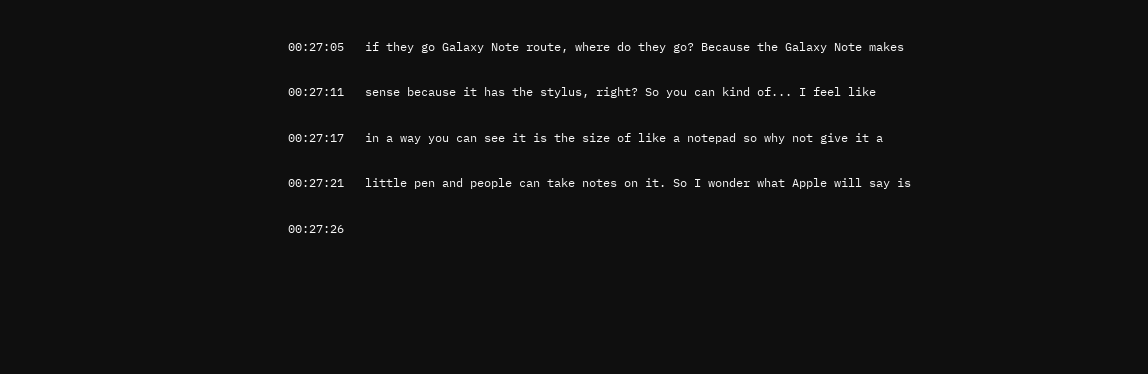00:27:05   if they go Galaxy Note route, where do they go? Because the Galaxy Note makes

00:27:11   sense because it has the stylus, right? So you can kind of... I feel like

00:27:17   in a way you can see it is the size of like a notepad so why not give it a

00:27:21   little pen and people can take notes on it. So I wonder what Apple will say is

00:27:26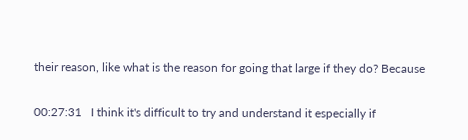their reason, like what is the reason for going that large if they do? Because

00:27:31   I think it's difficult to try and understand it especially if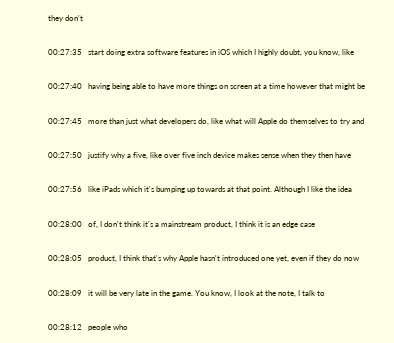they don't

00:27:35   start doing extra software features in iOS which I highly doubt, you know, like

00:27:40   having being able to have more things on screen at a time however that might be

00:27:45   more than just what developers do, like what will Apple do themselves to try and

00:27:50   justify why a five, like over five inch device makes sense when they then have

00:27:56   like iPads which it's bumping up towards at that point. Although I like the idea

00:28:00   of, I don't think it's a mainstream product, I think it is an edge case

00:28:05   product, I think that's why Apple hasn't introduced one yet, even if they do now

00:28:09   it will be very late in the game. You know, I look at the note, I talk to

00:28:12   people who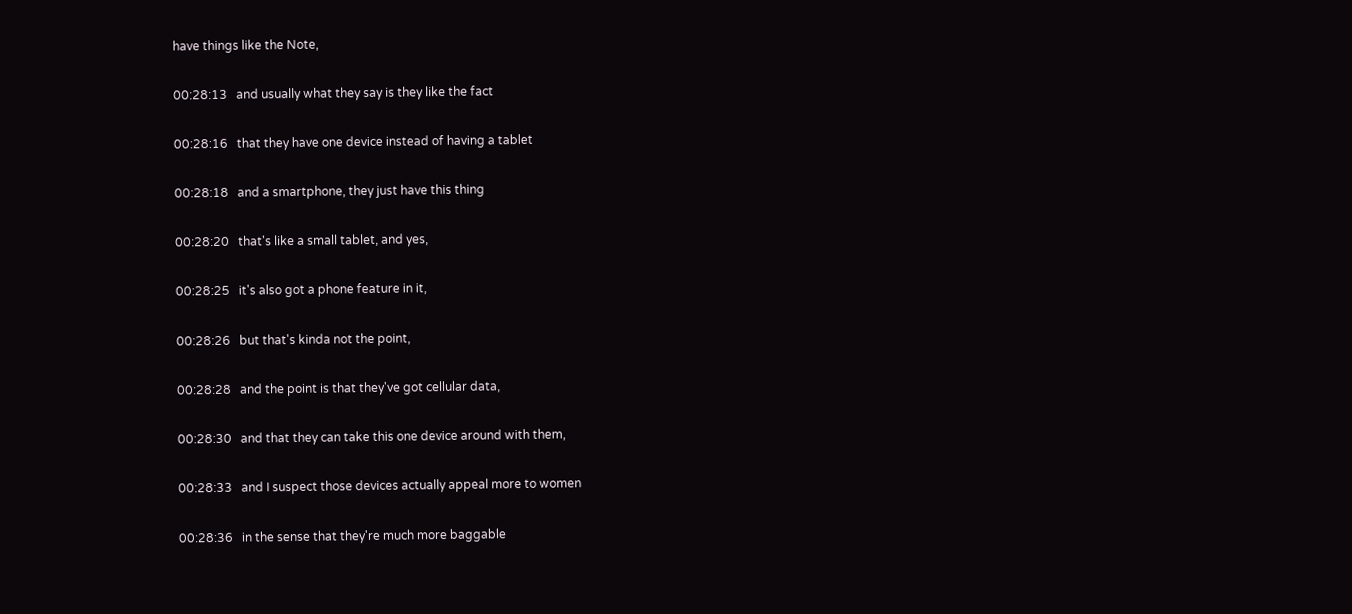have things like the Note,

00:28:13   and usually what they say is they like the fact

00:28:16   that they have one device instead of having a tablet

00:28:18   and a smartphone, they just have this thing

00:28:20   that's like a small tablet, and yes,

00:28:25   it's also got a phone feature in it,

00:28:26   but that's kinda not the point,

00:28:28   and the point is that they've got cellular data,

00:28:30   and that they can take this one device around with them,

00:28:33   and I suspect those devices actually appeal more to women

00:28:36   in the sense that they're much more baggable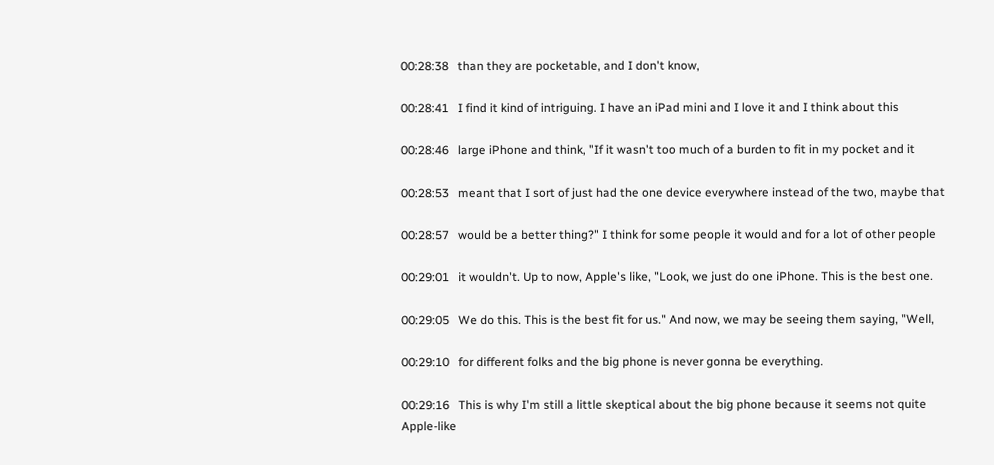00:28:38   than they are pocketable, and I don't know,

00:28:41   I find it kind of intriguing. I have an iPad mini and I love it and I think about this

00:28:46   large iPhone and think, "If it wasn't too much of a burden to fit in my pocket and it

00:28:53   meant that I sort of just had the one device everywhere instead of the two, maybe that

00:28:57   would be a better thing?" I think for some people it would and for a lot of other people

00:29:01   it wouldn't. Up to now, Apple's like, "Look, we just do one iPhone. This is the best one.

00:29:05   We do this. This is the best fit for us." And now, we may be seeing them saying, "Well,

00:29:10   for different folks and the big phone is never gonna be everything.

00:29:16   This is why I'm still a little skeptical about the big phone because it seems not quite Apple-like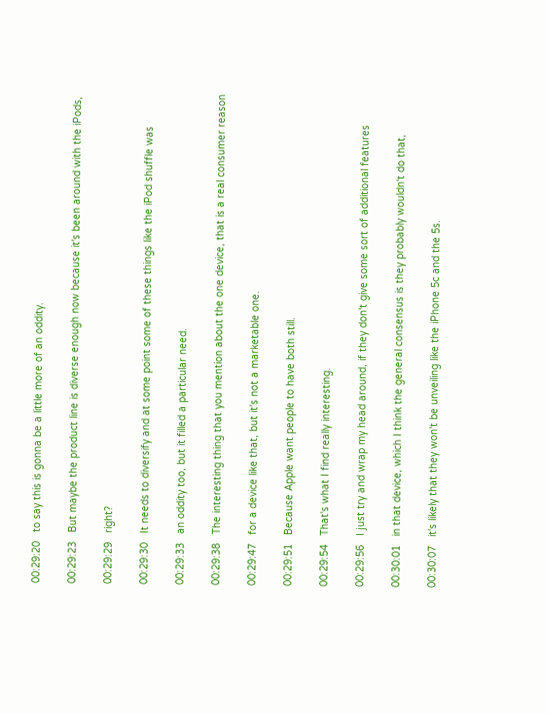00:29:20   to say this is gonna be a little more of an oddity.

00:29:23   But maybe the product line is diverse enough now because it's been around with the iPods,

00:29:29   right?

00:29:30   It needs to diversify and at some point some of these things like the iPod shuffle was

00:29:33   an oddity too, but it filled a particular need.

00:29:38   The interesting thing that you mention about the one device, that is a real consumer reason

00:29:47   for a device like that, but it's not a marketable one.

00:29:51   Because Apple want people to have both still.

00:29:54   That's what I find really interesting.

00:29:56   I just try and wrap my head around, if they don't give some sort of additional features

00:30:01   in that device, which I think the general consensus is they probably wouldn't do that,

00:30:07   it's likely that they won't be unveiling like the iPhone 5c and the 5s.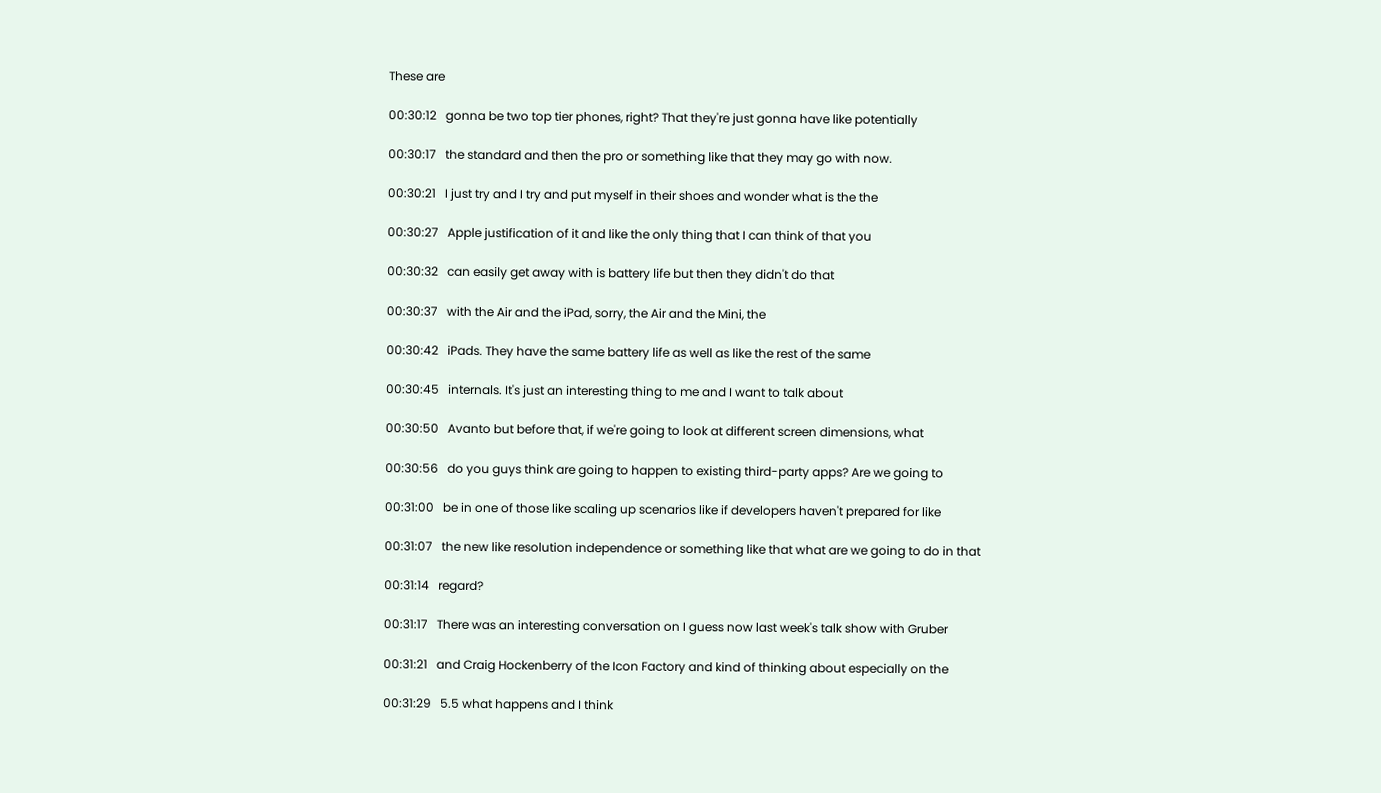These are

00:30:12   gonna be two top tier phones, right? That they're just gonna have like potentially

00:30:17   the standard and then the pro or something like that they may go with now.

00:30:21   I just try and I try and put myself in their shoes and wonder what is the the

00:30:27   Apple justification of it and like the only thing that I can think of that you

00:30:32   can easily get away with is battery life but then they didn't do that

00:30:37   with the Air and the iPad, sorry, the Air and the Mini, the

00:30:42   iPads. They have the same battery life as well as like the rest of the same

00:30:45   internals. It's just an interesting thing to me and I want to talk about

00:30:50   Avanto but before that, if we're going to look at different screen dimensions, what

00:30:56   do you guys think are going to happen to existing third-party apps? Are we going to

00:31:00   be in one of those like scaling up scenarios like if developers haven't prepared for like

00:31:07   the new like resolution independence or something like that what are we going to do in that

00:31:14   regard?

00:31:17   There was an interesting conversation on I guess now last week's talk show with Gruber

00:31:21   and Craig Hockenberry of the Icon Factory and kind of thinking about especially on the

00:31:29   5.5 what happens and I think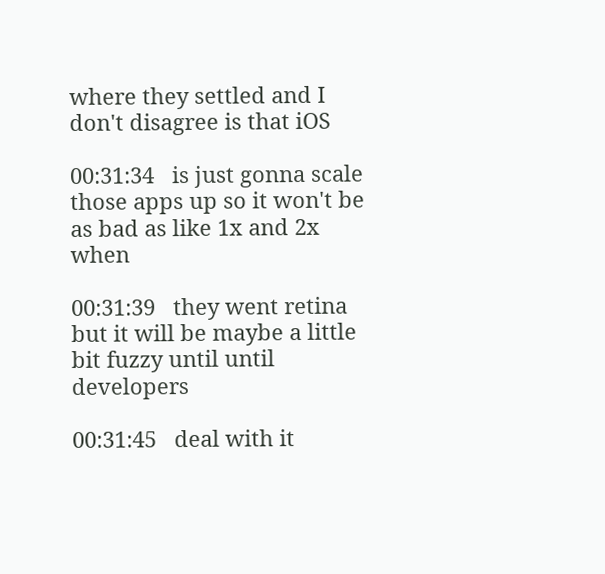where they settled and I don't disagree is that iOS

00:31:34   is just gonna scale those apps up so it won't be as bad as like 1x and 2x when

00:31:39   they went retina but it will be maybe a little bit fuzzy until until developers

00:31:45   deal with it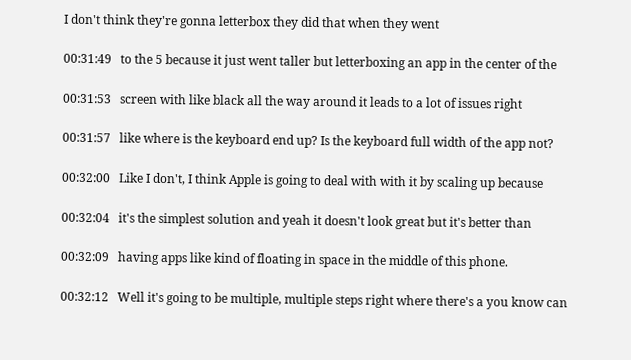I don't think they're gonna letterbox they did that when they went

00:31:49   to the 5 because it just went taller but letterboxing an app in the center of the

00:31:53   screen with like black all the way around it leads to a lot of issues right

00:31:57   like where is the keyboard end up? Is the keyboard full width of the app not?

00:32:00   Like I don't, I think Apple is going to deal with with it by scaling up because

00:32:04   it's the simplest solution and yeah it doesn't look great but it's better than

00:32:09   having apps like kind of floating in space in the middle of this phone.

00:32:12   Well it's going to be multiple, multiple steps right where there's a you know can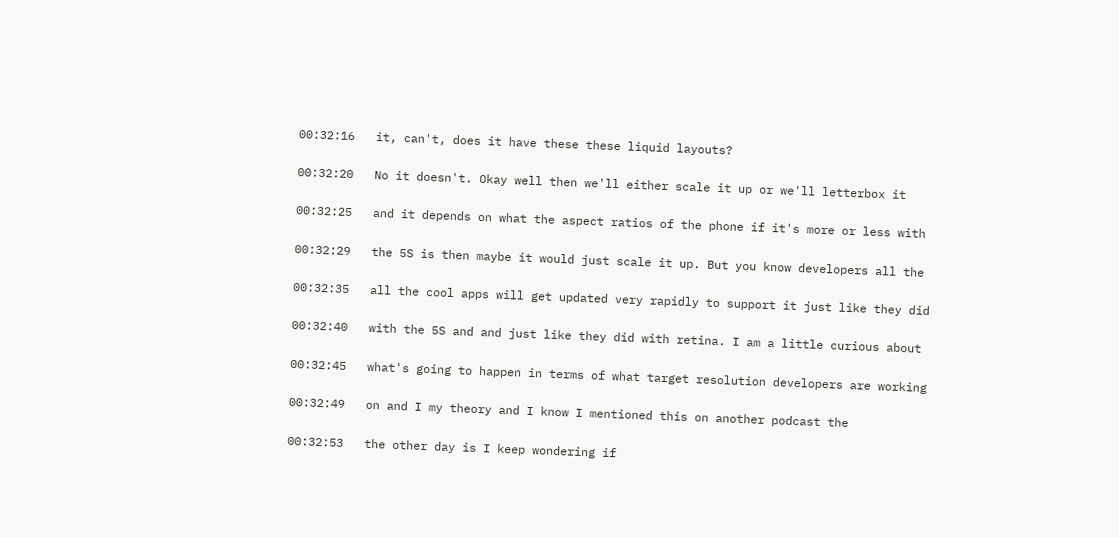00:32:16   it, can't, does it have these these liquid layouts?

00:32:20   No it doesn't. Okay well then we'll either scale it up or we'll letterbox it

00:32:25   and it depends on what the aspect ratios of the phone if it's more or less with

00:32:29   the 5S is then maybe it would just scale it up. But you know developers all the

00:32:35   all the cool apps will get updated very rapidly to support it just like they did

00:32:40   with the 5S and and just like they did with retina. I am a little curious about

00:32:45   what's going to happen in terms of what target resolution developers are working

00:32:49   on and I my theory and I know I mentioned this on another podcast the

00:32:53   the other day is I keep wondering if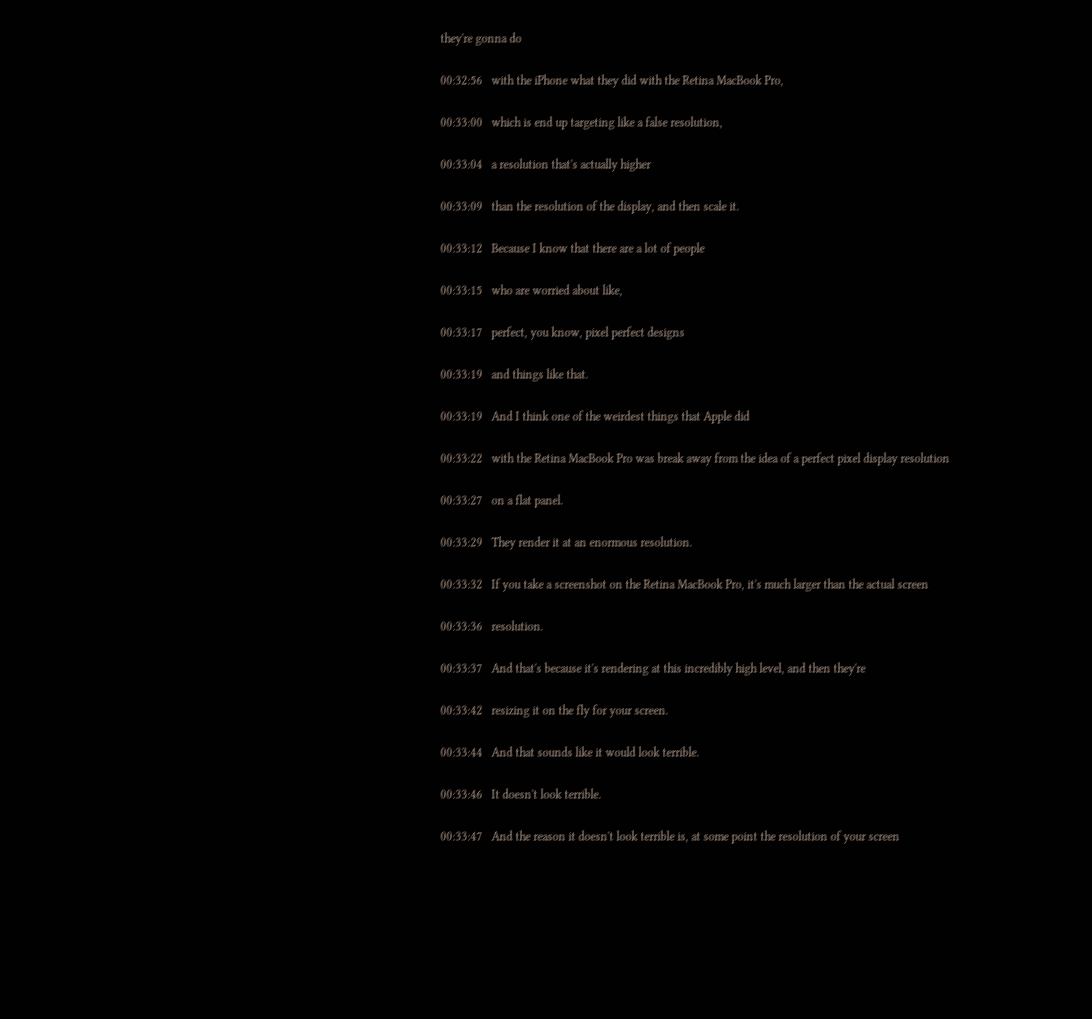they're gonna do

00:32:56   with the iPhone what they did with the Retina MacBook Pro,

00:33:00   which is end up targeting like a false resolution,

00:33:04   a resolution that's actually higher

00:33:09   than the resolution of the display, and then scale it.

00:33:12   Because I know that there are a lot of people

00:33:15   who are worried about like,

00:33:17   perfect, you know, pixel perfect designs

00:33:19   and things like that.

00:33:19   And I think one of the weirdest things that Apple did

00:33:22   with the Retina MacBook Pro was break away from the idea of a perfect pixel display resolution

00:33:27   on a flat panel.

00:33:29   They render it at an enormous resolution.

00:33:32   If you take a screenshot on the Retina MacBook Pro, it's much larger than the actual screen

00:33:36   resolution.

00:33:37   And that's because it's rendering at this incredibly high level, and then they're

00:33:42   resizing it on the fly for your screen.

00:33:44   And that sounds like it would look terrible.

00:33:46   It doesn't look terrible.

00:33:47   And the reason it doesn't look terrible is, at some point the resolution of your screen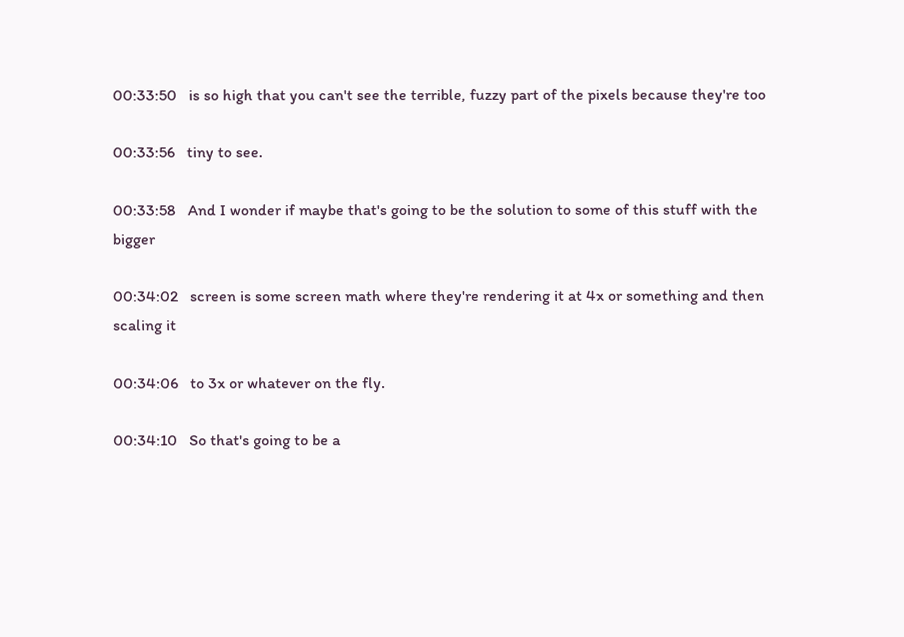00:33:50   is so high that you can't see the terrible, fuzzy part of the pixels because they're too

00:33:56   tiny to see.

00:33:58   And I wonder if maybe that's going to be the solution to some of this stuff with the bigger

00:34:02   screen is some screen math where they're rendering it at 4x or something and then scaling it

00:34:06   to 3x or whatever on the fly.

00:34:10   So that's going to be a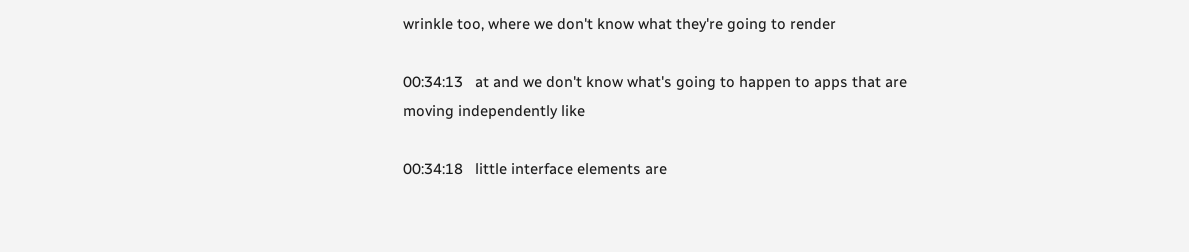wrinkle too, where we don't know what they're going to render

00:34:13   at and we don't know what's going to happen to apps that are moving independently like

00:34:18   little interface elements are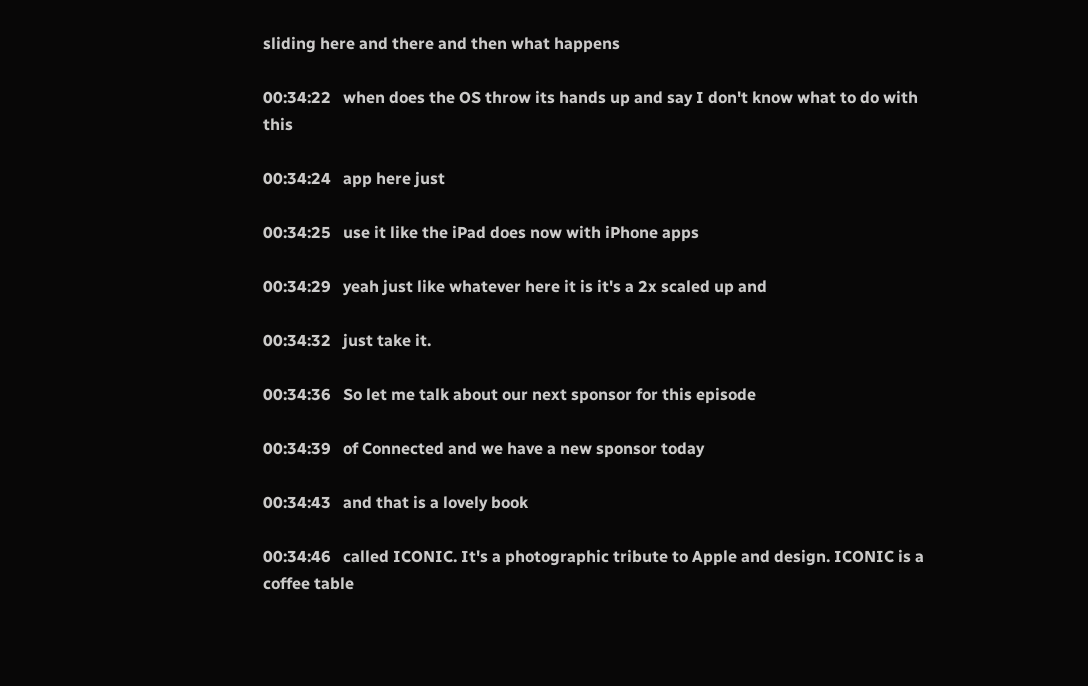sliding here and there and then what happens

00:34:22   when does the OS throw its hands up and say I don't know what to do with this

00:34:24   app here just

00:34:25   use it like the iPad does now with iPhone apps

00:34:29   yeah just like whatever here it is it's a 2x scaled up and

00:34:32   just take it.

00:34:36   So let me talk about our next sponsor for this episode

00:34:39   of Connected and we have a new sponsor today

00:34:43   and that is a lovely book

00:34:46   called ICONIC. It's a photographic tribute to Apple and design. ICONIC is a coffee table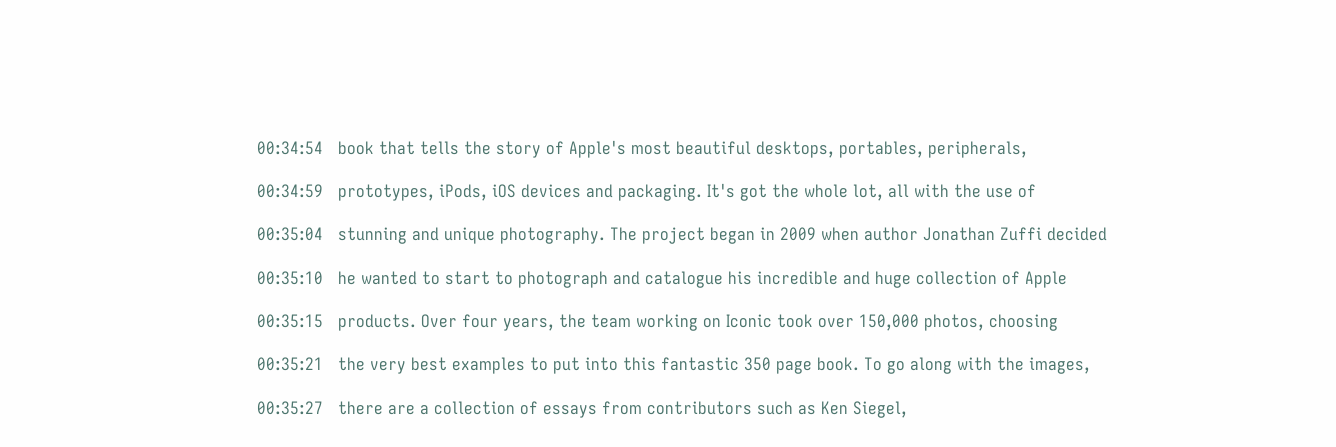00:34:54   book that tells the story of Apple's most beautiful desktops, portables, peripherals,

00:34:59   prototypes, iPods, iOS devices and packaging. It's got the whole lot, all with the use of

00:35:04   stunning and unique photography. The project began in 2009 when author Jonathan Zuffi decided

00:35:10   he wanted to start to photograph and catalogue his incredible and huge collection of Apple

00:35:15   products. Over four years, the team working on Iconic took over 150,000 photos, choosing

00:35:21   the very best examples to put into this fantastic 350 page book. To go along with the images,

00:35:27   there are a collection of essays from contributors such as Ken Siegel,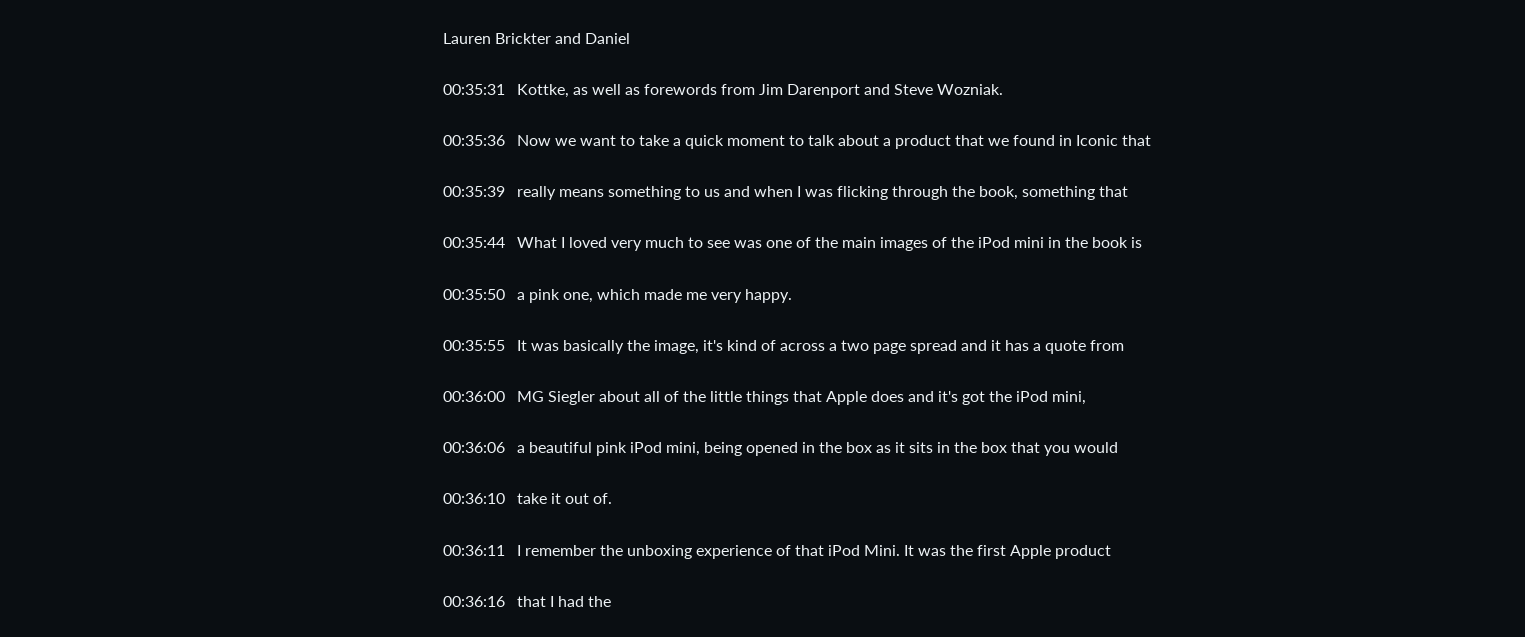Lauren Brickter and Daniel

00:35:31   Kottke, as well as forewords from Jim Darenport and Steve Wozniak.

00:35:36   Now we want to take a quick moment to talk about a product that we found in Iconic that

00:35:39   really means something to us and when I was flicking through the book, something that

00:35:44   What I loved very much to see was one of the main images of the iPod mini in the book is

00:35:50   a pink one, which made me very happy.

00:35:55   It was basically the image, it's kind of across a two page spread and it has a quote from

00:36:00   MG Siegler about all of the little things that Apple does and it's got the iPod mini,

00:36:06   a beautiful pink iPod mini, being opened in the box as it sits in the box that you would

00:36:10   take it out of.

00:36:11   I remember the unboxing experience of that iPod Mini. It was the first Apple product

00:36:16   that I had the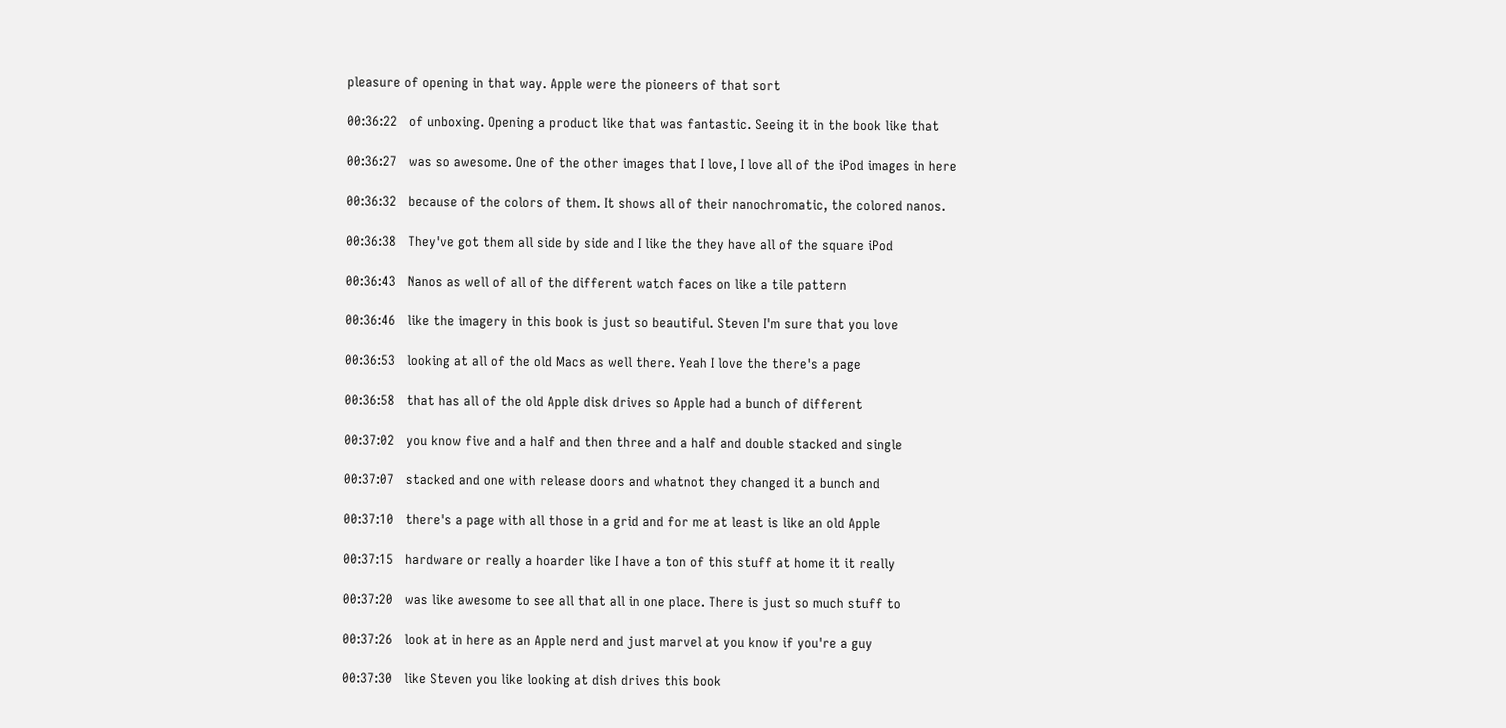pleasure of opening in that way. Apple were the pioneers of that sort

00:36:22   of unboxing. Opening a product like that was fantastic. Seeing it in the book like that

00:36:27   was so awesome. One of the other images that I love, I love all of the iPod images in here

00:36:32   because of the colors of them. It shows all of their nanochromatic, the colored nanos.

00:36:38   They've got them all side by side and I like the they have all of the square iPod

00:36:43   Nanos as well of all of the different watch faces on like a tile pattern

00:36:46   like the imagery in this book is just so beautiful. Steven I'm sure that you love

00:36:53   looking at all of the old Macs as well there. Yeah I love the there's a page

00:36:58   that has all of the old Apple disk drives so Apple had a bunch of different

00:37:02   you know five and a half and then three and a half and double stacked and single

00:37:07   stacked and one with release doors and whatnot they changed it a bunch and

00:37:10   there's a page with all those in a grid and for me at least is like an old Apple

00:37:15   hardware or really a hoarder like I have a ton of this stuff at home it it really

00:37:20   was like awesome to see all that all in one place. There is just so much stuff to

00:37:26   look at in here as an Apple nerd and just marvel at you know if you're a guy

00:37:30   like Steven you like looking at dish drives this book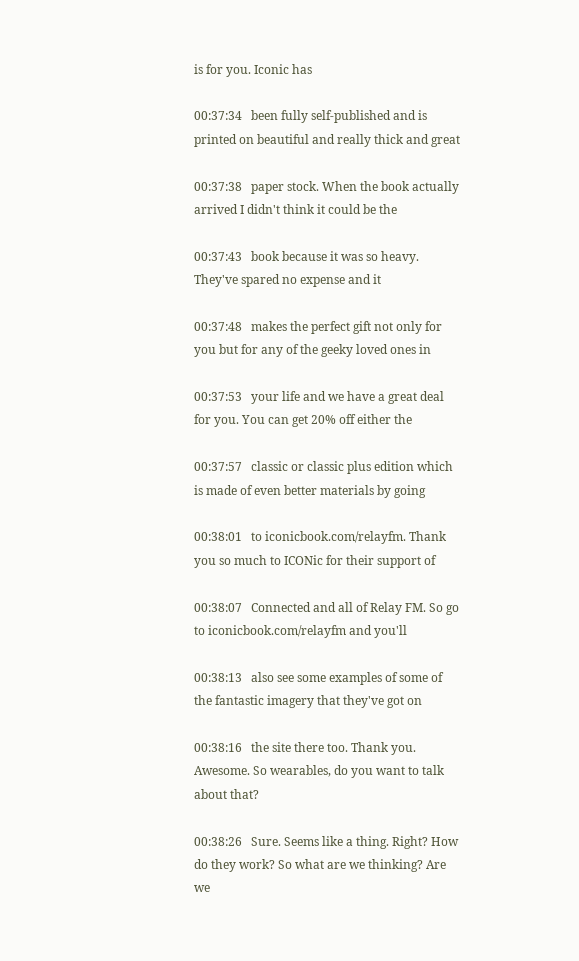is for you. Iconic has

00:37:34   been fully self-published and is printed on beautiful and really thick and great

00:37:38   paper stock. When the book actually arrived I didn't think it could be the

00:37:43   book because it was so heavy. They've spared no expense and it

00:37:48   makes the perfect gift not only for you but for any of the geeky loved ones in

00:37:53   your life and we have a great deal for you. You can get 20% off either the

00:37:57   classic or classic plus edition which is made of even better materials by going

00:38:01   to iconicbook.com/relayfm. Thank you so much to ICONic for their support of

00:38:07   Connected and all of Relay FM. So go to iconicbook.com/relayfm and you'll

00:38:13   also see some examples of some of the fantastic imagery that they've got on

00:38:16   the site there too. Thank you. Awesome. So wearables, do you want to talk about that?

00:38:26   Sure. Seems like a thing. Right? How do they work? So what are we thinking? Are we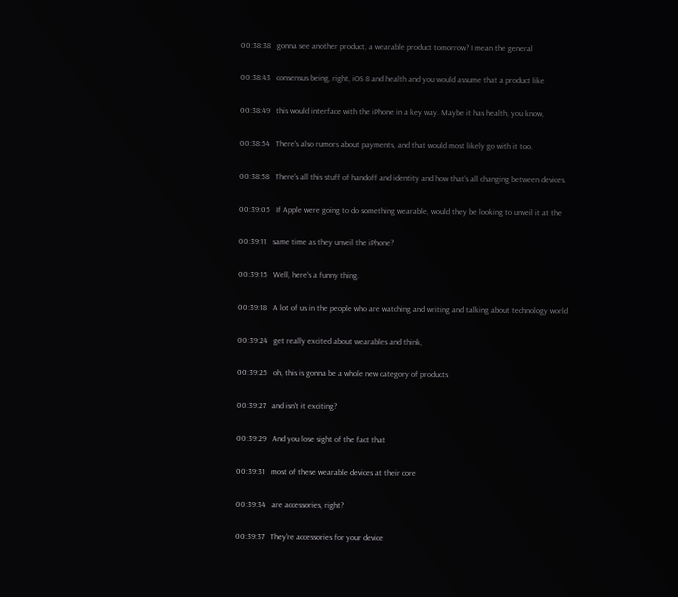00:38:38   gonna see another product, a wearable product tomorrow? I mean the general

00:38:43   consensus being, right, iOS 8 and health and you would assume that a product like

00:38:49   this would interface with the iPhone in a key way. Maybe it has health, you know,

00:38:54   There's also rumors about payments, and that would most likely go with it too.

00:38:58   There's all this stuff of handoff and identity and how that's all changing between devices.

00:39:05   If Apple were going to do something wearable, would they be looking to unveil it at the

00:39:11   same time as they unveil the iPhone?

00:39:15   Well, here's a funny thing.

00:39:18   A lot of us in the people who are watching and writing and talking about technology world

00:39:24   get really excited about wearables and think,

00:39:25   oh, this is gonna be a whole new category of products

00:39:27   and isn't it exciting?

00:39:29   And you lose sight of the fact that

00:39:31   most of these wearable devices at their core

00:39:34   are accessories, right?

00:39:37   They're accessories for your device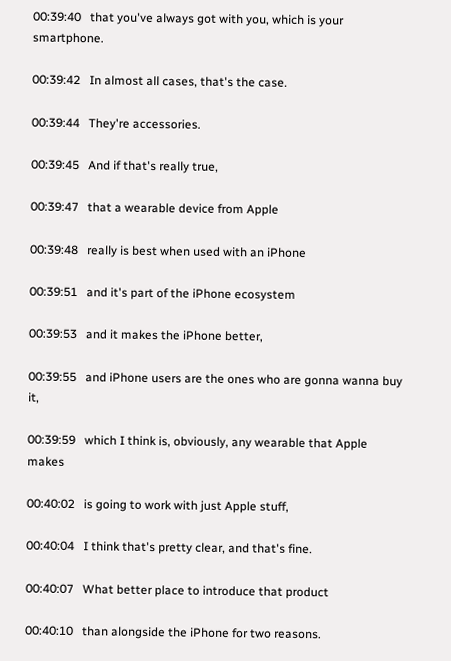00:39:40   that you've always got with you, which is your smartphone.

00:39:42   In almost all cases, that's the case.

00:39:44   They're accessories.

00:39:45   And if that's really true,

00:39:47   that a wearable device from Apple

00:39:48   really is best when used with an iPhone

00:39:51   and it's part of the iPhone ecosystem

00:39:53   and it makes the iPhone better,

00:39:55   and iPhone users are the ones who are gonna wanna buy it,

00:39:59   which I think is, obviously, any wearable that Apple makes

00:40:02   is going to work with just Apple stuff,

00:40:04   I think that's pretty clear, and that's fine.

00:40:07   What better place to introduce that product

00:40:10   than alongside the iPhone for two reasons.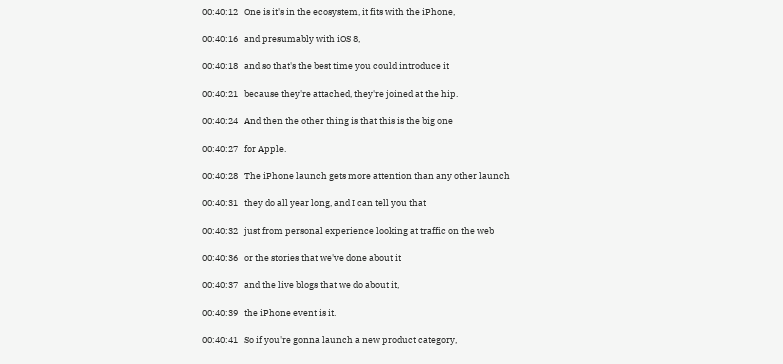00:40:12   One is it's in the ecosystem, it fits with the iPhone,

00:40:16   and presumably with iOS 8,

00:40:18   and so that's the best time you could introduce it

00:40:21   because they're attached, they're joined at the hip.

00:40:24   And then the other thing is that this is the big one

00:40:27   for Apple.

00:40:28   The iPhone launch gets more attention than any other launch

00:40:31   they do all year long, and I can tell you that

00:40:32   just from personal experience looking at traffic on the web

00:40:36   or the stories that we've done about it

00:40:37   and the live blogs that we do about it,

00:40:39   the iPhone event is it.

00:40:41   So if you're gonna launch a new product category,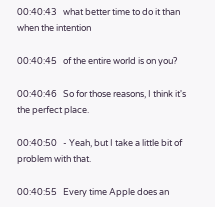00:40:43   what better time to do it than when the intention

00:40:45   of the entire world is on you?

00:40:46   So for those reasons, I think it's the perfect place.

00:40:50   - Yeah, but I take a little bit of problem with that.

00:40:55   Every time Apple does an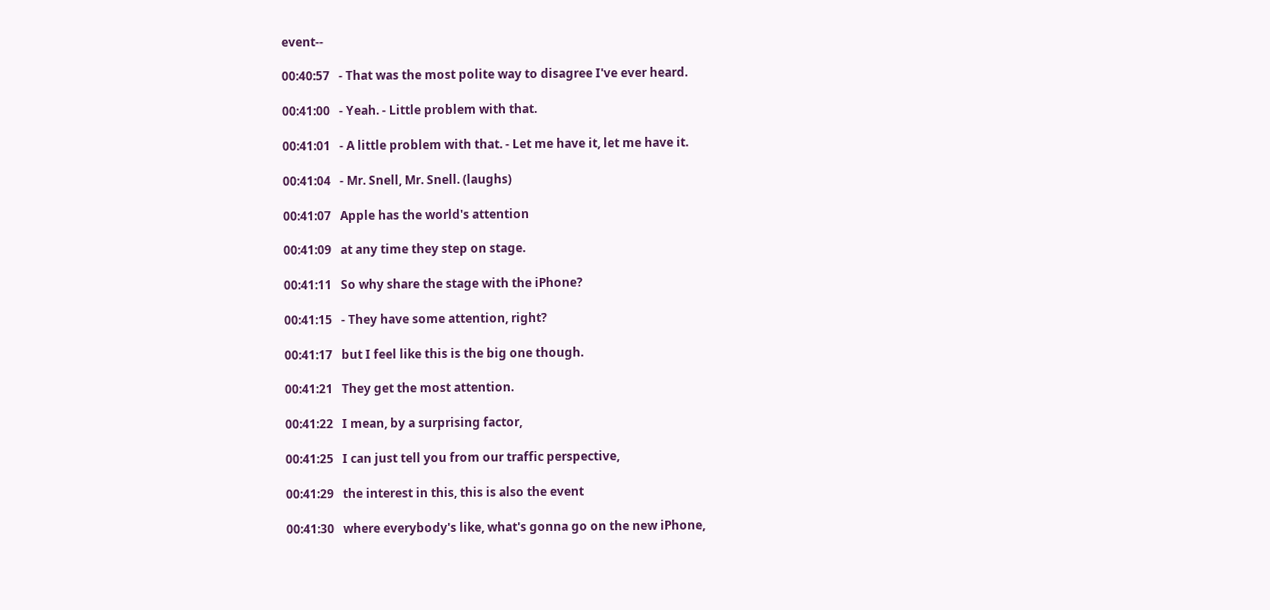event--

00:40:57   - That was the most polite way to disagree I've ever heard.

00:41:00   - Yeah. - Little problem with that.

00:41:01   - A little problem with that. - Let me have it, let me have it.

00:41:04   - Mr. Snell, Mr. Snell. (laughs)

00:41:07   Apple has the world's attention

00:41:09   at any time they step on stage.

00:41:11   So why share the stage with the iPhone?

00:41:15   - They have some attention, right?

00:41:17   but I feel like this is the big one though.

00:41:21   They get the most attention.

00:41:22   I mean, by a surprising factor,

00:41:25   I can just tell you from our traffic perspective,

00:41:29   the interest in this, this is also the event

00:41:30   where everybody's like, what's gonna go on the new iPhone,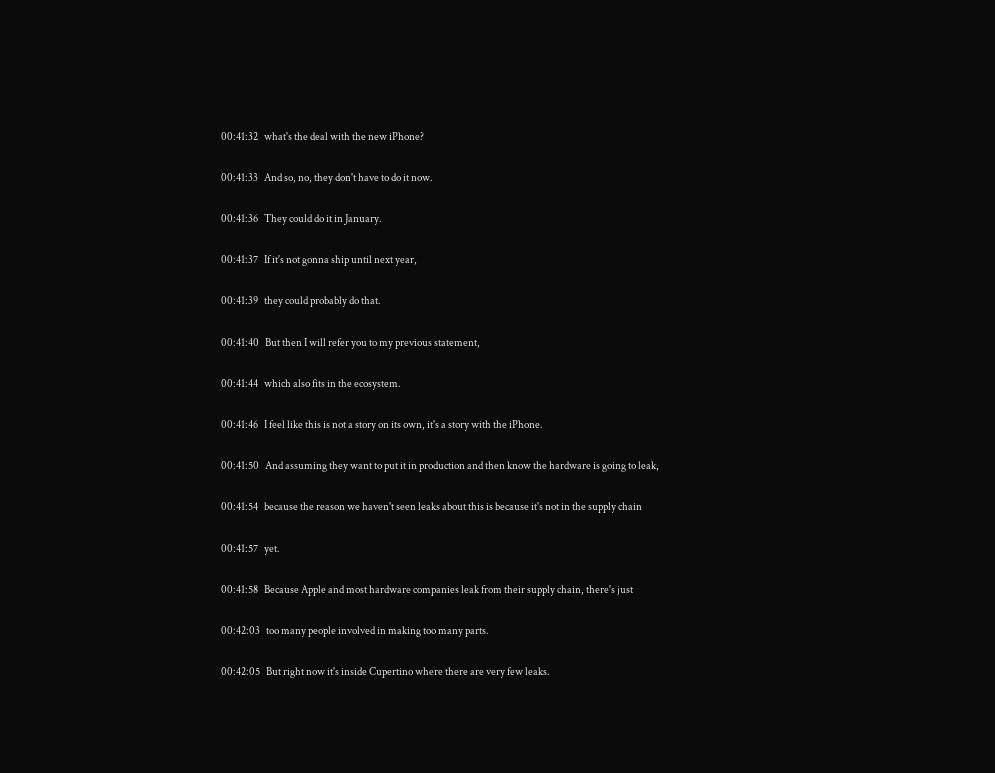00:41:32   what's the deal with the new iPhone?

00:41:33   And so, no, they don't have to do it now.

00:41:36   They could do it in January.

00:41:37   If it's not gonna ship until next year,

00:41:39   they could probably do that.

00:41:40   But then I will refer you to my previous statement,

00:41:44   which also fits in the ecosystem.

00:41:46   I feel like this is not a story on its own, it's a story with the iPhone.

00:41:50   And assuming they want to put it in production and then know the hardware is going to leak,

00:41:54   because the reason we haven't seen leaks about this is because it's not in the supply chain

00:41:57   yet.

00:41:58   Because Apple and most hardware companies leak from their supply chain, there's just

00:42:03   too many people involved in making too many parts.

00:42:05   But right now it's inside Cupertino where there are very few leaks.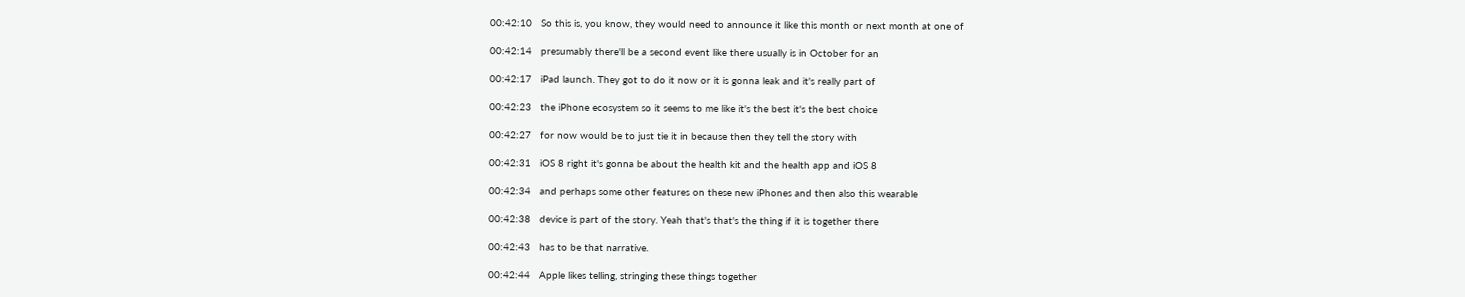00:42:10   So this is, you know, they would need to announce it like this month or next month at one of

00:42:14   presumably there'll be a second event like there usually is in October for an

00:42:17   iPad launch. They got to do it now or it is gonna leak and it's really part of

00:42:23   the iPhone ecosystem so it seems to me like it's the best it's the best choice

00:42:27   for now would be to just tie it in because then they tell the story with

00:42:31   iOS 8 right it's gonna be about the health kit and the health app and iOS 8

00:42:34   and perhaps some other features on these new iPhones and then also this wearable

00:42:38   device is part of the story. Yeah that's that's the thing if it is together there

00:42:43   has to be that narrative.

00:42:44   Apple likes telling, stringing these things together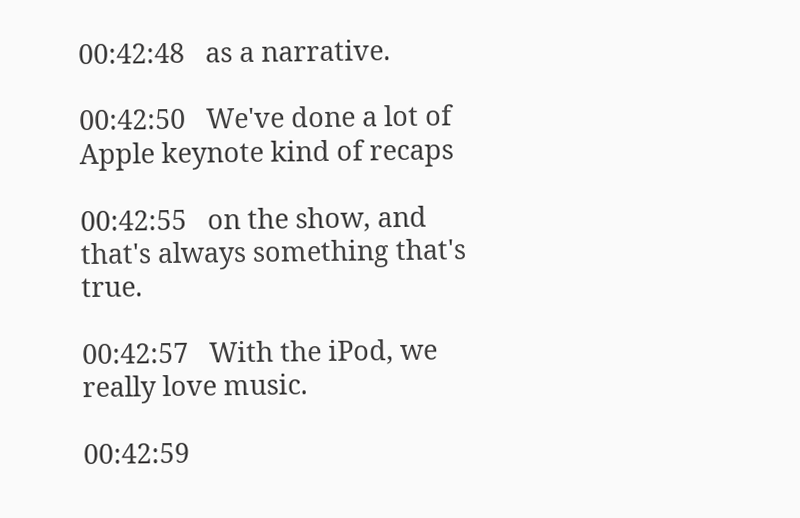00:42:48   as a narrative.

00:42:50   We've done a lot of Apple keynote kind of recaps

00:42:55   on the show, and that's always something that's true.

00:42:57   With the iPod, we really love music.

00:42:59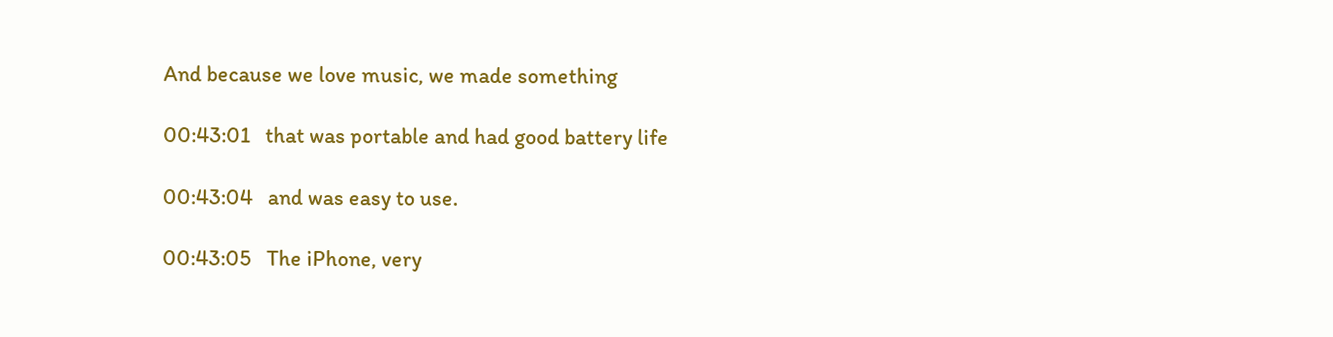And because we love music, we made something

00:43:01   that was portable and had good battery life

00:43:04   and was easy to use.

00:43:05   The iPhone, very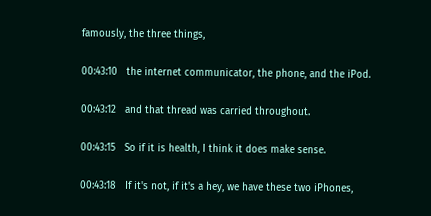famously, the three things,

00:43:10   the internet communicator, the phone, and the iPod.

00:43:12   and that thread was carried throughout.

00:43:15   So if it is health, I think it does make sense.

00:43:18   If it's not, if it's a hey, we have these two iPhones,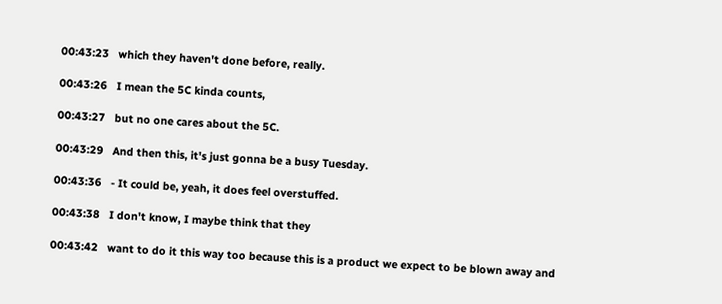00:43:23   which they haven't done before, really.

00:43:26   I mean the 5C kinda counts,

00:43:27   but no one cares about the 5C.

00:43:29   And then this, it's just gonna be a busy Tuesday.

00:43:36   - It could be, yeah, it does feel overstuffed.

00:43:38   I don't know, I maybe think that they

00:43:42   want to do it this way too because this is a product we expect to be blown away and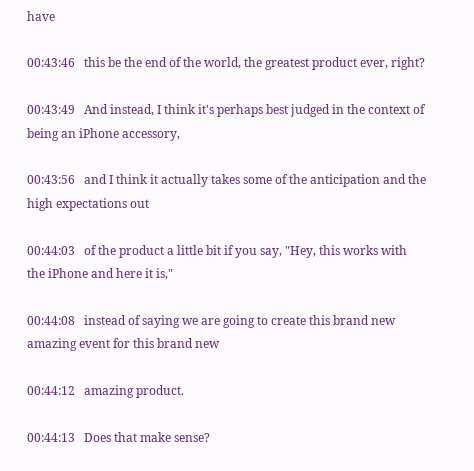have

00:43:46   this be the end of the world, the greatest product ever, right?

00:43:49   And instead, I think it's perhaps best judged in the context of being an iPhone accessory,

00:43:56   and I think it actually takes some of the anticipation and the high expectations out

00:44:03   of the product a little bit if you say, "Hey, this works with the iPhone and here it is,"

00:44:08   instead of saying we are going to create this brand new amazing event for this brand new

00:44:12   amazing product.

00:44:13   Does that make sense?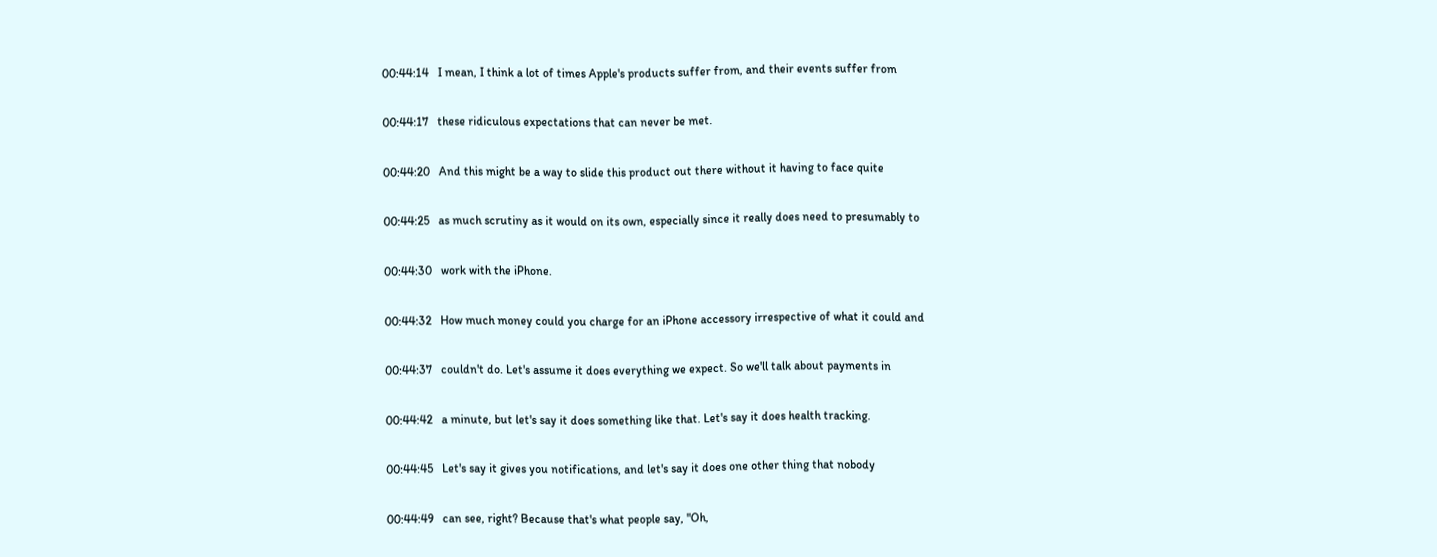00:44:14   I mean, I think a lot of times Apple's products suffer from, and their events suffer from

00:44:17   these ridiculous expectations that can never be met.

00:44:20   And this might be a way to slide this product out there without it having to face quite

00:44:25   as much scrutiny as it would on its own, especially since it really does need to presumably to

00:44:30   work with the iPhone.

00:44:32   How much money could you charge for an iPhone accessory irrespective of what it could and

00:44:37   couldn't do. Let's assume it does everything we expect. So we'll talk about payments in

00:44:42   a minute, but let's say it does something like that. Let's say it does health tracking.

00:44:45   Let's say it gives you notifications, and let's say it does one other thing that nobody

00:44:49   can see, right? Because that's what people say, "Oh,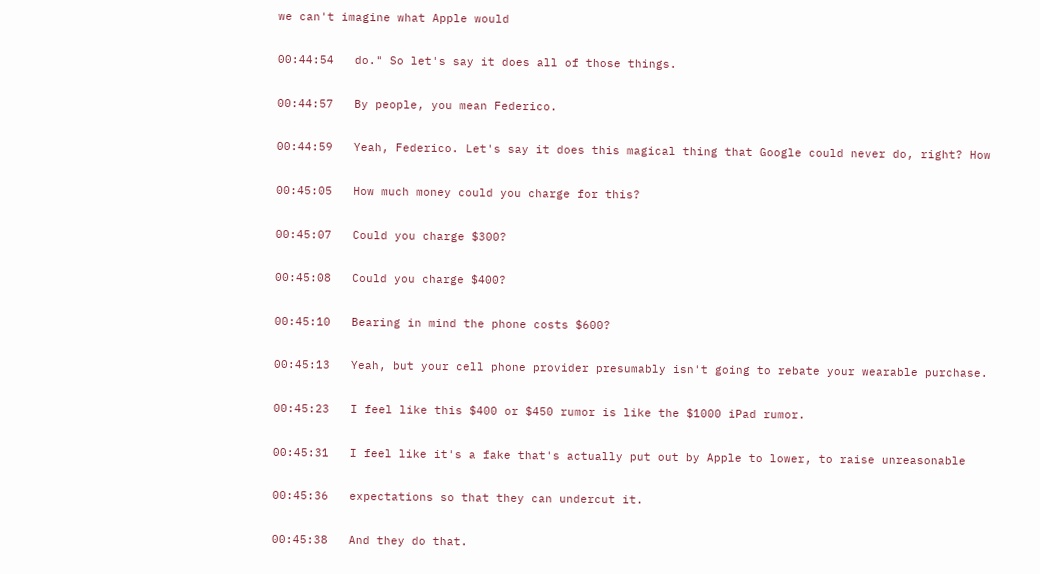we can't imagine what Apple would

00:44:54   do." So let's say it does all of those things.

00:44:57   By people, you mean Federico.

00:44:59   Yeah, Federico. Let's say it does this magical thing that Google could never do, right? How

00:45:05   How much money could you charge for this?

00:45:07   Could you charge $300?

00:45:08   Could you charge $400?

00:45:10   Bearing in mind the phone costs $600?

00:45:13   Yeah, but your cell phone provider presumably isn't going to rebate your wearable purchase.

00:45:23   I feel like this $400 or $450 rumor is like the $1000 iPad rumor.

00:45:31   I feel like it's a fake that's actually put out by Apple to lower, to raise unreasonable

00:45:36   expectations so that they can undercut it.

00:45:38   And they do that.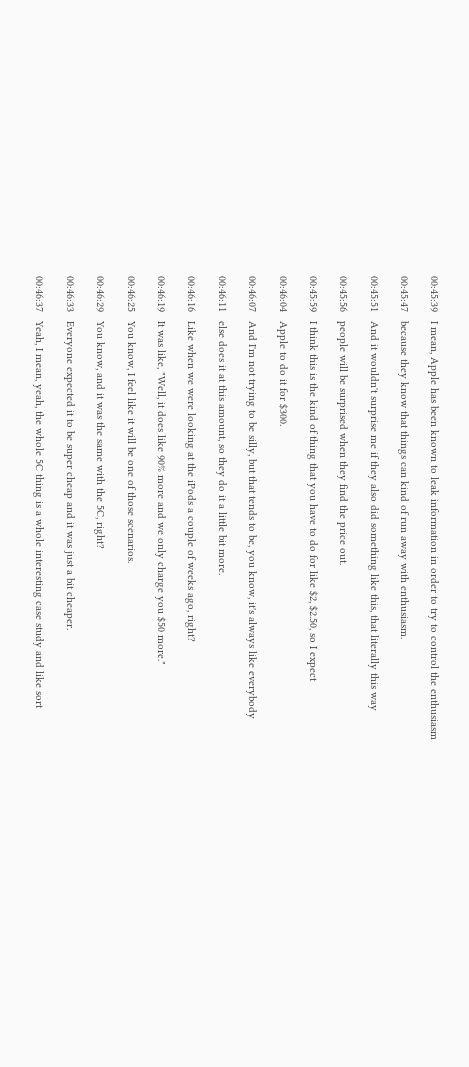00:45:39   I mean, Apple has been known to leak information in order to try to control the enthusiasm

00:45:47   because they know that things can kind of run away with enthusiasm.

00:45:51   And it wouldn't surprise me if they also did something like this, that literally this way

00:45:56   people will be surprised when they find the price out.

00:45:59   I think this is the kind of thing that you have to do for like $2, $2.50, so I expect

00:46:04   Apple to do it for $300.

00:46:07   And I'm not trying to be silly, but that tends to be, you know, it's always like everybody

00:46:11   else does it at this amount, so they do it a little bit more.

00:46:16   Like when we were looking at the iPods a couple of weeks ago, right?

00:46:19   It was like, "Well, it does like 90% more and we only charge you $50 more."

00:46:25   You know, I feel like it will be one of those scenarios.

00:46:29   You know, and it was the same with the 5C, right?

00:46:33   Everyone expected it to be super cheap and it was just a bit cheaper.

00:46:37   Yeah, I mean, yeah, the whole 5C thing is a whole interesting case study and like sort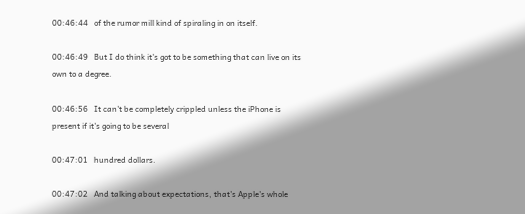00:46:44   of the rumor mill kind of spiraling in on itself.

00:46:49   But I do think it's got to be something that can live on its own to a degree.

00:46:56   It can't be completely crippled unless the iPhone is present if it's going to be several

00:47:01   hundred dollars.

00:47:02   And talking about expectations, that's Apple's whole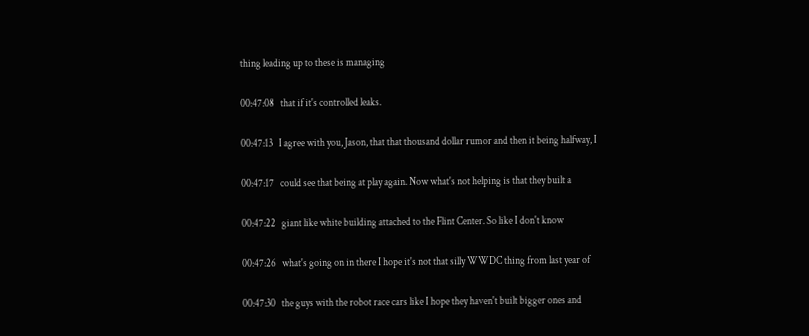thing leading up to these is managing

00:47:08   that if it's controlled leaks.

00:47:13   I agree with you, Jason, that that thousand dollar rumor and then it being halfway, I

00:47:17   could see that being at play again. Now what's not helping is that they built a

00:47:22   giant like white building attached to the Flint Center. So like I don't know

00:47:26   what's going on in there I hope it's not that silly WWDC thing from last year of

00:47:30   the guys with the robot race cars like I hope they haven't built bigger ones and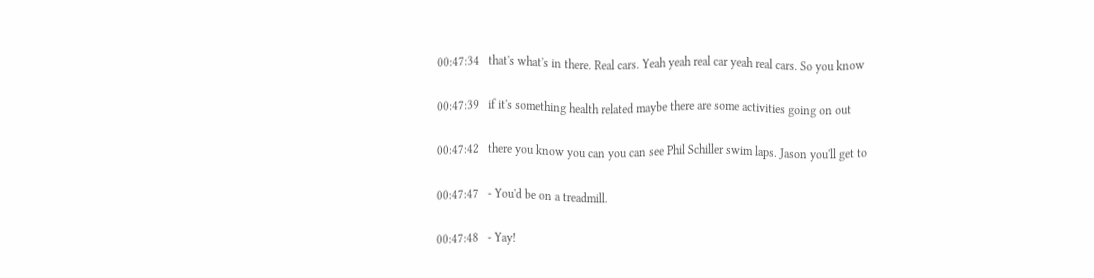00:47:34   that's what's in there. Real cars. Yeah yeah real car yeah real cars. So you know

00:47:39   if it's something health related maybe there are some activities going on out

00:47:42   there you know you can you can see Phil Schiller swim laps. Jason you'll get to

00:47:47   - You'd be on a treadmill.

00:47:48   - Yay!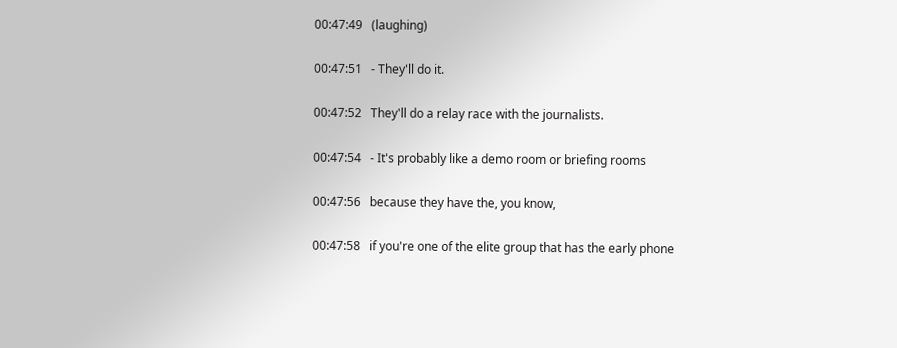00:47:49   (laughing)

00:47:51   - They'll do it.

00:47:52   They'll do a relay race with the journalists.

00:47:54   - It's probably like a demo room or briefing rooms

00:47:56   because they have the, you know,

00:47:58   if you're one of the elite group that has the early phone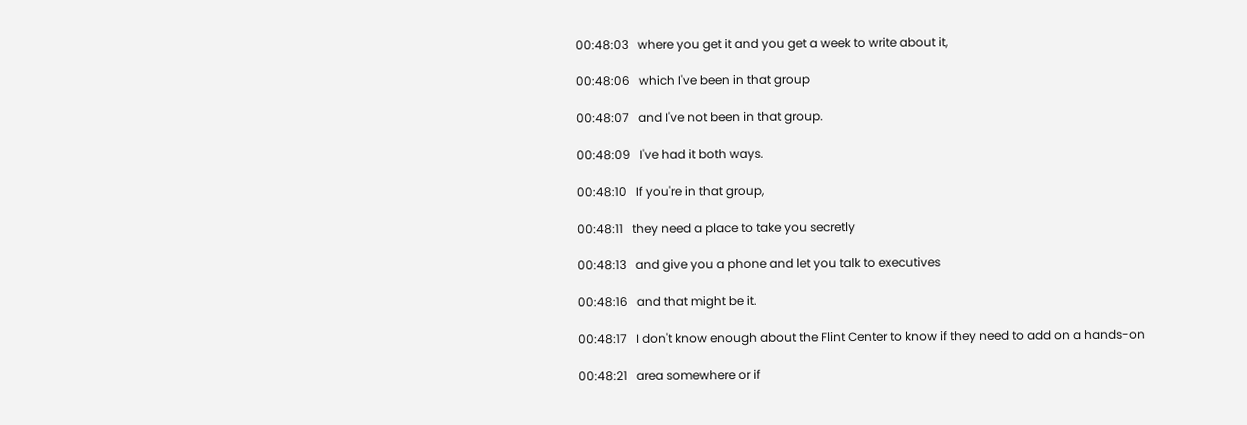00:48:03   where you get it and you get a week to write about it,

00:48:06   which I've been in that group

00:48:07   and I've not been in that group.

00:48:09   I've had it both ways.

00:48:10   If you're in that group,

00:48:11   they need a place to take you secretly

00:48:13   and give you a phone and let you talk to executives

00:48:16   and that might be it.

00:48:17   I don't know enough about the Flint Center to know if they need to add on a hands-on

00:48:21   area somewhere or if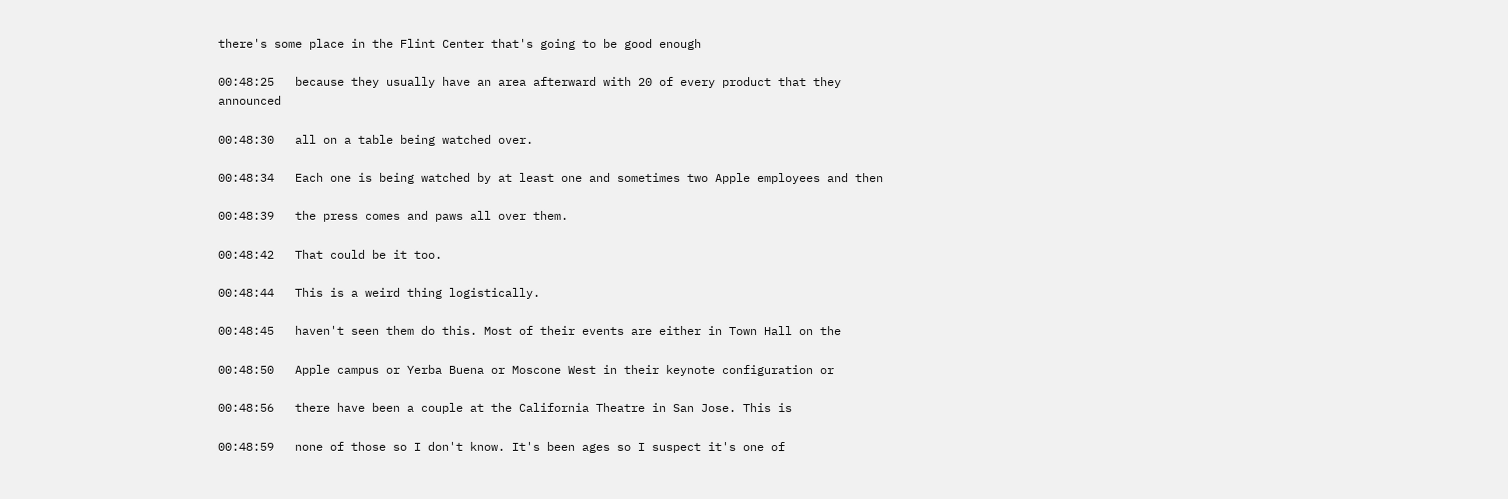there's some place in the Flint Center that's going to be good enough

00:48:25   because they usually have an area afterward with 20 of every product that they announced

00:48:30   all on a table being watched over.

00:48:34   Each one is being watched by at least one and sometimes two Apple employees and then

00:48:39   the press comes and paws all over them.

00:48:42   That could be it too.

00:48:44   This is a weird thing logistically.

00:48:45   haven't seen them do this. Most of their events are either in Town Hall on the

00:48:50   Apple campus or Yerba Buena or Moscone West in their keynote configuration or

00:48:56   there have been a couple at the California Theatre in San Jose. This is

00:48:59   none of those so I don't know. It's been ages so I suspect it's one of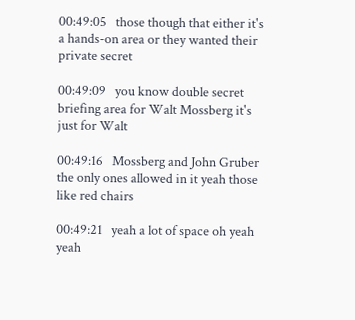00:49:05   those though that either it's a hands-on area or they wanted their private secret

00:49:09   you know double secret briefing area for Walt Mossberg it's just for Walt

00:49:16   Mossberg and John Gruber the only ones allowed in it yeah those like red chairs

00:49:21   yeah a lot of space oh yeah yeah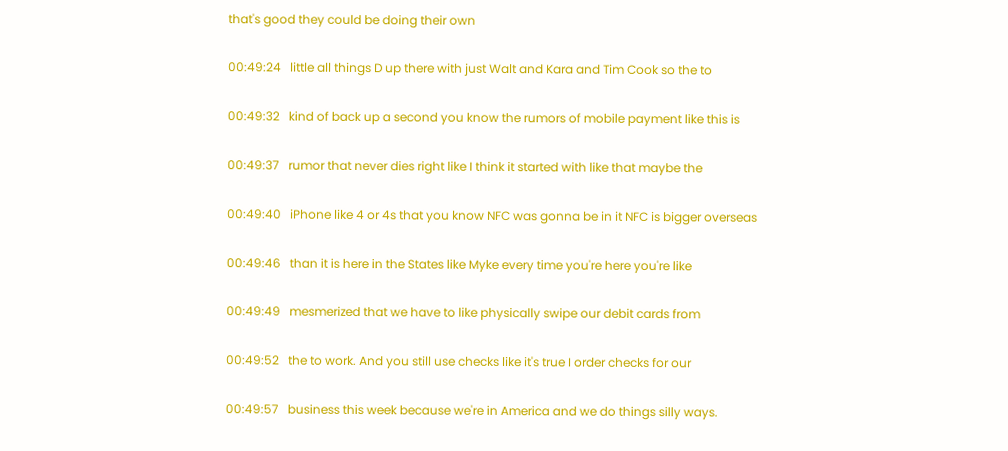that's good they could be doing their own

00:49:24   little all things D up there with just Walt and Kara and Tim Cook so the to

00:49:32   kind of back up a second you know the rumors of mobile payment like this is

00:49:37   rumor that never dies right like I think it started with like that maybe the

00:49:40   iPhone like 4 or 4s that you know NFC was gonna be in it NFC is bigger overseas

00:49:46   than it is here in the States like Myke every time you're here you're like

00:49:49   mesmerized that we have to like physically swipe our debit cards from

00:49:52   the to work. And you still use checks like it's true I order checks for our

00:49:57   business this week because we're in America and we do things silly ways.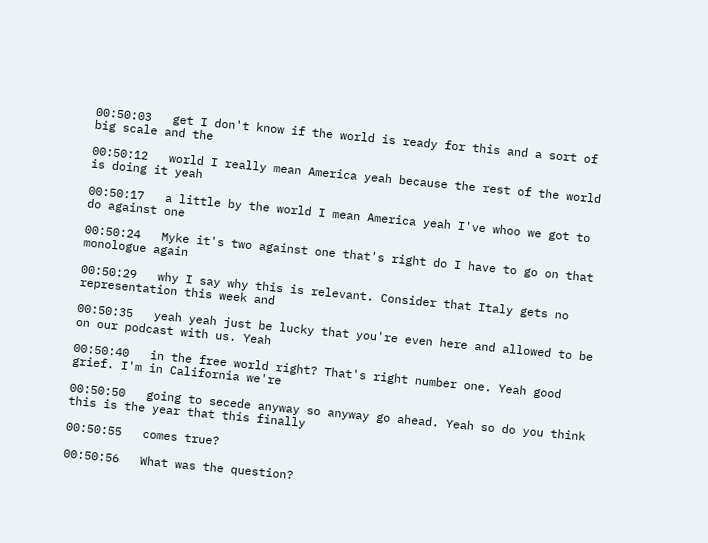00:50:03   get I don't know if the world is ready for this and a sort of big scale and the

00:50:12   world I really mean America yeah because the rest of the world is doing it yeah

00:50:17   a little by the world I mean America yeah I've whoo we got to do against one

00:50:24   Myke it's two against one that's right do I have to go on that monologue again

00:50:29   why I say why this is relevant. Consider that Italy gets no representation this week and

00:50:35   yeah yeah just be lucky that you're even here and allowed to be on our podcast with us. Yeah

00:50:40   in the free world right? That's right number one. Yeah good grief. I'm in California we're

00:50:50   going to secede anyway so anyway go ahead. Yeah so do you think this is the year that this finally

00:50:55   comes true?

00:50:56   What was the question?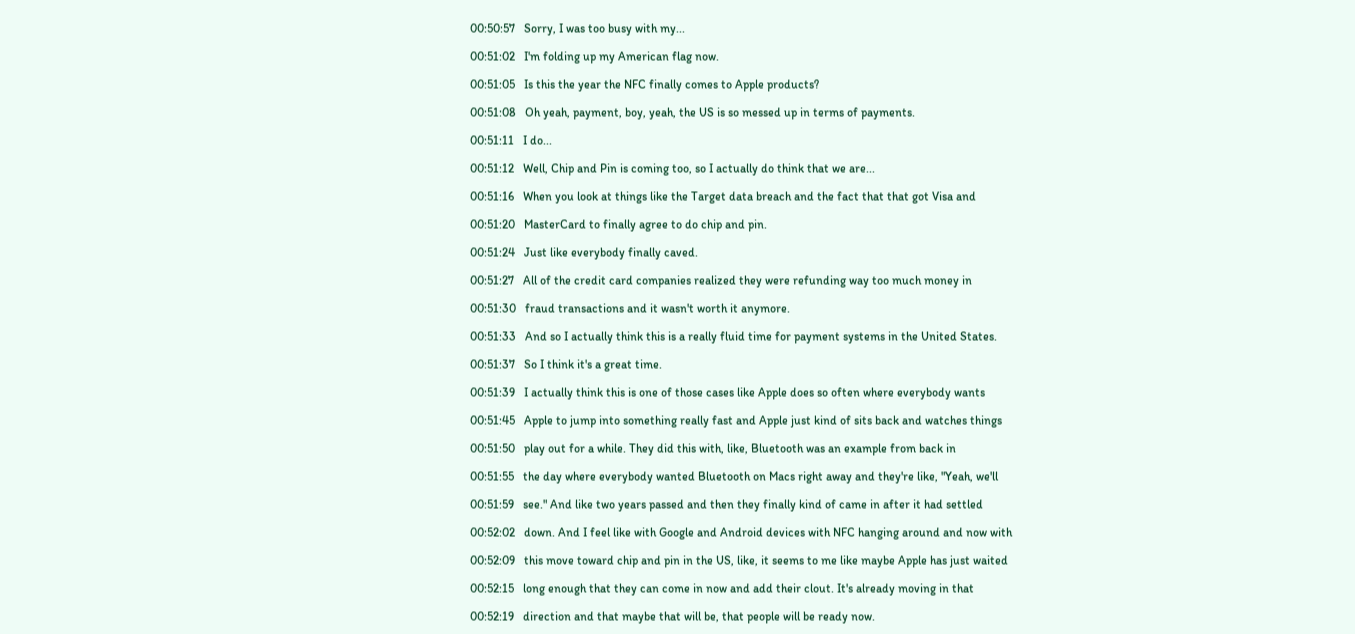00:50:57   Sorry, I was too busy with my...

00:51:02   I'm folding up my American flag now.

00:51:05   Is this the year the NFC finally comes to Apple products?

00:51:08   Oh yeah, payment, boy, yeah, the US is so messed up in terms of payments.

00:51:11   I do...

00:51:12   Well, Chip and Pin is coming too, so I actually do think that we are...

00:51:16   When you look at things like the Target data breach and the fact that that got Visa and

00:51:20   MasterCard to finally agree to do chip and pin.

00:51:24   Just like everybody finally caved.

00:51:27   All of the credit card companies realized they were refunding way too much money in

00:51:30   fraud transactions and it wasn't worth it anymore.

00:51:33   And so I actually think this is a really fluid time for payment systems in the United States.

00:51:37   So I think it's a great time.

00:51:39   I actually think this is one of those cases like Apple does so often where everybody wants

00:51:45   Apple to jump into something really fast and Apple just kind of sits back and watches things

00:51:50   play out for a while. They did this with, like, Bluetooth was an example from back in

00:51:55   the day where everybody wanted Bluetooth on Macs right away and they're like, "Yeah, we'll

00:51:59   see." And like two years passed and then they finally kind of came in after it had settled

00:52:02   down. And I feel like with Google and Android devices with NFC hanging around and now with

00:52:09   this move toward chip and pin in the US, like, it seems to me like maybe Apple has just waited

00:52:15   long enough that they can come in now and add their clout. It's already moving in that

00:52:19   direction and that maybe that will be, that people will be ready now.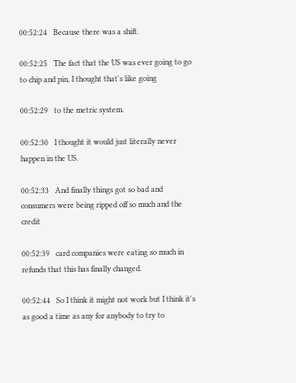00:52:24   Because there was a shift.

00:52:25   The fact that the US was ever going to go to chip and pin, I thought that's like going

00:52:29   to the metric system.

00:52:30   I thought it would just literally never happen in the US.

00:52:33   And finally things got so bad and consumers were being ripped off so much and the credit

00:52:39   card companies were eating so much in refunds that this has finally changed.

00:52:44   So I think it might not work but I think it's as good a time as any for anybody to try to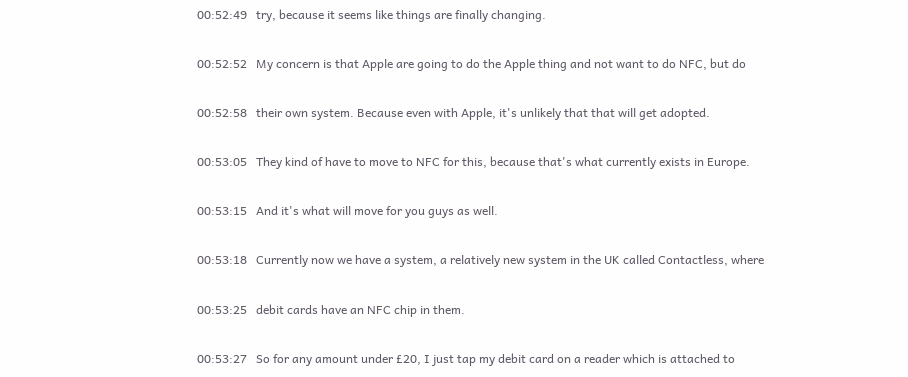00:52:49   try, because it seems like things are finally changing.

00:52:52   My concern is that Apple are going to do the Apple thing and not want to do NFC, but do

00:52:58   their own system. Because even with Apple, it's unlikely that that will get adopted.

00:53:05   They kind of have to move to NFC for this, because that's what currently exists in Europe.

00:53:15   And it's what will move for you guys as well.

00:53:18   Currently now we have a system, a relatively new system in the UK called Contactless, where

00:53:25   debit cards have an NFC chip in them.

00:53:27   So for any amount under £20, I just tap my debit card on a reader which is attached to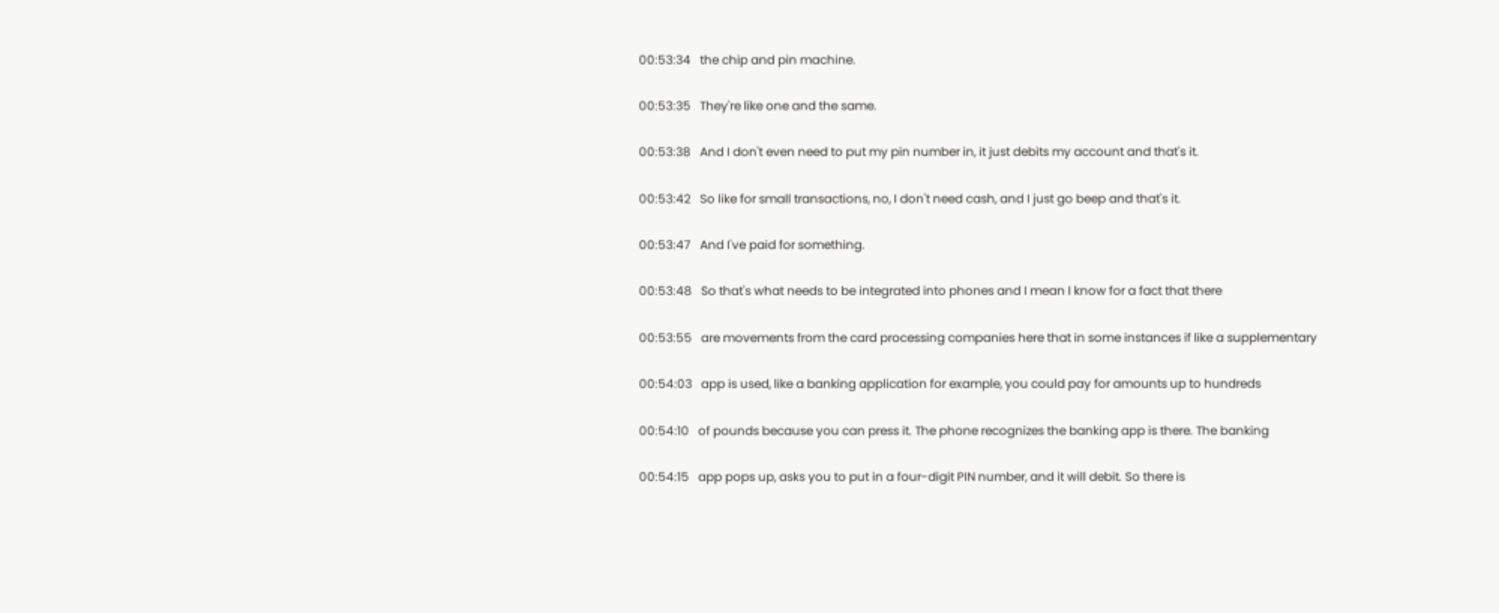00:53:34   the chip and pin machine.

00:53:35   They're like one and the same.

00:53:38   And I don't even need to put my pin number in, it just debits my account and that's it.

00:53:42   So like for small transactions, no, I don't need cash, and I just go beep and that's it.

00:53:47   And I've paid for something.

00:53:48   So that's what needs to be integrated into phones and I mean I know for a fact that there

00:53:55   are movements from the card processing companies here that in some instances if like a supplementary

00:54:03   app is used, like a banking application for example, you could pay for amounts up to hundreds

00:54:10   of pounds because you can press it. The phone recognizes the banking app is there. The banking

00:54:15   app pops up, asks you to put in a four-digit PIN number, and it will debit. So there is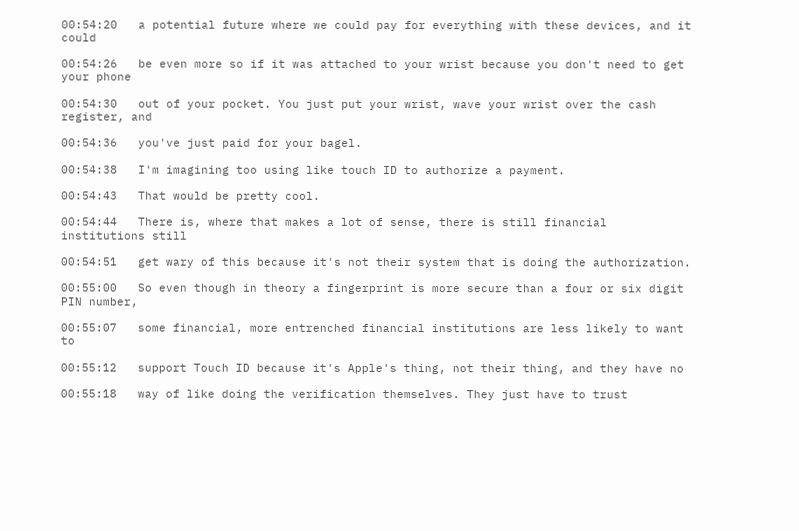00:54:20   a potential future where we could pay for everything with these devices, and it could

00:54:26   be even more so if it was attached to your wrist because you don't need to get your phone

00:54:30   out of your pocket. You just put your wrist, wave your wrist over the cash register, and

00:54:36   you've just paid for your bagel.

00:54:38   I'm imagining too using like touch ID to authorize a payment.

00:54:43   That would be pretty cool.

00:54:44   There is, where that makes a lot of sense, there is still financial institutions still

00:54:51   get wary of this because it's not their system that is doing the authorization.

00:55:00   So even though in theory a fingerprint is more secure than a four or six digit PIN number,

00:55:07   some financial, more entrenched financial institutions are less likely to want to

00:55:12   support Touch ID because it's Apple's thing, not their thing, and they have no

00:55:18   way of like doing the verification themselves. They just have to trust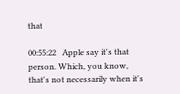that

00:55:22   Apple say it's that person. Which, you know, that's not necessarily when it's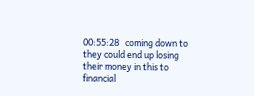00:55:28   coming down to they could end up losing their money in this to financial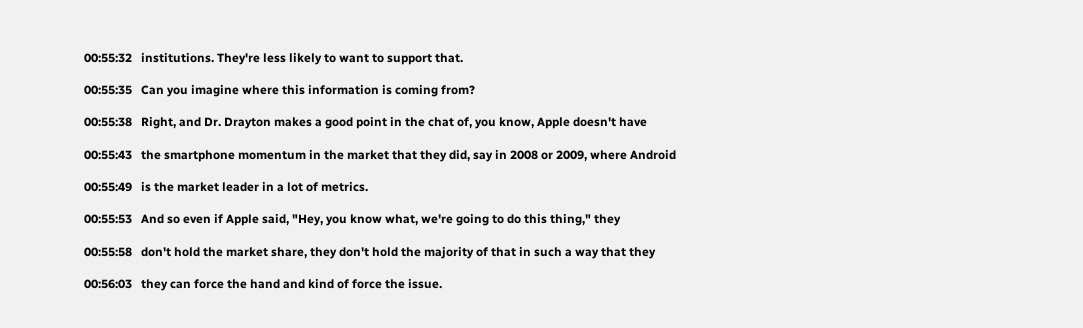00:55:32   institutions. They're less likely to want to support that.

00:55:35   Can you imagine where this information is coming from?

00:55:38   Right, and Dr. Drayton makes a good point in the chat of, you know, Apple doesn't have

00:55:43   the smartphone momentum in the market that they did, say in 2008 or 2009, where Android

00:55:49   is the market leader in a lot of metrics.

00:55:53   And so even if Apple said, "Hey, you know what, we're going to do this thing," they

00:55:58   don't hold the market share, they don't hold the majority of that in such a way that they

00:56:03   they can force the hand and kind of force the issue.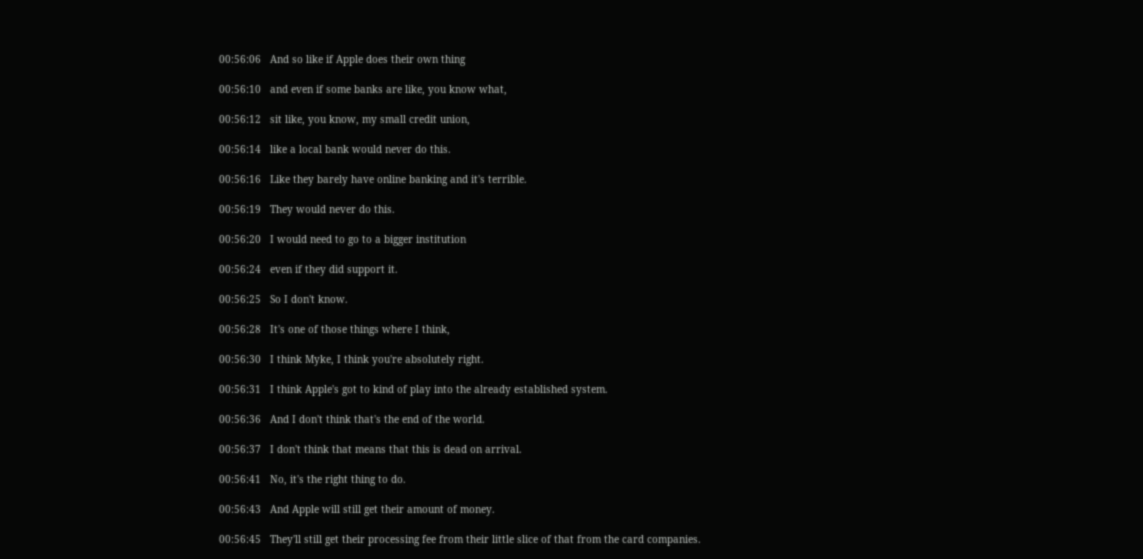00:56:06   And so like if Apple does their own thing

00:56:10   and even if some banks are like, you know what,

00:56:12   sit like, you know, my small credit union,

00:56:14   like a local bank would never do this.

00:56:16   Like they barely have online banking and it's terrible.

00:56:19   They would never do this.

00:56:20   I would need to go to a bigger institution

00:56:24   even if they did support it.

00:56:25   So I don't know.

00:56:28   It's one of those things where I think,

00:56:30   I think Myke, I think you're absolutely right.

00:56:31   I think Apple's got to kind of play into the already established system.

00:56:36   And I don't think that's the end of the world.

00:56:37   I don't think that means that this is dead on arrival.

00:56:41   No, it's the right thing to do.

00:56:43   And Apple will still get their amount of money.

00:56:45   They'll still get their processing fee from their little slice of that from the card companies.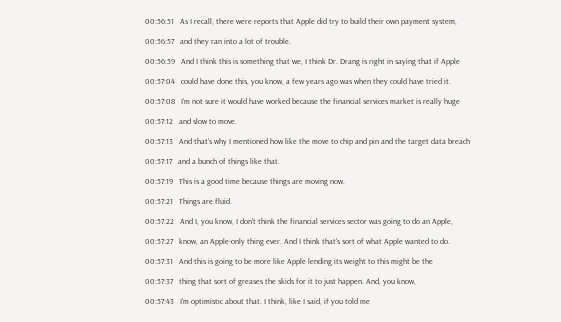00:56:51   As I recall, there were reports that Apple did try to build their own payment system,

00:56:57   and they ran into a lot of trouble.

00:56:59   And I think this is something that we, I think Dr. Drang is right in saying that if Apple

00:57:04   could have done this, you know, a few years ago was when they could have tried it.

00:57:08   I'm not sure it would have worked because the financial services market is really huge

00:57:12   and slow to move.

00:57:13   And that's why I mentioned how like the move to chip and pin and the target data breach

00:57:17   and a bunch of things like that.

00:57:19   This is a good time because things are moving now.

00:57:21   Things are fluid.

00:57:22   And I, you know, I don't think the financial services sector was going to do an Apple,

00:57:27   know, an Apple-only thing ever. And I think that's sort of what Apple wanted to do.

00:57:31   And this is going to be more like Apple lending its weight to this might be the

00:57:37   thing that sort of greases the skids for it to just happen. And, you know,

00:57:43   I'm optimistic about that. I think, like I said, if you told me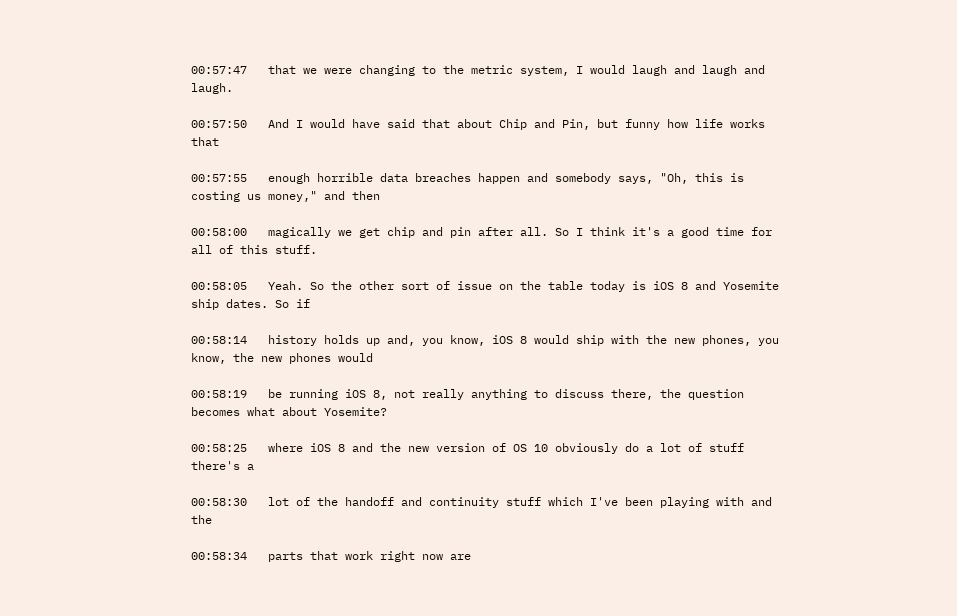00:57:47   that we were changing to the metric system, I would laugh and laugh and laugh.

00:57:50   And I would have said that about Chip and Pin, but funny how life works that

00:57:55   enough horrible data breaches happen and somebody says, "Oh, this is costing us money," and then

00:58:00   magically we get chip and pin after all. So I think it's a good time for all of this stuff.

00:58:05   Yeah. So the other sort of issue on the table today is iOS 8 and Yosemite ship dates. So if

00:58:14   history holds up and, you know, iOS 8 would ship with the new phones, you know, the new phones would

00:58:19   be running iOS 8, not really anything to discuss there, the question becomes what about Yosemite?

00:58:25   where iOS 8 and the new version of OS 10 obviously do a lot of stuff there's a

00:58:30   lot of the handoff and continuity stuff which I've been playing with and the

00:58:34   parts that work right now are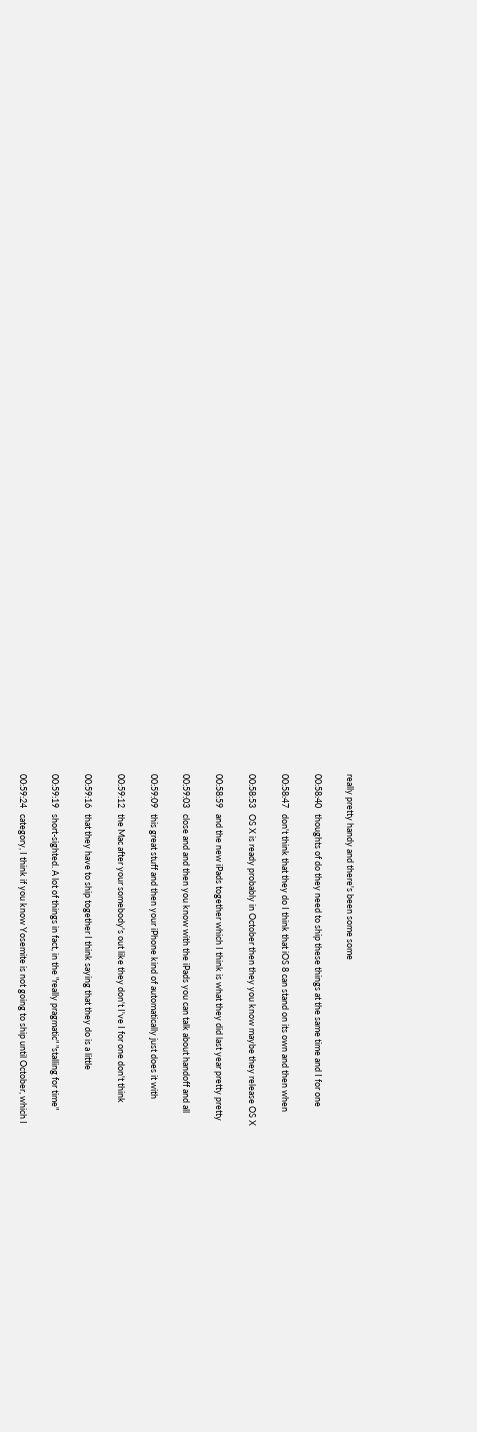really pretty handy and there's been some some

00:58:40   thoughts of do they need to ship these things at the same time and I for one

00:58:47   don't think that they do I think that iOS 8 can stand on its own and then when

00:58:53   OS X is ready probably in October then they you know maybe they release OS X

00:58:59   and the new iPads together which I think is what they did last year pretty pretty

00:59:03   close and and then you know with the iPads you can talk about handoff and all

00:59:09   this great stuff and then your iPhone kind of automatically just does it with

00:59:12   the Mac after your somebody's out like they don't I've I for one don't think

00:59:16   that they have to ship together I think saying that they do is a little

00:59:19   short-sighted. A lot of things in fact, in the "really pragmatic" "stalling for time"

00:59:24   category, I think if you know Yosemite is not going to ship until October, which I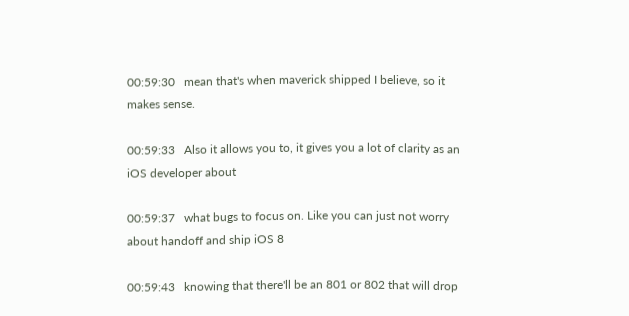00:59:30   mean that's when maverick shipped I believe, so it makes sense.

00:59:33   Also it allows you to, it gives you a lot of clarity as an iOS developer about

00:59:37   what bugs to focus on. Like you can just not worry about handoff and ship iOS 8

00:59:43   knowing that there'll be an 801 or 802 that will drop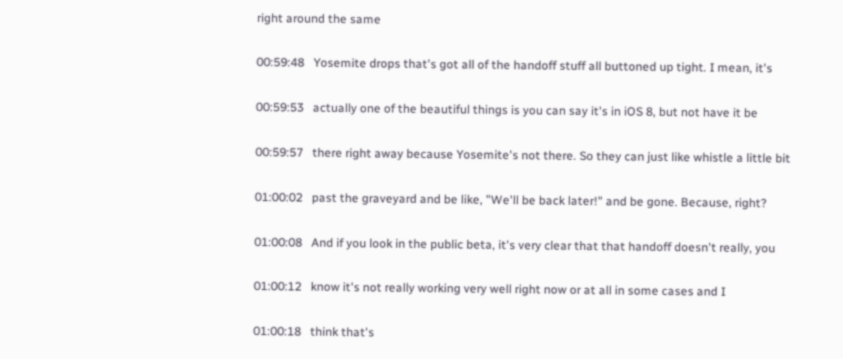right around the same

00:59:48   Yosemite drops that's got all of the handoff stuff all buttoned up tight. I mean, it's

00:59:53   actually one of the beautiful things is you can say it's in iOS 8, but not have it be

00:59:57   there right away because Yosemite's not there. So they can just like whistle a little bit

01:00:02   past the graveyard and be like, "We'll be back later!" and be gone. Because, right?

01:00:08   And if you look in the public beta, it's very clear that that handoff doesn't really, you

01:00:12   know it's not really working very well right now or at all in some cases and I

01:00:18   think that's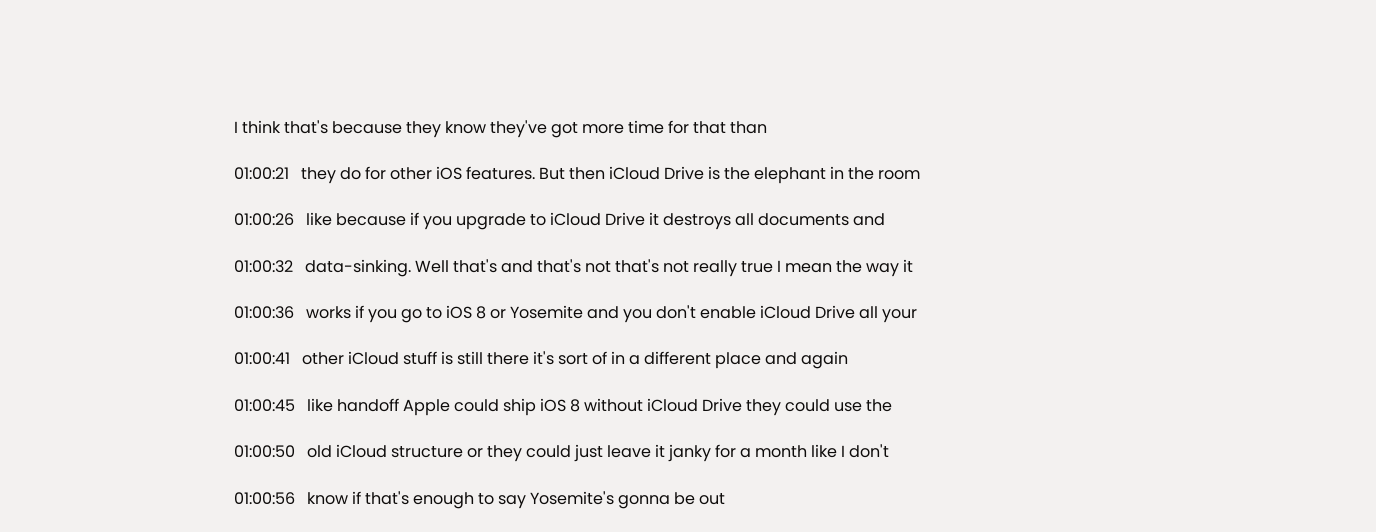I think that's because they know they've got more time for that than

01:00:21   they do for other iOS features. But then iCloud Drive is the elephant in the room

01:00:26   like because if you upgrade to iCloud Drive it destroys all documents and

01:00:32   data-sinking. Well that's and that's not that's not really true I mean the way it

01:00:36   works if you go to iOS 8 or Yosemite and you don't enable iCloud Drive all your

01:00:41   other iCloud stuff is still there it's sort of in a different place and again

01:00:45   like handoff Apple could ship iOS 8 without iCloud Drive they could use the

01:00:50   old iCloud structure or they could just leave it janky for a month like I don't

01:00:56   know if that's enough to say Yosemite's gonna be out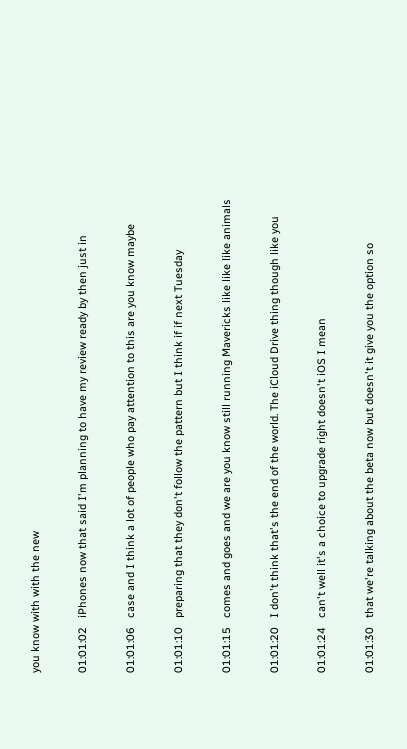you know with with the new

01:01:02   iPhones now that said I'm planning to have my review ready by then just in

01:01:06   case and I think a lot of people who pay attention to this are you know maybe

01:01:10   preparing that they don't follow the pattern but I think if if next Tuesday

01:01:15   comes and goes and we are you know still running Mavericks like like like animals

01:01:20   I don't think that's the end of the world. The iCloud Drive thing though like you

01:01:24   can't well it's a choice to upgrade right doesn't iOS I mean

01:01:30   that we're talking about the beta now but doesn't it give you the option so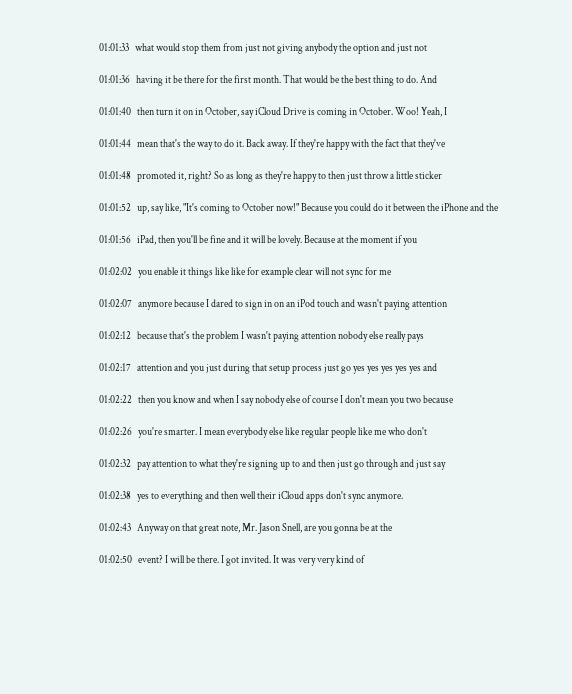01:01:33   what would stop them from just not giving anybody the option and just not

01:01:36   having it be there for the first month. That would be the best thing to do. And

01:01:40   then turn it on in October, say iCloud Drive is coming in October. Woo! Yeah, I

01:01:44   mean that's the way to do it. Back away. If they're happy with the fact that they've

01:01:48   promoted it, right? So as long as they're happy to then just throw a little sticker

01:01:52   up, say like, "It's coming to October now!" Because you could do it between the iPhone and the

01:01:56   iPad, then you'll be fine and it will be lovely. Because at the moment if you

01:02:02   you enable it things like like for example clear will not sync for me

01:02:07   anymore because I dared to sign in on an iPod touch and wasn't paying attention

01:02:12   because that's the problem I wasn't paying attention nobody else really pays

01:02:17   attention and you just during that setup process just go yes yes yes yes yes and

01:02:22   then you know and when I say nobody else of course I don't mean you two because

01:02:26   you're smarter. I mean everybody else like regular people like me who don't

01:02:32   pay attention to what they're signing up to and then just go through and just say

01:02:38   yes to everything and then well their iCloud apps don't sync anymore.

01:02:43   Anyway on that great note, Mr. Jason Snell, are you gonna be at the

01:02:50   event? I will be there. I got invited. It was very very kind of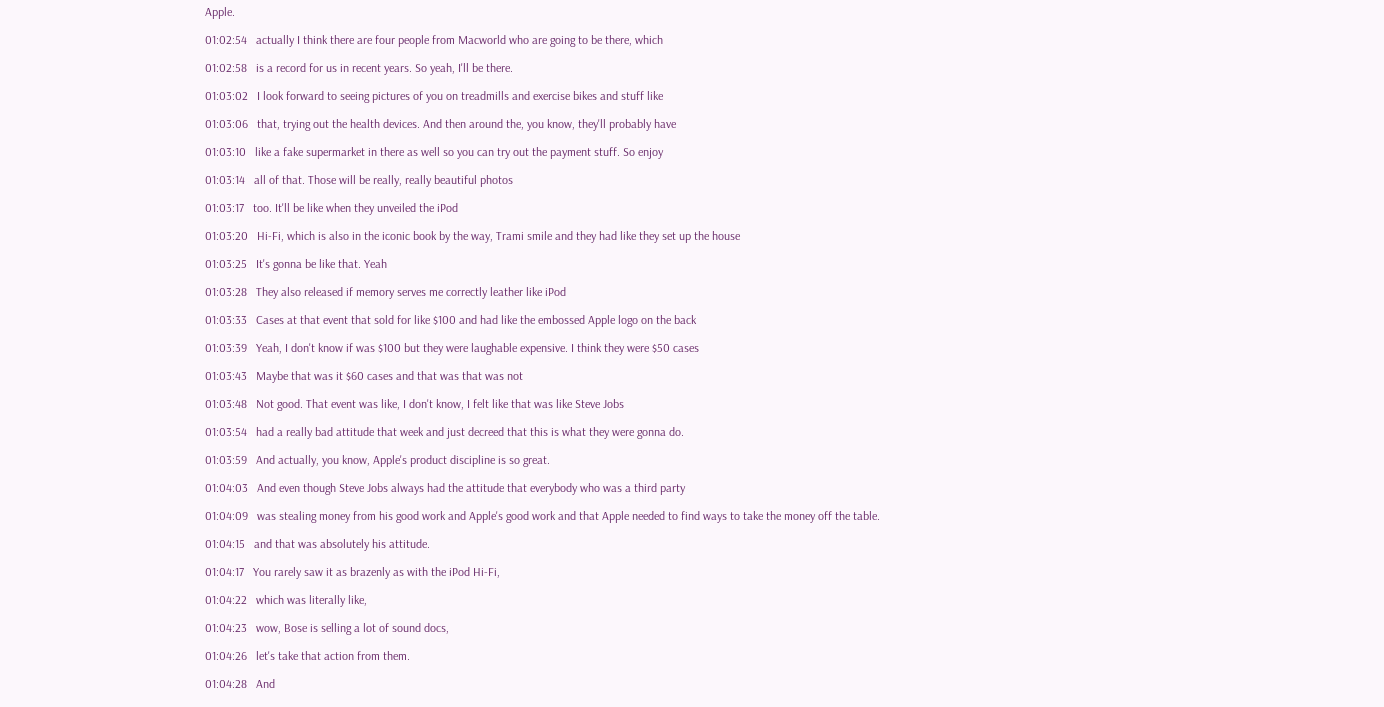Apple.

01:02:54   actually I think there are four people from Macworld who are going to be there, which

01:02:58   is a record for us in recent years. So yeah, I'll be there.

01:03:02   I look forward to seeing pictures of you on treadmills and exercise bikes and stuff like

01:03:06   that, trying out the health devices. And then around the, you know, they'll probably have

01:03:10   like a fake supermarket in there as well so you can try out the payment stuff. So enjoy

01:03:14   all of that. Those will be really, really beautiful photos

01:03:17   too. It'll be like when they unveiled the iPod

01:03:20   Hi-Fi, which is also in the iconic book by the way, Trami smile and they had like they set up the house

01:03:25   It's gonna be like that. Yeah

01:03:28   They also released if memory serves me correctly leather like iPod

01:03:33   Cases at that event that sold for like $100 and had like the embossed Apple logo on the back

01:03:39   Yeah, I don't know if was $100 but they were laughable expensive. I think they were $50 cases

01:03:43   Maybe that was it $60 cases and that was that was not

01:03:48   Not good. That event was like, I don't know, I felt like that was like Steve Jobs

01:03:54   had a really bad attitude that week and just decreed that this is what they were gonna do.

01:03:59   And actually, you know, Apple's product discipline is so great.

01:04:03   And even though Steve Jobs always had the attitude that everybody who was a third party

01:04:09   was stealing money from his good work and Apple's good work and that Apple needed to find ways to take the money off the table.

01:04:15   and that was absolutely his attitude.

01:04:17   You rarely saw it as brazenly as with the iPod Hi-Fi,

01:04:22   which was literally like,

01:04:23   wow, Bose is selling a lot of sound docs,

01:04:26   let's take that action from them.

01:04:28   And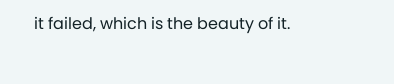it failed, which is the beauty of it.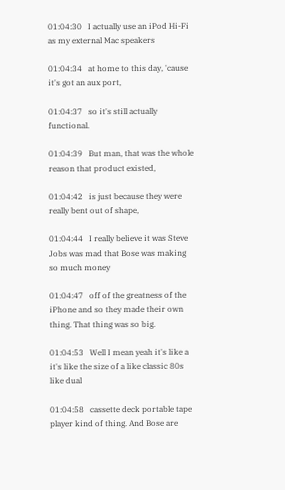01:04:30   I actually use an iPod Hi-Fi as my external Mac speakers

01:04:34   at home to this day, 'cause it's got an aux port,

01:04:37   so it's still actually functional.

01:04:39   But man, that was the whole reason that product existed,

01:04:42   is just because they were really bent out of shape,

01:04:44   I really believe it was Steve Jobs was mad that Bose was making so much money

01:04:47   off of the greatness of the iPhone and so they made their own thing. That thing was so big.

01:04:53   Well I mean yeah it's like a it's like the size of a like classic 80s like dual

01:04:58   cassette deck portable tape player kind of thing. And Bose are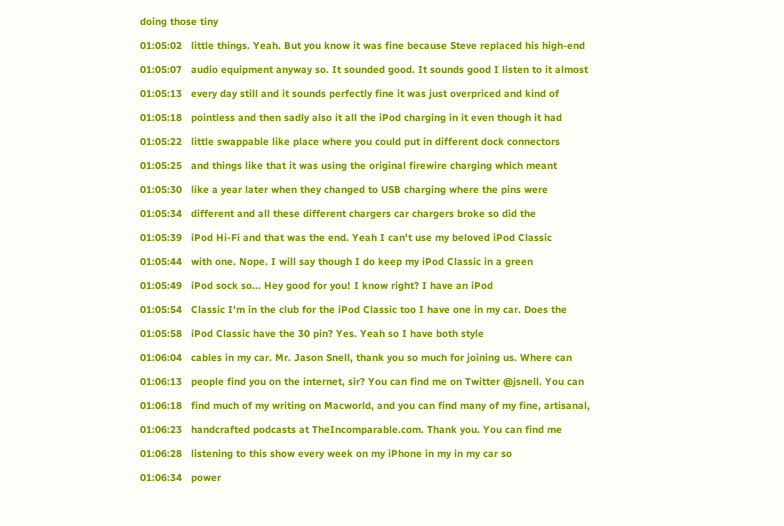doing those tiny

01:05:02   little things. Yeah. But you know it was fine because Steve replaced his high-end

01:05:07   audio equipment anyway so. It sounded good. It sounds good I listen to it almost

01:05:13   every day still and it sounds perfectly fine it was just overpriced and kind of

01:05:18   pointless and then sadly also it all the iPod charging in it even though it had

01:05:22   little swappable like place where you could put in different dock connectors

01:05:25   and things like that it was using the original firewire charging which meant

01:05:30   like a year later when they changed to USB charging where the pins were

01:05:34   different and all these different chargers car chargers broke so did the

01:05:39   iPod Hi-Fi and that was the end. Yeah I can't use my beloved iPod Classic

01:05:44   with one. Nope. I will say though I do keep my iPod Classic in a green

01:05:49   iPod sock so... Hey good for you! I know right? I have an iPod

01:05:54   Classic I'm in the club for the iPod Classic too I have one in my car. Does the

01:05:58   iPod Classic have the 30 pin? Yes. Yeah so I have both style

01:06:04   cables in my car. Mr. Jason Snell, thank you so much for joining us. Where can

01:06:13   people find you on the internet, sir? You can find me on Twitter @jsnell. You can

01:06:18   find much of my writing on Macworld, and you can find many of my fine, artisanal,

01:06:23   handcrafted podcasts at TheIncomparable.com. Thank you. You can find me

01:06:28   listening to this show every week on my iPhone in my in my car so

01:06:34   power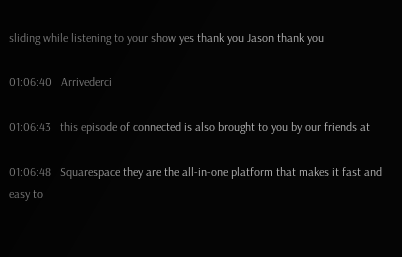sliding while listening to your show yes thank you Jason thank you

01:06:40   Arrivederci

01:06:43   this episode of connected is also brought to you by our friends at

01:06:48   Squarespace they are the all-in-one platform that makes it fast and easy to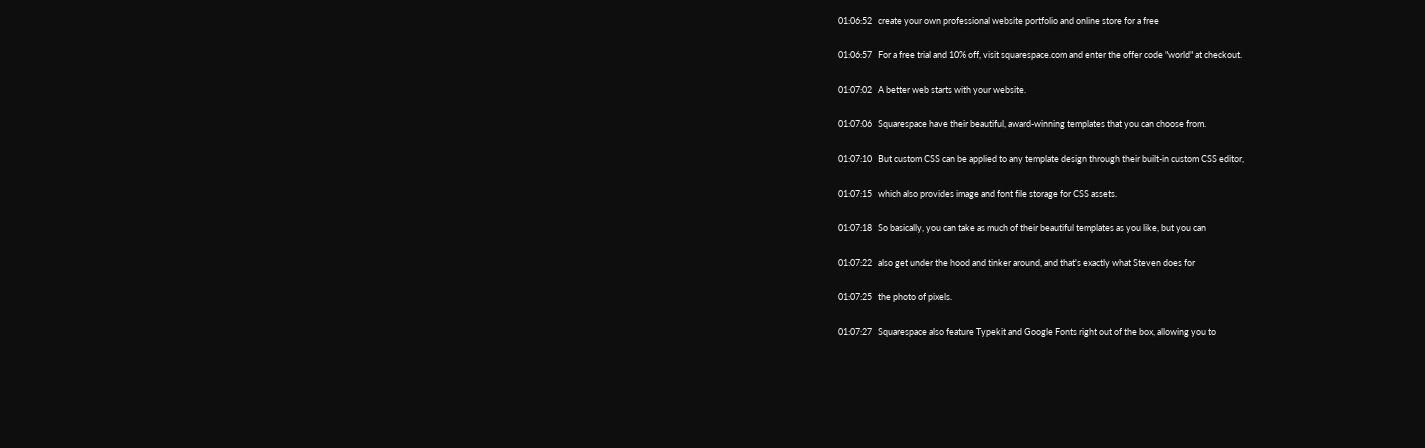01:06:52   create your own professional website portfolio and online store for a free

01:06:57   For a free trial and 10% off, visit squarespace.com and enter the offer code "world" at checkout.

01:07:02   A better web starts with your website.

01:07:06   Squarespace have their beautiful, award-winning templates that you can choose from.

01:07:10   But custom CSS can be applied to any template design through their built-in custom CSS editor,

01:07:15   which also provides image and font file storage for CSS assets.

01:07:18   So basically, you can take as much of their beautiful templates as you like, but you can

01:07:22   also get under the hood and tinker around, and that's exactly what Steven does for

01:07:25   the photo of pixels.

01:07:27   Squarespace also feature Typekit and Google Fonts right out of the box, allowing you to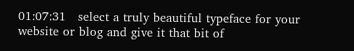01:07:31   select a truly beautiful typeface for your website or blog and give it that bit of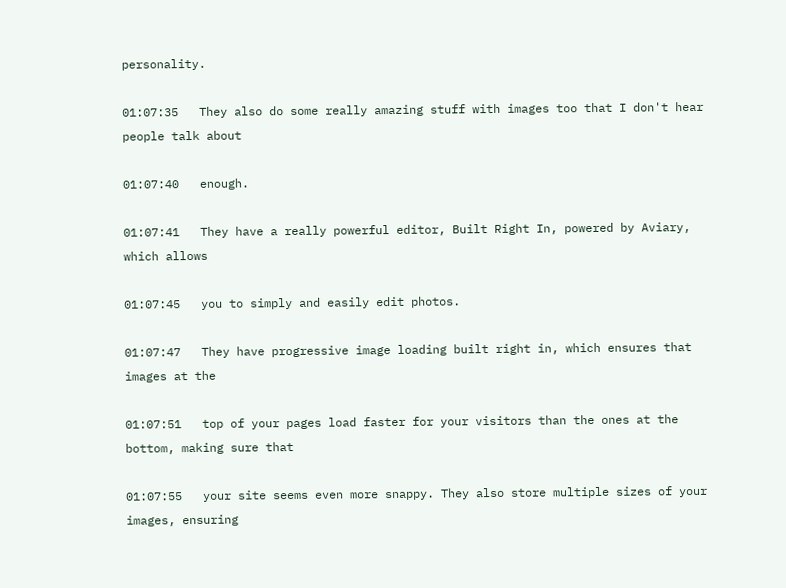personality.

01:07:35   They also do some really amazing stuff with images too that I don't hear people talk about

01:07:40   enough.

01:07:41   They have a really powerful editor, Built Right In, powered by Aviary, which allows

01:07:45   you to simply and easily edit photos.

01:07:47   They have progressive image loading built right in, which ensures that images at the

01:07:51   top of your pages load faster for your visitors than the ones at the bottom, making sure that

01:07:55   your site seems even more snappy. They also store multiple sizes of your images, ensuring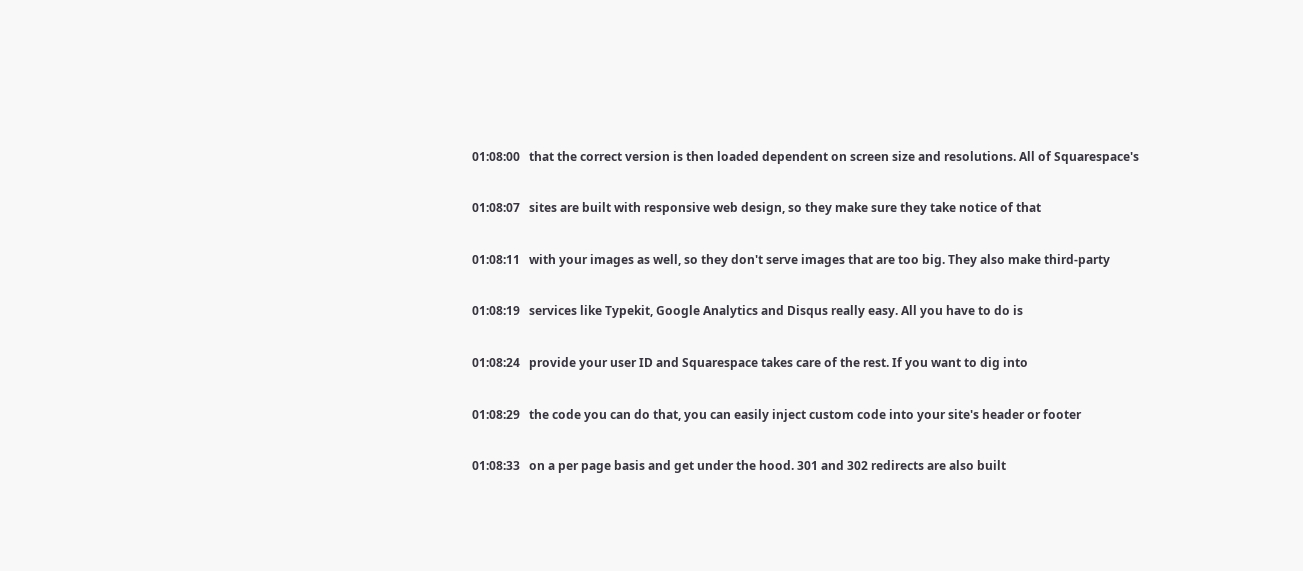01:08:00   that the correct version is then loaded dependent on screen size and resolutions. All of Squarespace's

01:08:07   sites are built with responsive web design, so they make sure they take notice of that

01:08:11   with your images as well, so they don't serve images that are too big. They also make third-party

01:08:19   services like Typekit, Google Analytics and Disqus really easy. All you have to do is

01:08:24   provide your user ID and Squarespace takes care of the rest. If you want to dig into

01:08:29   the code you can do that, you can easily inject custom code into your site's header or footer

01:08:33   on a per page basis and get under the hood. 301 and 302 redirects are also built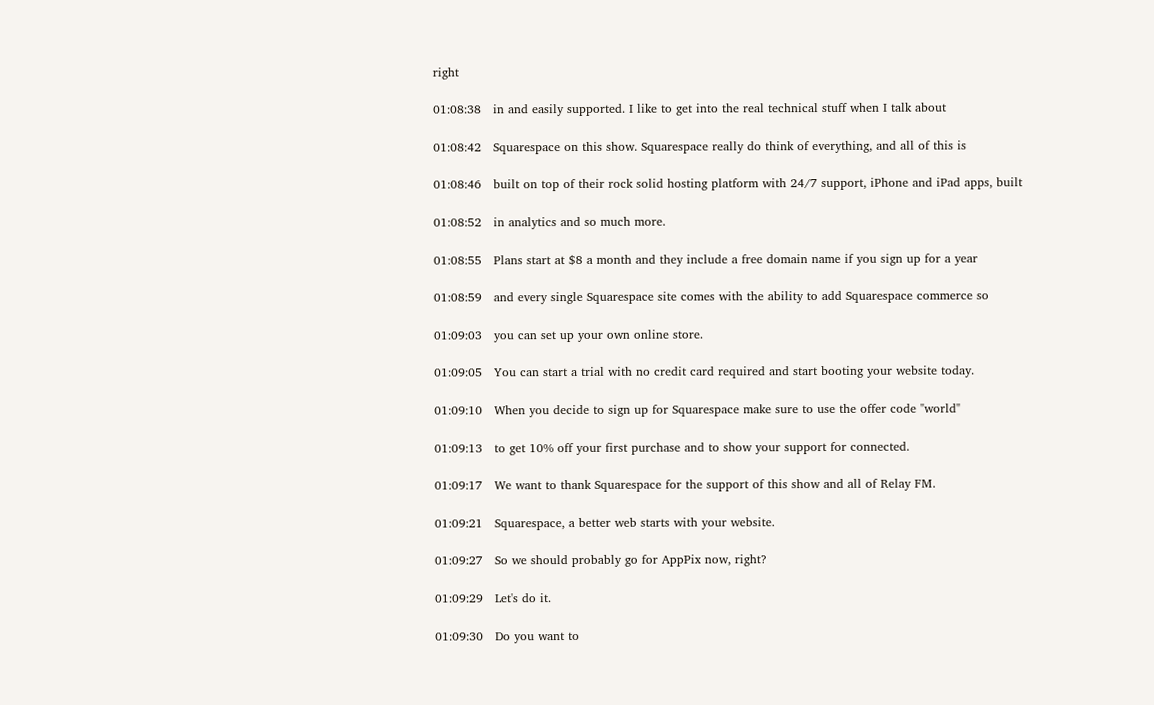right

01:08:38   in and easily supported. I like to get into the real technical stuff when I talk about

01:08:42   Squarespace on this show. Squarespace really do think of everything, and all of this is

01:08:46   built on top of their rock solid hosting platform with 24/7 support, iPhone and iPad apps, built

01:08:52   in analytics and so much more.

01:08:55   Plans start at $8 a month and they include a free domain name if you sign up for a year

01:08:59   and every single Squarespace site comes with the ability to add Squarespace commerce so

01:09:03   you can set up your own online store.

01:09:05   You can start a trial with no credit card required and start booting your website today.

01:09:10   When you decide to sign up for Squarespace make sure to use the offer code "world"

01:09:13   to get 10% off your first purchase and to show your support for connected.

01:09:17   We want to thank Squarespace for the support of this show and all of Relay FM.

01:09:21   Squarespace, a better web starts with your website.

01:09:27   So we should probably go for AppPix now, right?

01:09:29   Let's do it.

01:09:30   Do you want to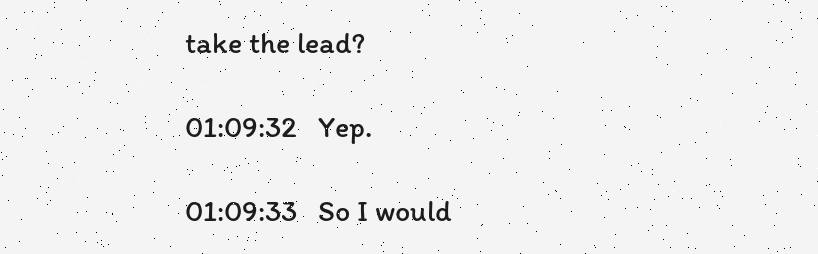take the lead?

01:09:32   Yep.

01:09:33   So I would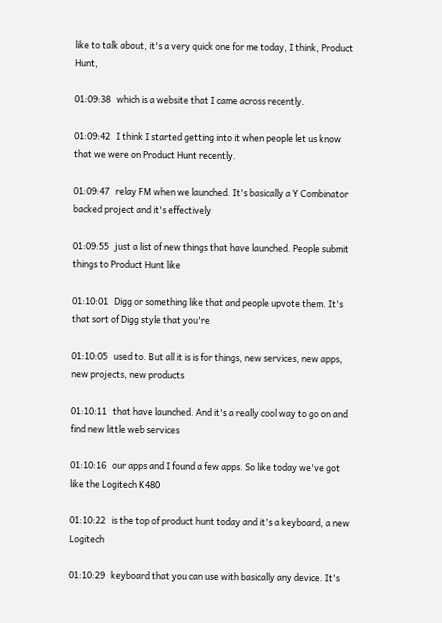like to talk about, it's a very quick one for me today, I think, Product Hunt,

01:09:38   which is a website that I came across recently.

01:09:42   I think I started getting into it when people let us know that we were on Product Hunt recently.

01:09:47   relay FM when we launched. It's basically a Y Combinator backed project and it's effectively

01:09:55   just a list of new things that have launched. People submit things to Product Hunt like

01:10:01   Digg or something like that and people upvote them. It's that sort of Digg style that you're

01:10:05   used to. But all it is is for things, new services, new apps, new projects, new products

01:10:11   that have launched. And it's a really cool way to go on and find new little web services

01:10:16   our apps and I found a few apps. So like today we've got like the Logitech K480

01:10:22   is the top of product hunt today and it's a keyboard, a new Logitech

01:10:29   keyboard that you can use with basically any device. It's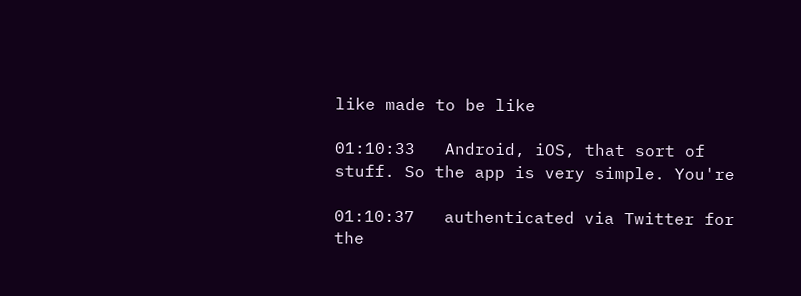like made to be like

01:10:33   Android, iOS, that sort of stuff. So the app is very simple. You're

01:10:37   authenticated via Twitter for the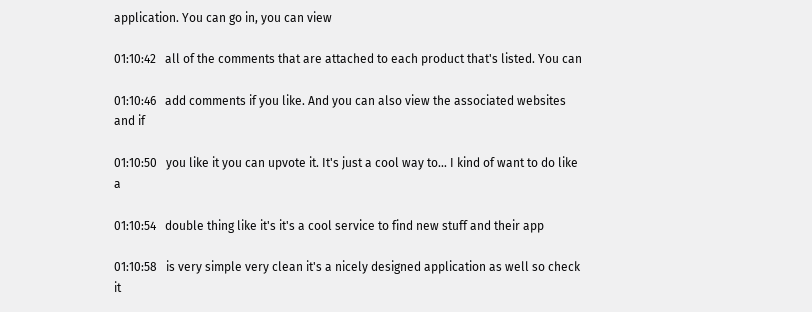application. You can go in, you can view

01:10:42   all of the comments that are attached to each product that's listed. You can

01:10:46   add comments if you like. And you can also view the associated websites and if

01:10:50   you like it you can upvote it. It's just a cool way to... I kind of want to do like a

01:10:54   double thing like it's it's a cool service to find new stuff and their app

01:10:58   is very simple very clean it's a nicely designed application as well so check it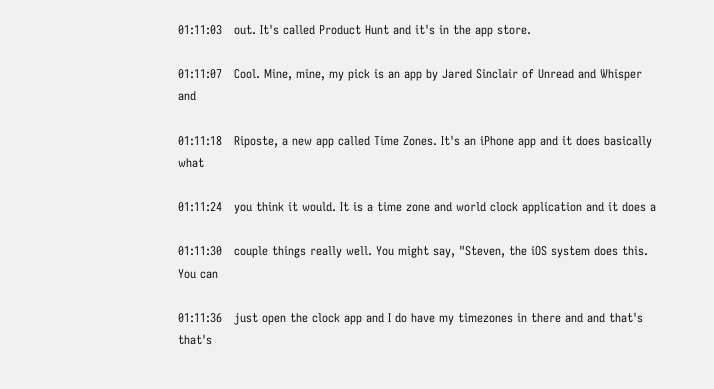01:11:03   out. It's called Product Hunt and it's in the app store.

01:11:07   Cool. Mine, mine, my pick is an app by Jared Sinclair of Unread and Whisper and

01:11:18   Riposte, a new app called Time Zones. It's an iPhone app and it does basically what

01:11:24   you think it would. It is a time zone and world clock application and it does a

01:11:30   couple things really well. You might say, "Steven, the iOS system does this. You can

01:11:36   just open the clock app and I do have my timezones in there and and that's that's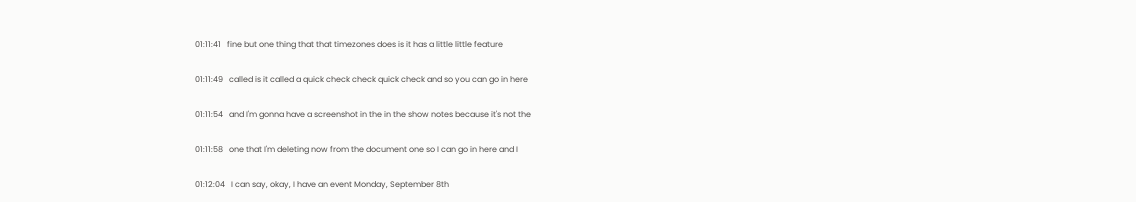01:11:41   fine but one thing that that timezones does is it has a little little feature

01:11:49   called is it called a quick check check quick check and so you can go in here

01:11:54   and I'm gonna have a screenshot in the in the show notes because it's not the

01:11:58   one that I'm deleting now from the document one so I can go in here and I

01:12:04   I can say, okay, I have an event Monday, September 8th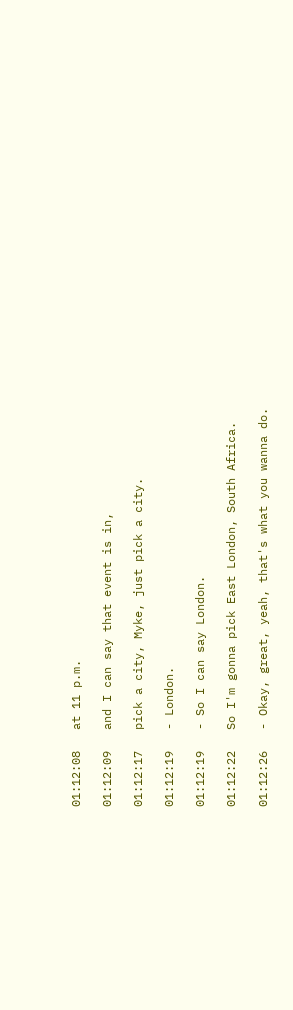01:12:08   at 11 p.m.

01:12:09   and I can say that event is in,

01:12:17   pick a city, Myke, just pick a city.

01:12:19   - London.

01:12:19   - So I can say London.

01:12:22   So I'm gonna pick East London, South Africa.

01:12:26   - Okay, great, yeah, that's what you wanna do.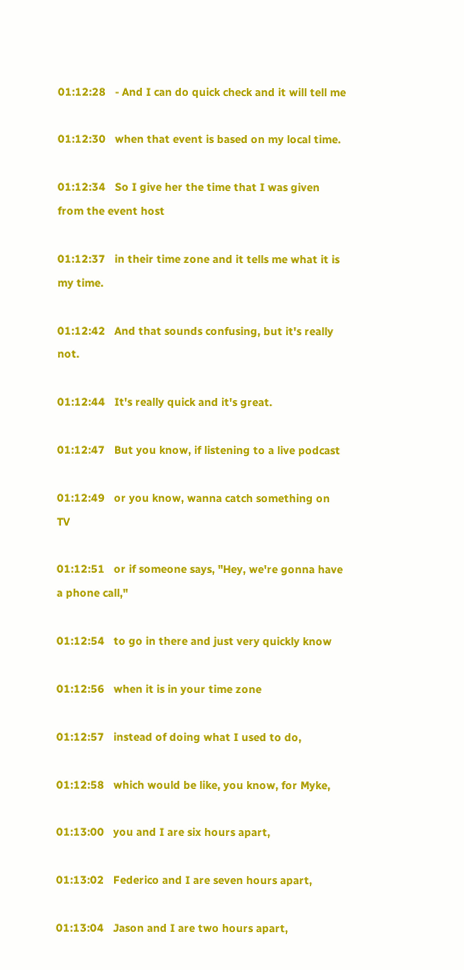01:12:28   - And I can do quick check and it will tell me

01:12:30   when that event is based on my local time.

01:12:34   So I give her the time that I was given from the event host

01:12:37   in their time zone and it tells me what it is my time.

01:12:42   And that sounds confusing, but it's really not.

01:12:44   It's really quick and it's great.

01:12:47   But you know, if listening to a live podcast

01:12:49   or you know, wanna catch something on TV

01:12:51   or if someone says, "Hey, we're gonna have a phone call,"

01:12:54   to go in there and just very quickly know

01:12:56   when it is in your time zone

01:12:57   instead of doing what I used to do,

01:12:58   which would be like, you know, for Myke,

01:13:00   you and I are six hours apart,

01:13:02   Federico and I are seven hours apart,

01:13:04   Jason and I are two hours apart,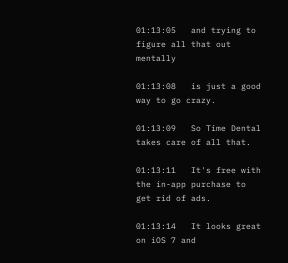01:13:05   and trying to figure all that out mentally

01:13:08   is just a good way to go crazy.

01:13:09   So Time Dental takes care of all that.

01:13:11   It's free with the in-app purchase to get rid of ads.

01:13:14   It looks great on iOS 7 and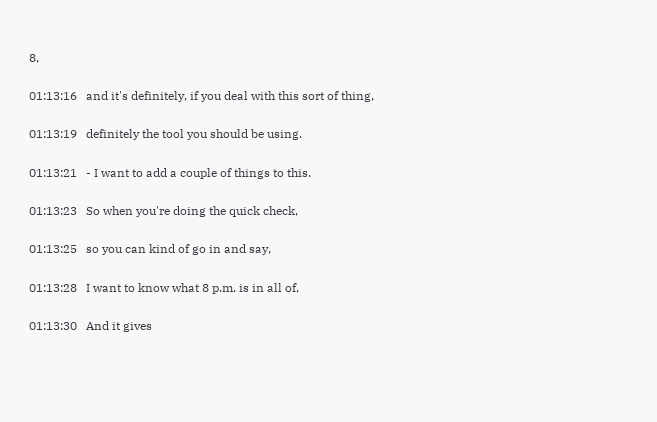8,

01:13:16   and it's definitely, if you deal with this sort of thing,

01:13:19   definitely the tool you should be using.

01:13:21   - I want to add a couple of things to this.

01:13:23   So when you're doing the quick check,

01:13:25   so you can kind of go in and say,

01:13:28   I want to know what 8 p.m. is in all of,

01:13:30   And it gives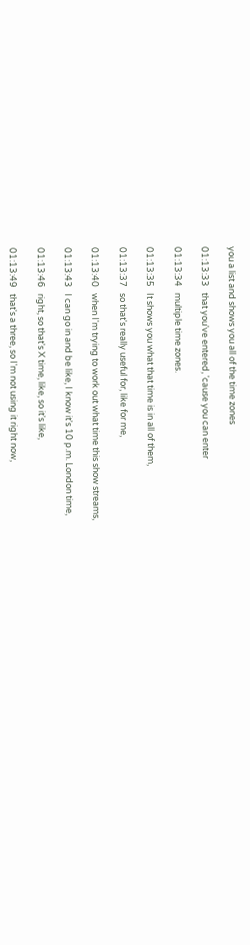you a list and shows you all of the time zones

01:13:33   that you've entered, 'cause you can enter

01:13:34   multiple time zones.

01:13:35   It shows you what that time is in all of them,

01:13:37   so that's really useful for, like for me,

01:13:40   when I'm trying to work out what time this show streams,

01:13:43   I can go in and be like, I know it's 10 p.m. London time,

01:13:46   right, so that's X time, like, so it's like,

01:13:49   that's a three, so I'm not using it right now,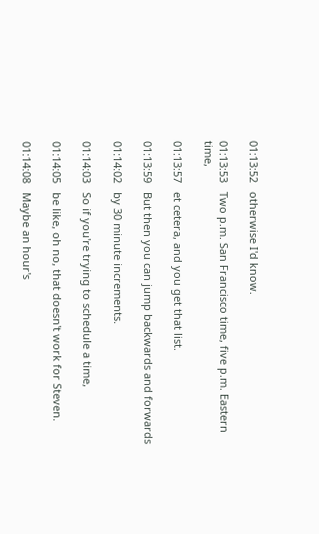01:13:52   otherwise I'd know.

01:13:53   Two p.m. San Francisco time, five p.m. Eastern time,

01:13:57   et cetera, and you get that list.

01:13:59   But then you can jump backwards and forwards

01:14:02   by 30 minute increments.

01:14:03   So if you're trying to schedule a time,

01:14:05   be like, oh no, that doesn't work for Steven.

01:14:08   Maybe an hour's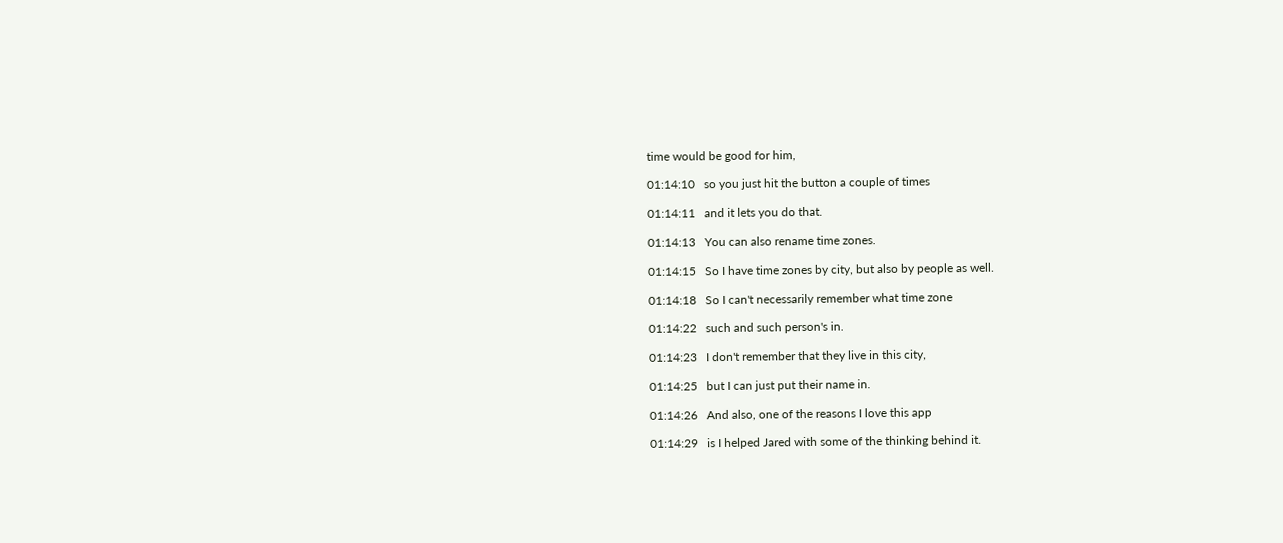time would be good for him,

01:14:10   so you just hit the button a couple of times

01:14:11   and it lets you do that.

01:14:13   You can also rename time zones.

01:14:15   So I have time zones by city, but also by people as well.

01:14:18   So I can't necessarily remember what time zone

01:14:22   such and such person's in.

01:14:23   I don't remember that they live in this city,

01:14:25   but I can just put their name in.

01:14:26   And also, one of the reasons I love this app

01:14:29   is I helped Jared with some of the thinking behind it.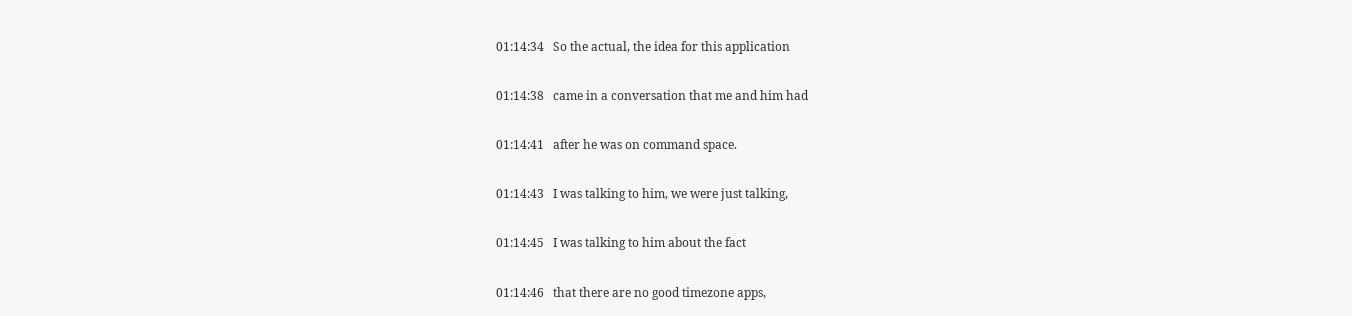01:14:34   So the actual, the idea for this application

01:14:38   came in a conversation that me and him had

01:14:41   after he was on command space.

01:14:43   I was talking to him, we were just talking,

01:14:45   I was talking to him about the fact

01:14:46   that there are no good timezone apps,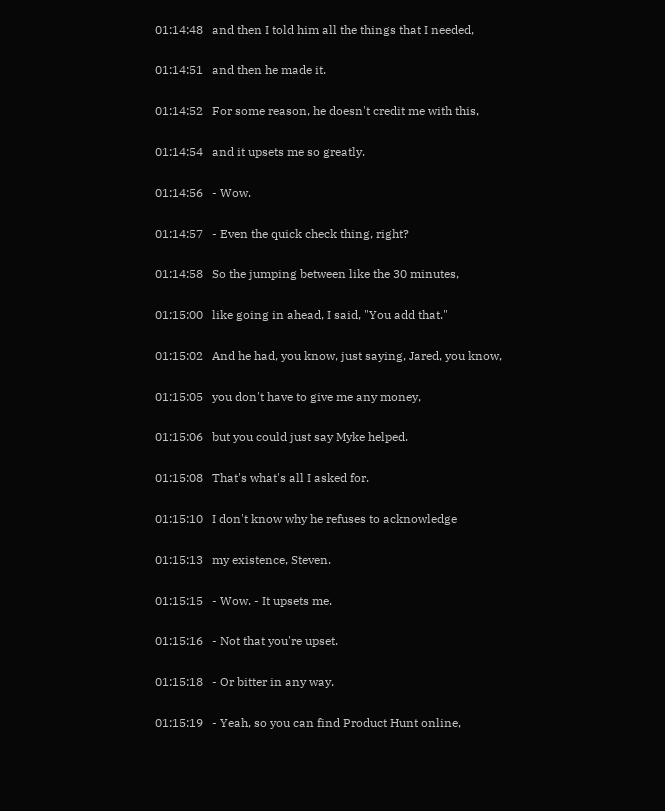01:14:48   and then I told him all the things that I needed,

01:14:51   and then he made it.

01:14:52   For some reason, he doesn't credit me with this,

01:14:54   and it upsets me so greatly.

01:14:56   - Wow.

01:14:57   - Even the quick check thing, right?

01:14:58   So the jumping between like the 30 minutes,

01:15:00   like going in ahead, I said, "You add that."

01:15:02   And he had, you know, just saying, Jared, you know,

01:15:05   you don't have to give me any money,

01:15:06   but you could just say Myke helped.

01:15:08   That's what's all I asked for.

01:15:10   I don't know why he refuses to acknowledge

01:15:13   my existence, Steven.

01:15:15   - Wow. - It upsets me.

01:15:16   - Not that you're upset.

01:15:18   - Or bitter in any way.

01:15:19   - Yeah, so you can find Product Hunt online,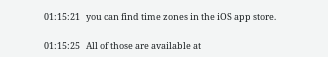01:15:21   you can find time zones in the iOS app store.

01:15:25   All of those are available at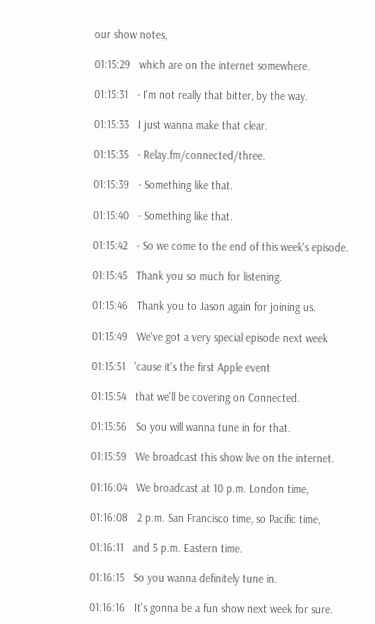our show notes,

01:15:29   which are on the internet somewhere.

01:15:31   - I'm not really that bitter, by the way.

01:15:33   I just wanna make that clear.

01:15:35   - Relay.fm/connected/three.

01:15:39   - Something like that.

01:15:40   - Something like that.

01:15:42   - So we come to the end of this week's episode.

01:15:45   Thank you so much for listening.

01:15:46   Thank you to Jason again for joining us.

01:15:49   We've got a very special episode next week

01:15:51   'cause it's the first Apple event

01:15:54   that we'll be covering on Connected.

01:15:56   So you will wanna tune in for that.

01:15:59   We broadcast this show live on the internet.

01:16:04   We broadcast at 10 p.m. London time,

01:16:08   2 p.m. San Francisco time, so Pacific time,

01:16:11   and 5 p.m. Eastern time.

01:16:15   So you wanna definitely tune in.

01:16:16   It's gonna be a fun show next week for sure.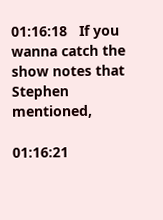01:16:18   If you wanna catch the show notes that Stephen mentioned,

01:16:21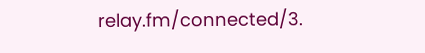relay.fm/connected/3.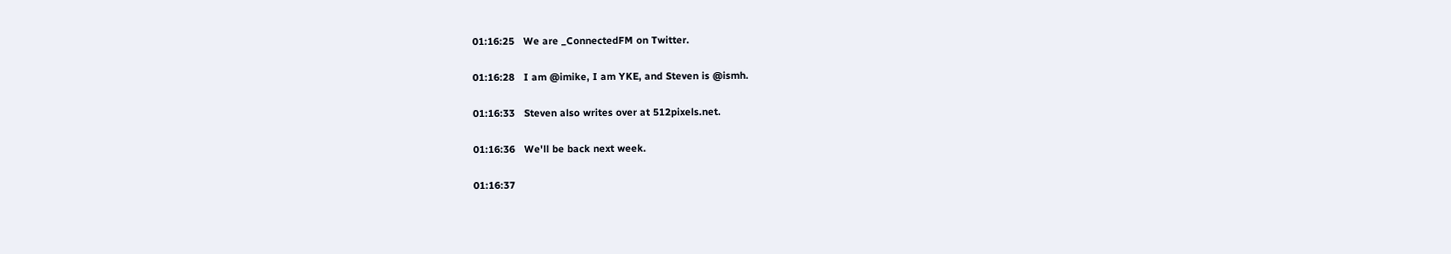01:16:25   We are _ConnectedFM on Twitter.

01:16:28   I am @imike, I am YKE, and Steven is @ismh.

01:16:33   Steven also writes over at 512pixels.net.

01:16:36   We'll be back next week.

01:16:37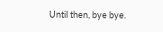Until then, bye bye.